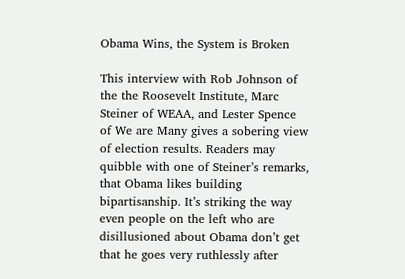Obama Wins, the System is Broken

This interview with Rob Johnson of the the Roosevelt Institute, Marc Steiner of WEAA, and Lester Spence of We are Many gives a sobering view of election results. Readers may quibble with one of Steiner’s remarks, that Obama likes building bipartisanship. It’s striking the way even people on the left who are disillusioned about Obama don’t get that he goes very ruthlessly after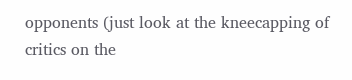opponents (just look at the kneecapping of critics on the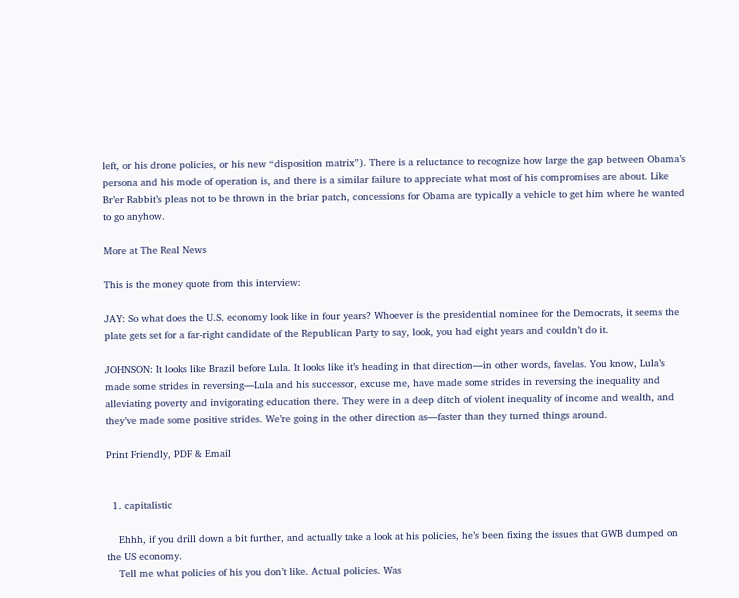left, or his drone policies, or his new “disposition matrix”). There is a reluctance to recognize how large the gap between Obama’s persona and his mode of operation is, and there is a similar failure to appreciate what most of his compromises are about. Like Br’er Rabbit’s pleas not to be thrown in the briar patch, concessions for Obama are typically a vehicle to get him where he wanted to go anyhow.

More at The Real News

This is the money quote from this interview:

JAY: So what does the U.S. economy look like in four years? Whoever is the presidential nominee for the Democrats, it seems the plate gets set for a far-right candidate of the Republican Party to say, look, you had eight years and couldn’t do it.

JOHNSON: It looks like Brazil before Lula. It looks like it’s heading in that direction—in other words, favelas. You know, Lula’s made some strides in reversing—Lula and his successor, excuse me, have made some strides in reversing the inequality and alleviating poverty and invigorating education there. They were in a deep ditch of violent inequality of income and wealth, and they’ve made some positive strides. We’re going in the other direction as—faster than they turned things around.

Print Friendly, PDF & Email


  1. capitalistic

    Ehhh, if you drill down a bit further, and actually take a look at his policies, he’s been fixing the issues that GWB dumped on the US economy.
    Tell me what policies of his you don’t like. Actual policies. Was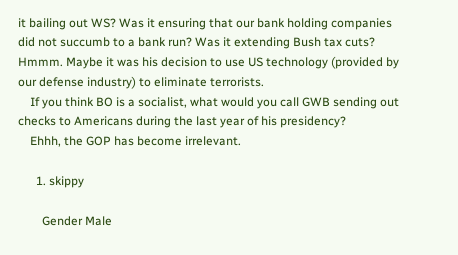it bailing out WS? Was it ensuring that our bank holding companies did not succumb to a bank run? Was it extending Bush tax cuts? Hmmm. Maybe it was his decision to use US technology (provided by our defense industry) to eliminate terrorists.
    If you think BO is a socialist, what would you call GWB sending out checks to Americans during the last year of his presidency?
    Ehhh, the GOP has become irrelevant.

      1. skippy

        Gender Male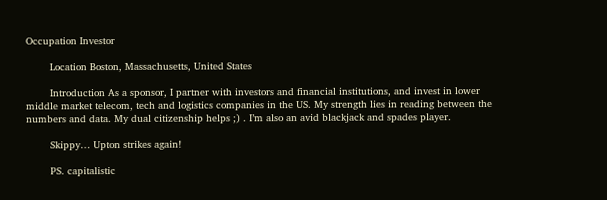Occupation Investor

        Location Boston, Massachusetts, United States

        Introduction As a sponsor, I partner with investors and financial institutions, and invest in lower middle market telecom, tech and logistics companies in the US. My strength lies in reading between the numbers and data. My dual citizenship helps ;) . I’m also an avid blackjack and spades player.

        Skippy… Upton strikes again!

        PS. capitalistic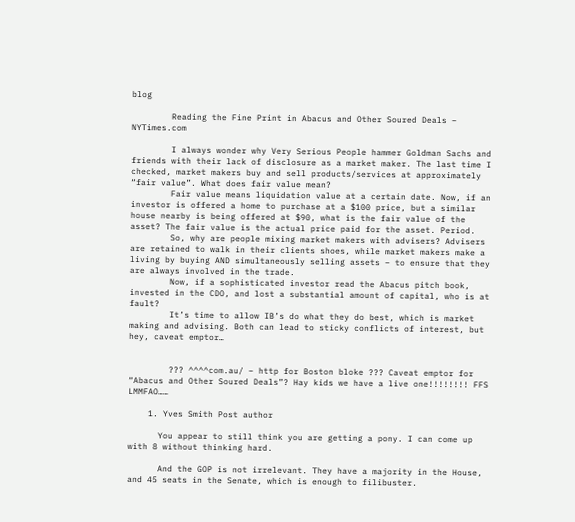blog

        Reading the Fine Print in Abacus and Other Soured Deals – NYTimes.com

        I always wonder why Very Serious People hammer Goldman Sachs and friends with their lack of disclosure as a market maker. The last time I checked, market makers buy and sell products/services at approximately “fair value”. What does fair value mean?
        Fair value means liquidation value at a certain date. Now, if an investor is offered a home to purchase at a $100 price, but a similar house nearby is being offered at $90, what is the fair value of the asset? The fair value is the actual price paid for the asset. Period.
        So, why are people mixing market makers with advisers? Advisers are retained to walk in their clients shoes, while market makers make a living by buying AND simultaneously selling assets – to ensure that they are always involved in the trade.
        Now, if a sophisticated investor read the Abacus pitch book, invested in the CDO, and lost a substantial amount of capital, who is at fault?
        It’s time to allow IB’s do what they do best, which is market making and advising. Both can lead to sticky conflicts of interest, but hey, caveat emptor…


        ??? ^^^^com.au/ – http for Boston bloke ??? Caveat emptor for “Abacus and Other Soured Deals”? Hay kids we have a live one!!!!!!!! FFS LMMFAO……

    1. Yves Smith Post author

      You appear to still think you are getting a pony. I can come up with 8 without thinking hard.

      And the GOP is not irrelevant. They have a majority in the House, and 45 seats in the Senate, which is enough to filibuster.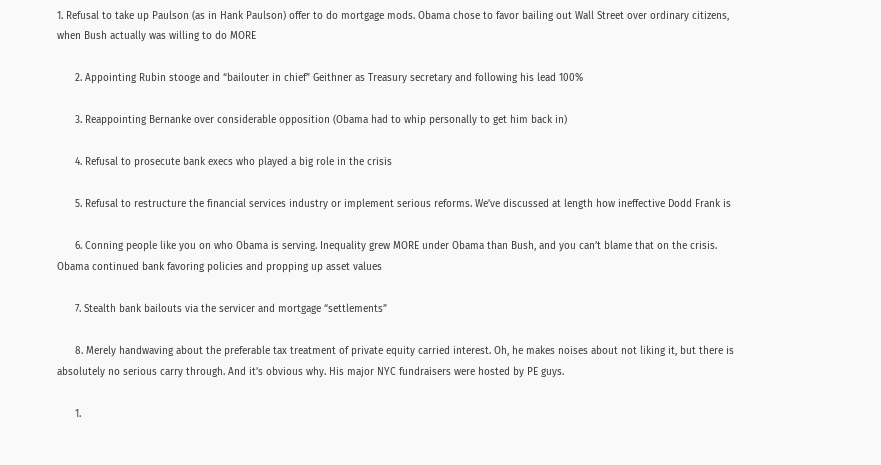1. Refusal to take up Paulson (as in Hank Paulson) offer to do mortgage mods. Obama chose to favor bailing out Wall Street over ordinary citizens, when Bush actually was willing to do MORE

      2. Appointing Rubin stooge and “bailouter in chief” Geithner as Treasury secretary and following his lead 100%

      3. Reappointing Bernanke over considerable opposition (Obama had to whip personally to get him back in)

      4. Refusal to prosecute bank execs who played a big role in the crisis

      5. Refusal to restructure the financial services industry or implement serious reforms. We’ve discussed at length how ineffective Dodd Frank is

      6. Conning people like you on who Obama is serving. Inequality grew MORE under Obama than Bush, and you can’t blame that on the crisis. Obama continued bank favoring policies and propping up asset values

      7. Stealth bank bailouts via the servicer and mortgage “settlements”

      8. Merely handwaving about the preferable tax treatment of private equity carried interest. Oh, he makes noises about not liking it, but there is absolutely no serious carry through. And it’s obvious why. His major NYC fundraisers were hosted by PE guys.

      1.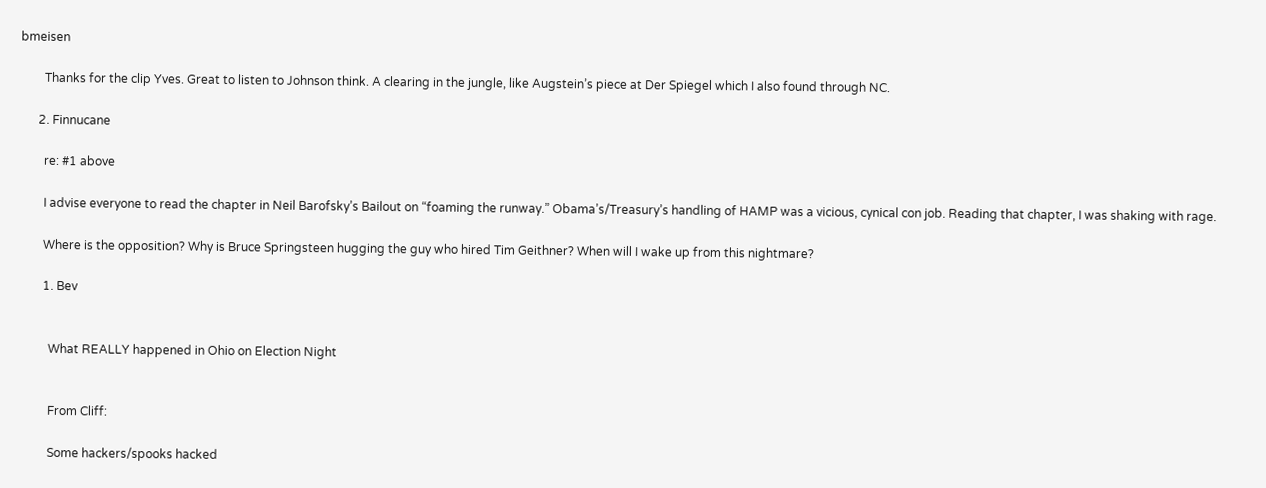bmeisen

        Thanks for the clip Yves. Great to listen to Johnson think. A clearing in the jungle, like Augstein’s piece at Der Spiegel which I also found through NC.

      2. Finnucane

        re: #1 above

        I advise everyone to read the chapter in Neil Barofsky’s Bailout on “foaming the runway.” Obama’s/Treasury’s handling of HAMP was a vicious, cynical con job. Reading that chapter, I was shaking with rage.

        Where is the opposition? Why is Bruce Springsteen hugging the guy who hired Tim Geithner? When will I wake up from this nightmare?

        1. Bev


          What REALLY happened in Ohio on Election Night


          From Cliff:

          Some hackers/spooks hacked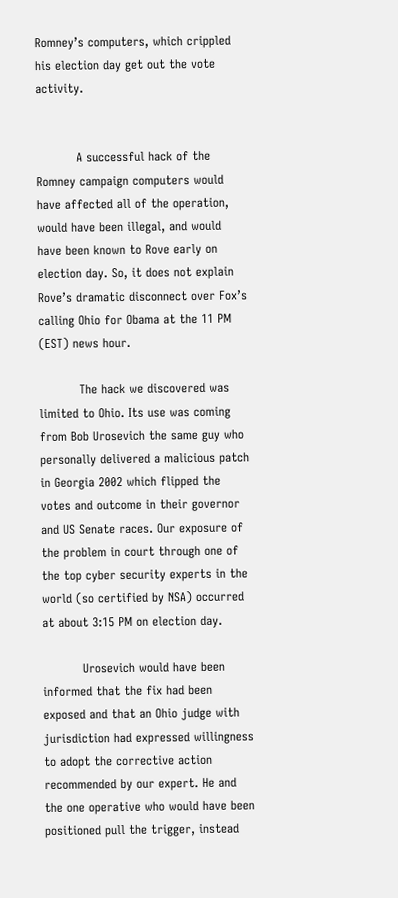Romney’s computers, which crippled his election day get out the vote activity.


          A successful hack of the Romney campaign computers would have affected all of the operation, would have been illegal, and would have been known to Rove early on election day. So, it does not explain Rove’s dramatic disconnect over Fox’s calling Ohio for Obama at the 11 PM (EST) news hour.

          The hack we discovered was limited to Ohio. Its use was coming from Bob Urosevich the same guy who personally delivered a malicious patch in Georgia 2002 which flipped the votes and outcome in their governor and US Senate races. Our exposure of the problem in court through one of the top cyber security experts in the world (so certified by NSA) occurred at about 3:15 PM on election day.

          Urosevich would have been informed that the fix had been exposed and that an Ohio judge with jurisdiction had expressed willingness to adopt the corrective action recommended by our expert. He and the one operative who would have been positioned pull the trigger, instead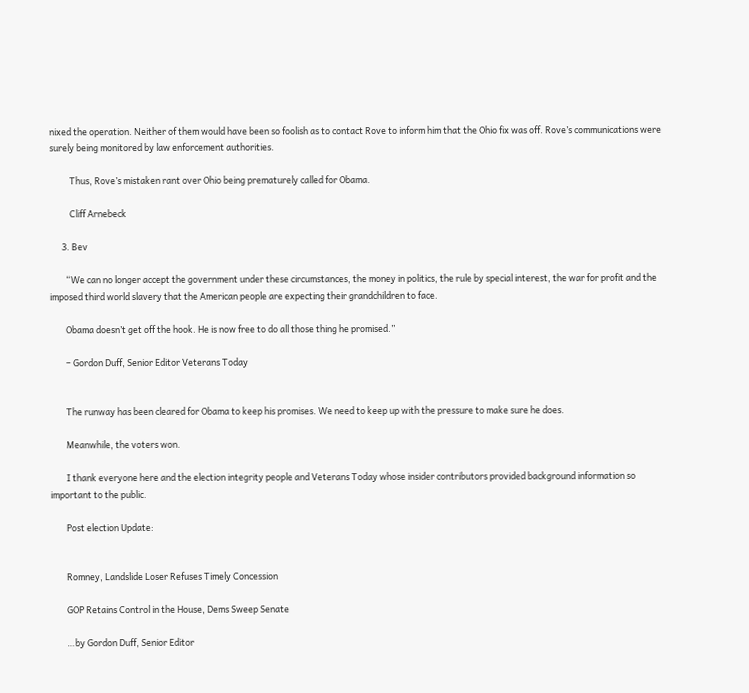nixed the operation. Neither of them would have been so foolish as to contact Rove to inform him that the Ohio fix was off. Rove’s communications were surely being monitored by law enforcement authorities.

          Thus, Rove’s mistaken rant over Ohio being prematurely called for Obama.

          Cliff Arnebeck

      3. Bev

        “We can no longer accept the government under these circumstances, the money in politics, the rule by special interest, the war for profit and the imposed third world slavery that the American people are expecting their grandchildren to face.

        Obama doesn’t get off the hook. He is now free to do all those thing he promised.”

        – Gordon Duff, Senior Editor Veterans Today


        The runway has been cleared for Obama to keep his promises. We need to keep up with the pressure to make sure he does.

        Meanwhile, the voters won.

        I thank everyone here and the election integrity people and Veterans Today whose insider contributors provided background information so important to the public.

        Post election Update:


        Romney, Landslide Loser Refuses Timely Concession

        GOP Retains Control in the House, Dems Sweep Senate

        …by Gordon Duff, Senior Editor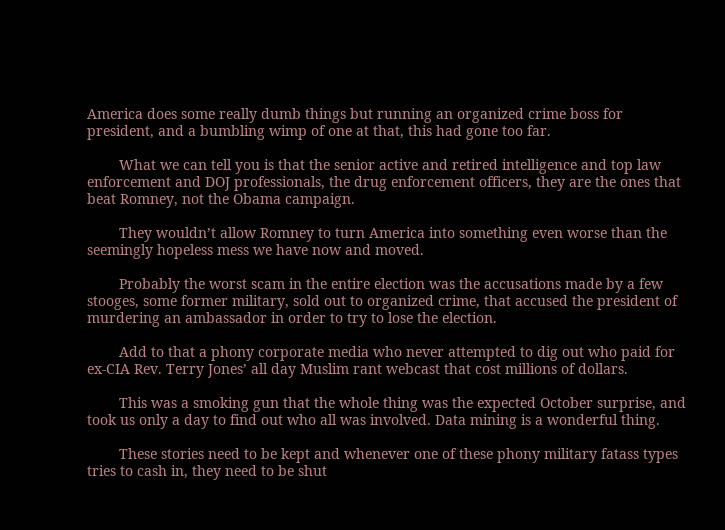America does some really dumb things but running an organized crime boss for president, and a bumbling wimp of one at that, this had gone too far.

        What we can tell you is that the senior active and retired intelligence and top law enforcement and DOJ professionals, the drug enforcement officers, they are the ones that beat Romney, not the Obama campaign.

        They wouldn’t allow Romney to turn America into something even worse than the seemingly hopeless mess we have now and moved.

        Probably the worst scam in the entire election was the accusations made by a few stooges, some former military, sold out to organized crime, that accused the president of murdering an ambassador in order to try to lose the election.

        Add to that a phony corporate media who never attempted to dig out who paid for ex-CIA Rev. Terry Jones’ all day Muslim rant webcast that cost millions of dollars.

        This was a smoking gun that the whole thing was the expected October surprise, and took us only a day to find out who all was involved. Data mining is a wonderful thing.

        These stories need to be kept and whenever one of these phony military fatass types tries to cash in, they need to be shut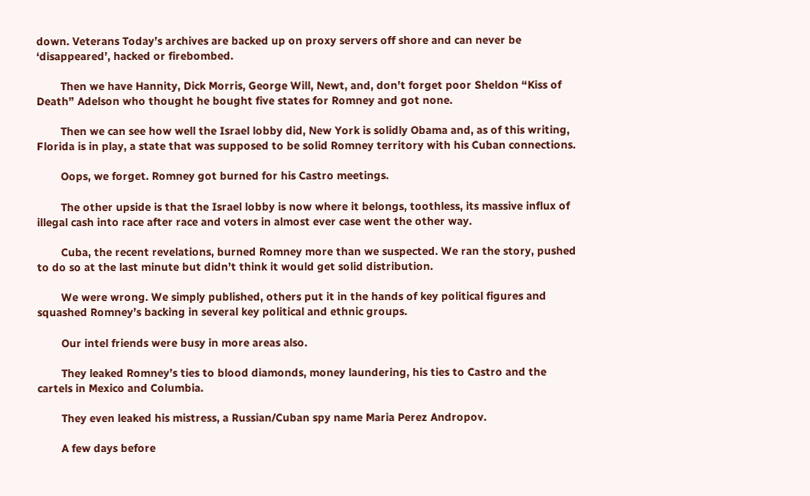down. Veterans Today’s archives are backed up on proxy servers off shore and can never be ‘disappeared’, hacked or firebombed.

        Then we have Hannity, Dick Morris, George Will, Newt, and, don’t forget poor Sheldon “Kiss of Death” Adelson who thought he bought five states for Romney and got none.

        Then we can see how well the Israel lobby did, New York is solidly Obama and, as of this writing, Florida is in play, a state that was supposed to be solid Romney territory with his Cuban connections.

        Oops, we forget. Romney got burned for his Castro meetings.

        The other upside is that the Israel lobby is now where it belongs, toothless, its massive influx of illegal cash into race after race and voters in almost ever case went the other way.

        Cuba, the recent revelations, burned Romney more than we suspected. We ran the story, pushed to do so at the last minute but didn’t think it would get solid distribution.

        We were wrong. We simply published, others put it in the hands of key political figures and squashed Romney’s backing in several key political and ethnic groups.

        Our intel friends were busy in more areas also.

        They leaked Romney’s ties to blood diamonds, money laundering, his ties to Castro and the cartels in Mexico and Columbia.

        They even leaked his mistress, a Russian/Cuban spy name Maria Perez Andropov.

        A few days before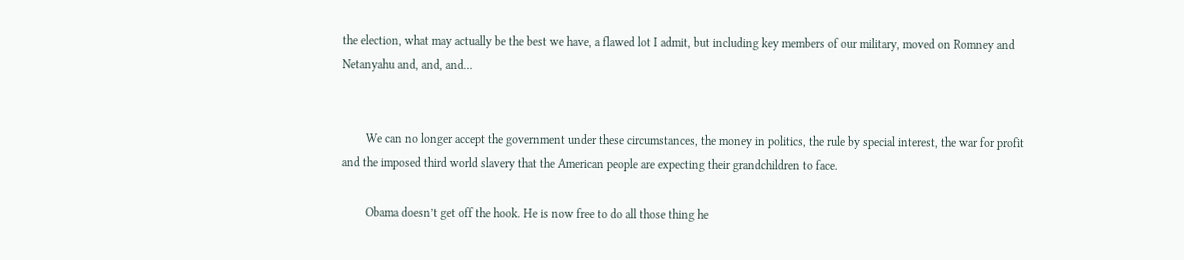the election, what may actually be the best we have, a flawed lot I admit, but including key members of our military, moved on Romney and Netanyahu and, and, and…


        We can no longer accept the government under these circumstances, the money in politics, the rule by special interest, the war for profit and the imposed third world slavery that the American people are expecting their grandchildren to face.

        Obama doesn’t get off the hook. He is now free to do all those thing he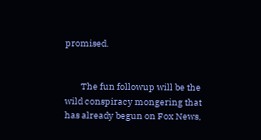promised.


        The fun followup will be the wild conspiracy mongering that has already begun on Fox News,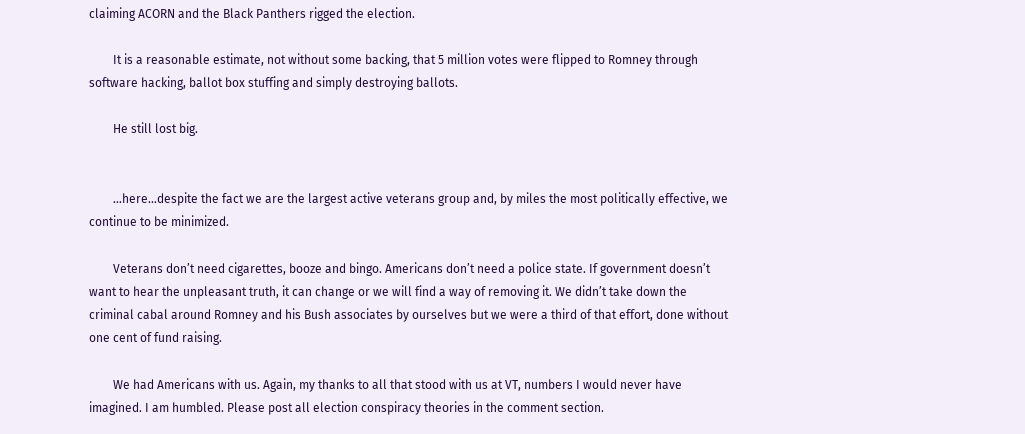claiming ACORN and the Black Panthers rigged the election.

        It is a reasonable estimate, not without some backing, that 5 million votes were flipped to Romney through software hacking, ballot box stuffing and simply destroying ballots.

        He still lost big.


        …here…despite the fact we are the largest active veterans group and, by miles the most politically effective, we continue to be minimized.

        Veterans don’t need cigarettes, booze and bingo. Americans don’t need a police state. If government doesn’t want to hear the unpleasant truth, it can change or we will find a way of removing it. We didn’t take down the criminal cabal around Romney and his Bush associates by ourselves but we were a third of that effort, done without one cent of fund raising.

        We had Americans with us. Again, my thanks to all that stood with us at VT, numbers I would never have imagined. I am humbled. Please post all election conspiracy theories in the comment section.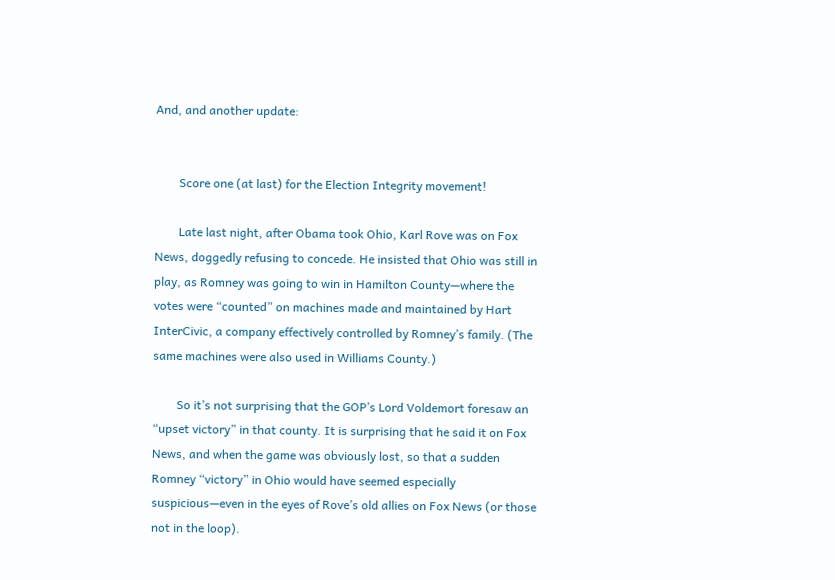And, and another update:


        Score one (at last) for the Election Integrity movement!

        Late last night, after Obama took Ohio, Karl Rove was on Fox News, doggedly refusing to concede. He insisted that Ohio was still in play, as Romney was going to win in Hamilton County—where the votes were “counted” on machines made and maintained by Hart InterCivic, a company effectively controlled by Romney’s family. (The same machines were also used in Williams County.)

        So it’s not surprising that the GOP’s Lord Voldemort foresaw an “upset victory” in that county. It is surprising that he said it on Fox News, and when the game was obviously lost, so that a sudden Romney “victory” in Ohio would have seemed especially suspicious—even in the eyes of Rove’s old allies on Fox News (or those not in the loop).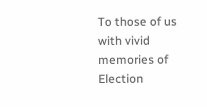To those of us with vivid memories of Election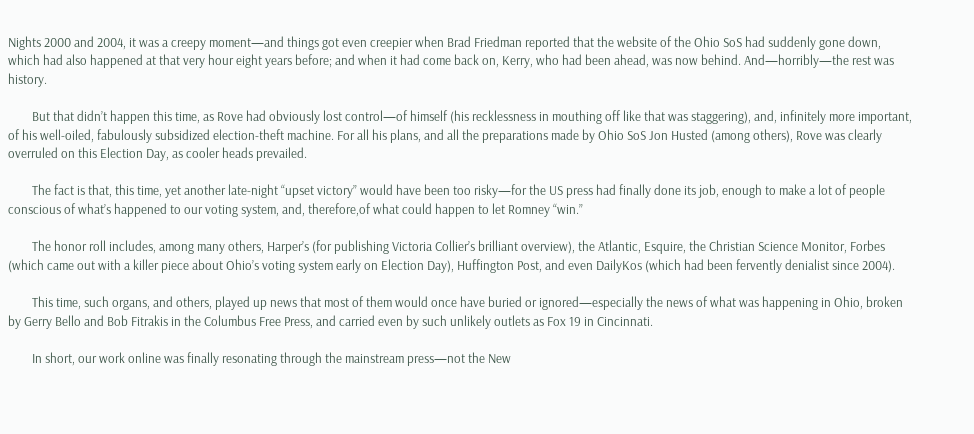Nights 2000 and 2004, it was a creepy moment—and things got even creepier when Brad Friedman reported that the website of the Ohio SoS had suddenly gone down, which had also happened at that very hour eight years before; and when it had come back on, Kerry, who had been ahead, was now behind. And—horribly—the rest was history.

        But that didn’t happen this time, as Rove had obviously lost control—of himself (his recklessness in mouthing off like that was staggering), and, infinitely more important, of his well-oiled, fabulously subsidized election-theft machine. For all his plans, and all the preparations made by Ohio SoS Jon Husted (among others), Rove was clearly overruled on this Election Day, as cooler heads prevailed.

        The fact is that, this time, yet another late-night “upset victory” would have been too risky—for the US press had finally done its job, enough to make a lot of people conscious of what’s happened to our voting system, and, therefore,of what could happen to let Romney “win.”

        The honor roll includes, among many others, Harper’s (for publishing Victoria Collier’s brilliant overview), the Atlantic, Esquire, the Christian Science Monitor, Forbes (which came out with a killer piece about Ohio’s voting system early on Election Day), Huffington Post, and even DailyKos (which had been fervently denialist since 2004).

        This time, such organs, and others, played up news that most of them would once have buried or ignored—especially the news of what was happening in Ohio, broken by Gerry Bello and Bob Fitrakis in the Columbus Free Press, and carried even by such unlikely outlets as Fox 19 in Cincinnati.

        In short, our work online was finally resonating through the mainstream press—not the New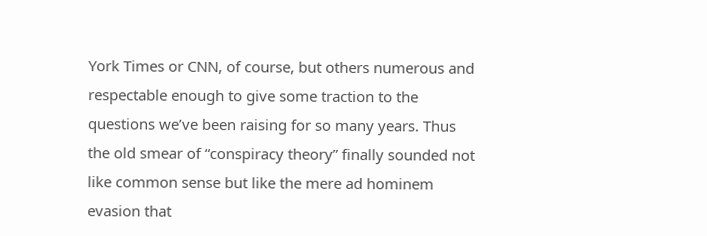York Times or CNN, of course, but others numerous and respectable enough to give some traction to the questions we’ve been raising for so many years. Thus the old smear of “conspiracy theory” finally sounded not like common sense but like the mere ad hominem evasion that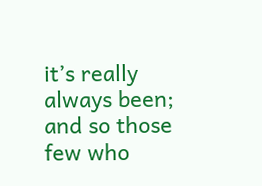it’s really always been; and so those few who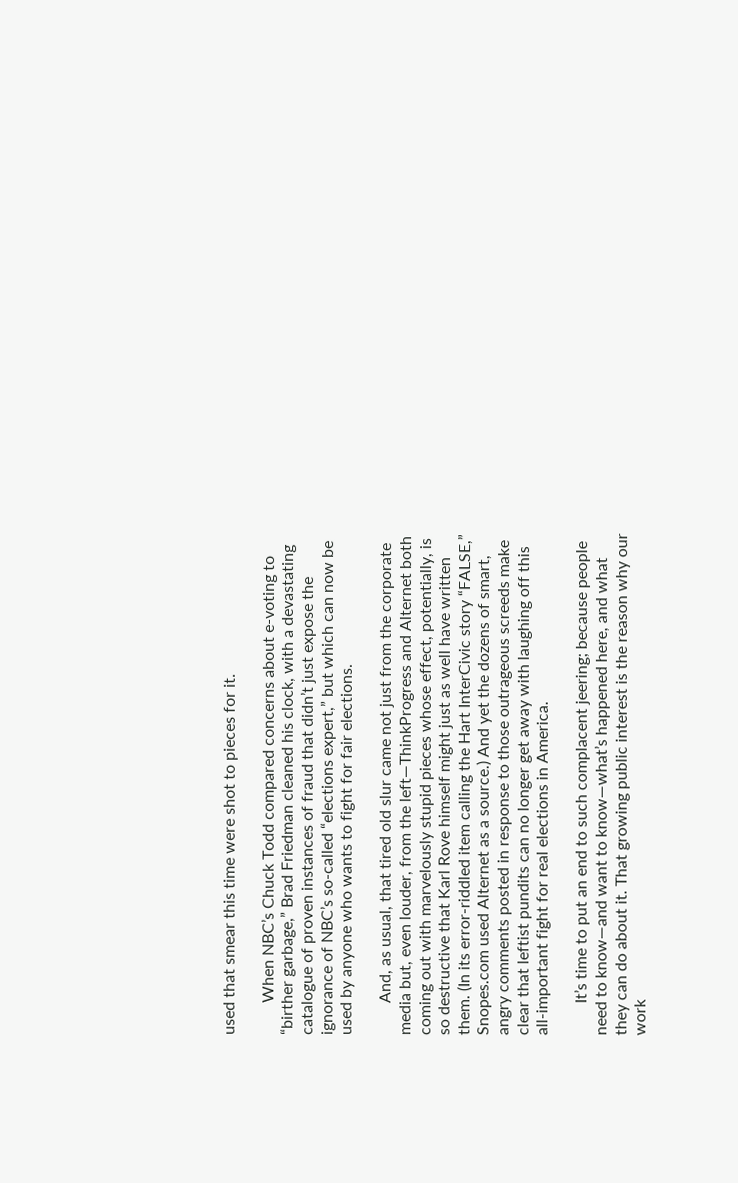used that smear this time were shot to pieces for it.

        When NBC’s Chuck Todd compared concerns about e-voting to “birther garbage,” Brad Friedman cleaned his clock, with a devastating catalogue of proven instances of fraud that didn’t just expose the ignorance of NBC’s so-called “elections expert,” but which can now be used by anyone who wants to fight for fair elections.

        And, as usual, that tired old slur came not just from the corporate media but, even louder, from the left—ThinkProgress and Alternet both coming out with marvelously stupid pieces whose effect, potentially, is so destructive that Karl Rove himself might just as well have written them. (In its error-riddled item calling the Hart InterCivic story “FALSE,” Snopes.com used Alternet as a source.) And yet the dozens of smart, angry comments posted in response to those outrageous screeds make clear that leftist pundits can no longer get away with laughing off this all-important fight for real elections in America.

        It’s time to put an end to such complacent jeering; because people need to know—and want to know—what’s happened here, and what they can do about it. That growing public interest is the reason why our work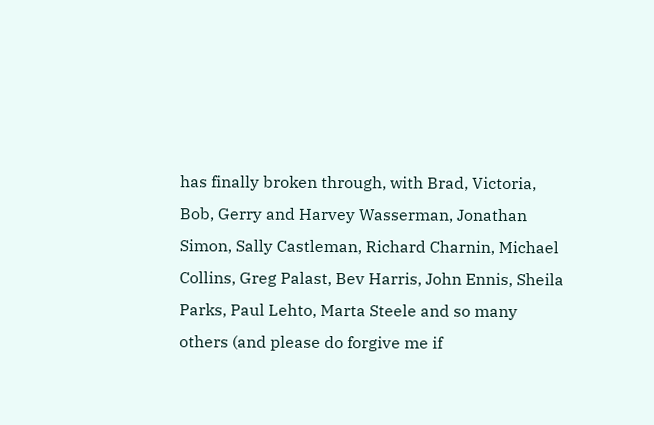has finally broken through, with Brad, Victoria, Bob, Gerry and Harvey Wasserman, Jonathan Simon, Sally Castleman, Richard Charnin, Michael Collins, Greg Palast, Bev Harris, John Ennis, Sheila Parks, Paul Lehto, Marta Steele and so many others (and please do forgive me if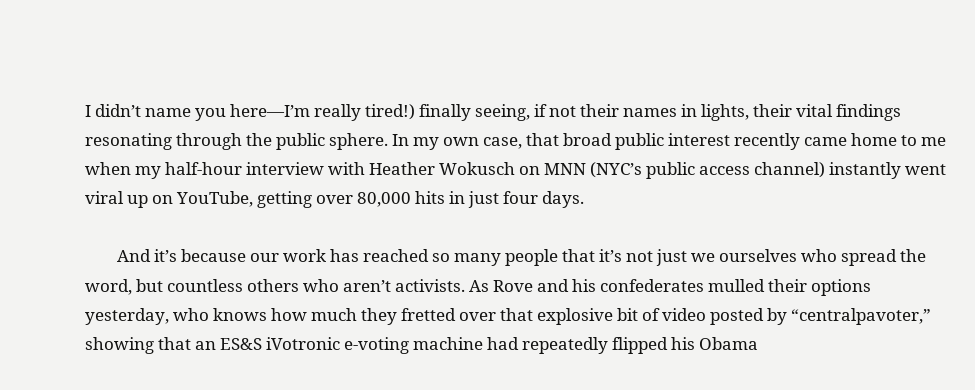I didn’t name you here—I’m really tired!) finally seeing, if not their names in lights, their vital findings resonating through the public sphere. In my own case, that broad public interest recently came home to me when my half-hour interview with Heather Wokusch on MNN (NYC’s public access channel) instantly went viral up on YouTube, getting over 80,000 hits in just four days.

        And it’s because our work has reached so many people that it’s not just we ourselves who spread the word, but countless others who aren’t activists. As Rove and his confederates mulled their options yesterday, who knows how much they fretted over that explosive bit of video posted by “centralpavoter,” showing that an ES&S iVotronic e-voting machine had repeatedly flipped his Obama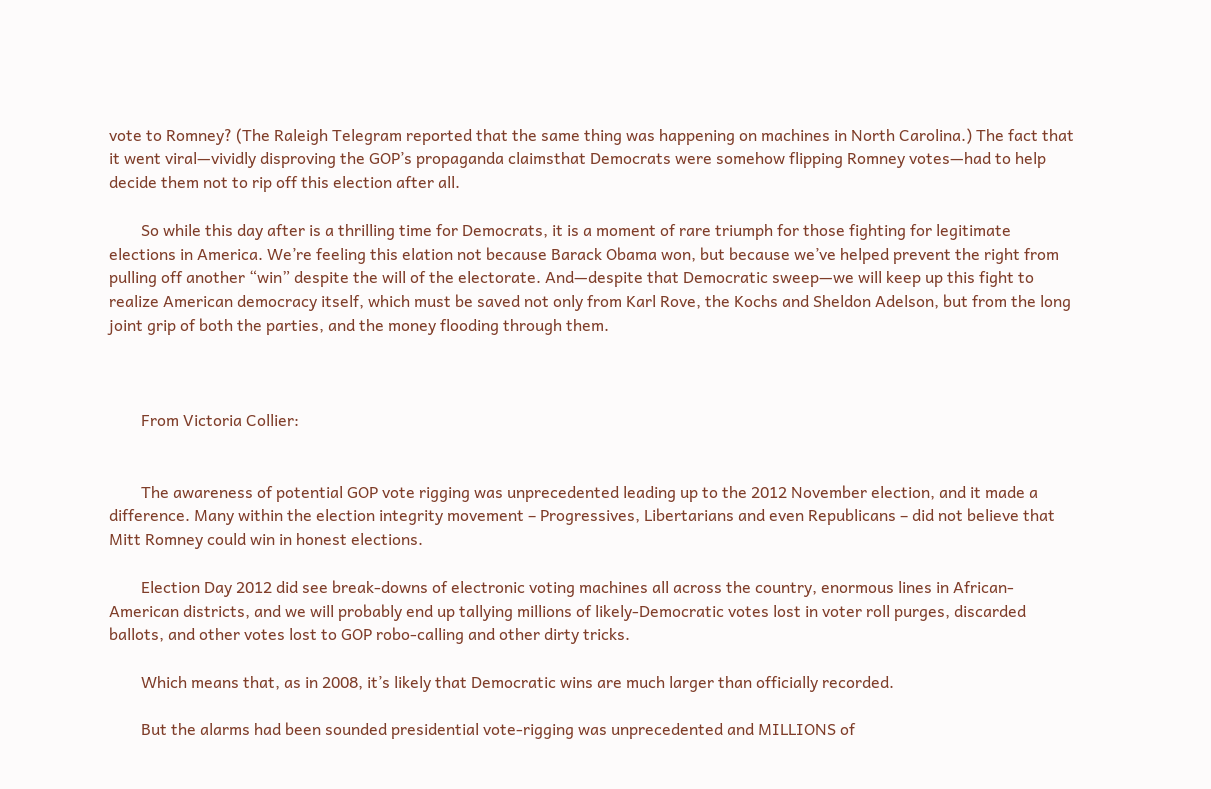vote to Romney? (The Raleigh Telegram reported that the same thing was happening on machines in North Carolina.) The fact that it went viral—vividly disproving the GOP’s propaganda claimsthat Democrats were somehow flipping Romney votes—had to help decide them not to rip off this election after all.

        So while this day after is a thrilling time for Democrats, it is a moment of rare triumph for those fighting for legitimate elections in America. We’re feeling this elation not because Barack Obama won, but because we’ve helped prevent the right from pulling off another “win” despite the will of the electorate. And—despite that Democratic sweep—we will keep up this fight to realize American democracy itself, which must be saved not only from Karl Rove, the Kochs and Sheldon Adelson, but from the long joint grip of both the parties, and the money flooding through them.



        From Victoria Collier:


        The awareness of potential GOP vote rigging was unprecedented leading up to the 2012 November election, and it made a difference. Many within the election integrity movement – Progressives, Libertarians and even Republicans – did not believe that Mitt Romney could win in honest elections.

        Election Day 2012 did see break-downs of electronic voting machines all across the country, enormous lines in African-American districts, and we will probably end up tallying millions of likely-Democratic votes lost in voter roll purges, discarded ballots, and other votes lost to GOP robo-calling and other dirty tricks.

        Which means that, as in 2008, it’s likely that Democratic wins are much larger than officially recorded.

        But the alarms had been sounded presidential vote-rigging was unprecedented and MILLIONS of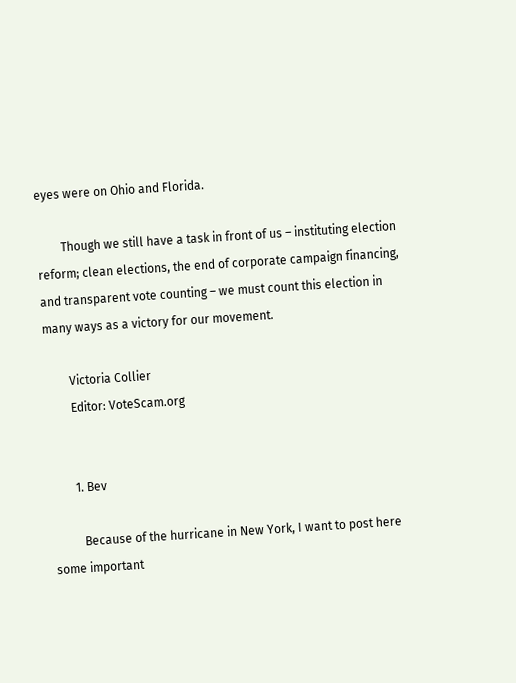eyes were on Ohio and Florida.

        Though we still have a task in front of us – instituting election reform; clean elections, the end of corporate campaign financing, and transparent vote counting – we must count this election in many ways as a victory for our movement.

        Victoria Collier
        Editor: VoteScam.org


        1. Bev

          Because of the hurricane in New York, I want to post here some important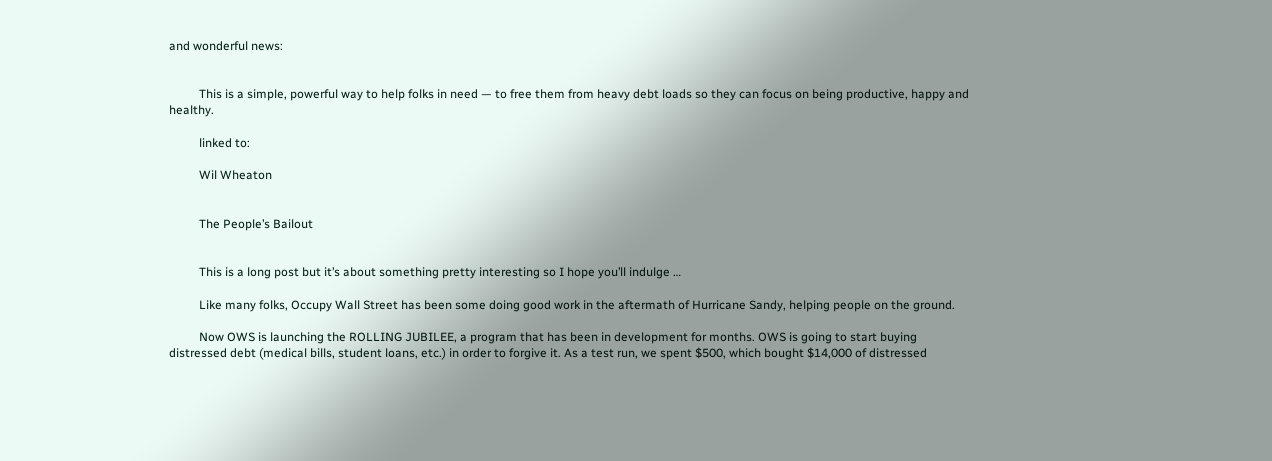and wonderful news:


          This is a simple, powerful way to help folks in need — to free them from heavy debt loads so they can focus on being productive, happy and healthy.

          linked to:

          Wil Wheaton


          The People’s Bailout


          This is a long post but it’s about something pretty interesting so I hope you’ll indulge …

          Like many folks, Occupy Wall Street has been some doing good work in the aftermath of Hurricane Sandy, helping people on the ground.

          Now OWS is launching the ROLLING JUBILEE, a program that has been in development for months. OWS is going to start buying distressed debt (medical bills, student loans, etc.) in order to forgive it. As a test run, we spent $500, which bought $14,000 of distressed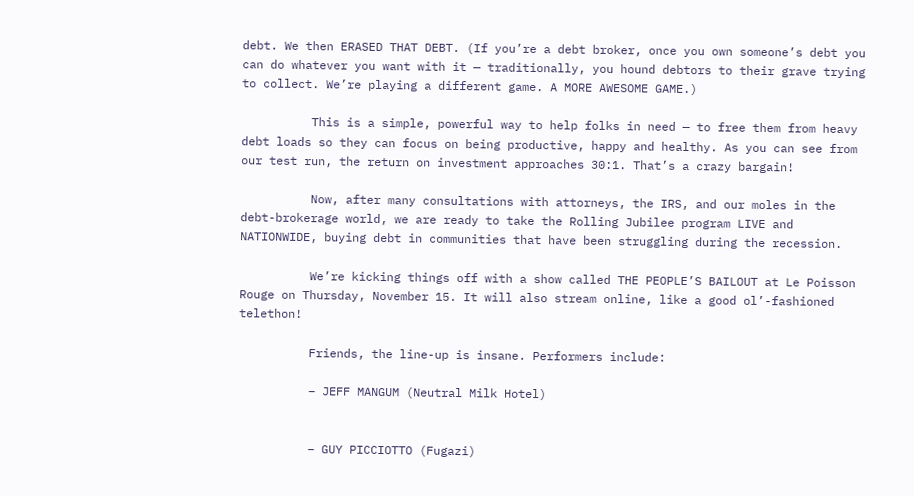debt. We then ERASED THAT DEBT. (If you’re a debt broker, once you own someone’s debt you can do whatever you want with it — traditionally, you hound debtors to their grave trying to collect. We’re playing a different game. A MORE AWESOME GAME.)

          This is a simple, powerful way to help folks in need — to free them from heavy debt loads so they can focus on being productive, happy and healthy. As you can see from our test run, the return on investment approaches 30:1. That’s a crazy bargain!

          Now, after many consultations with attorneys, the IRS, and our moles in the debt-brokerage world, we are ready to take the Rolling Jubilee program LIVE and NATIONWIDE, buying debt in communities that have been struggling during the recession.

          We’re kicking things off with a show called THE PEOPLE’S BAILOUT at Le Poisson Rouge on Thursday, November 15. It will also stream online, like a good ol’-fashioned telethon!

          Friends, the line-up is insane. Performers include:

          – JEFF MANGUM (Neutral Milk Hotel)


          – GUY PICCIOTTO (Fugazi)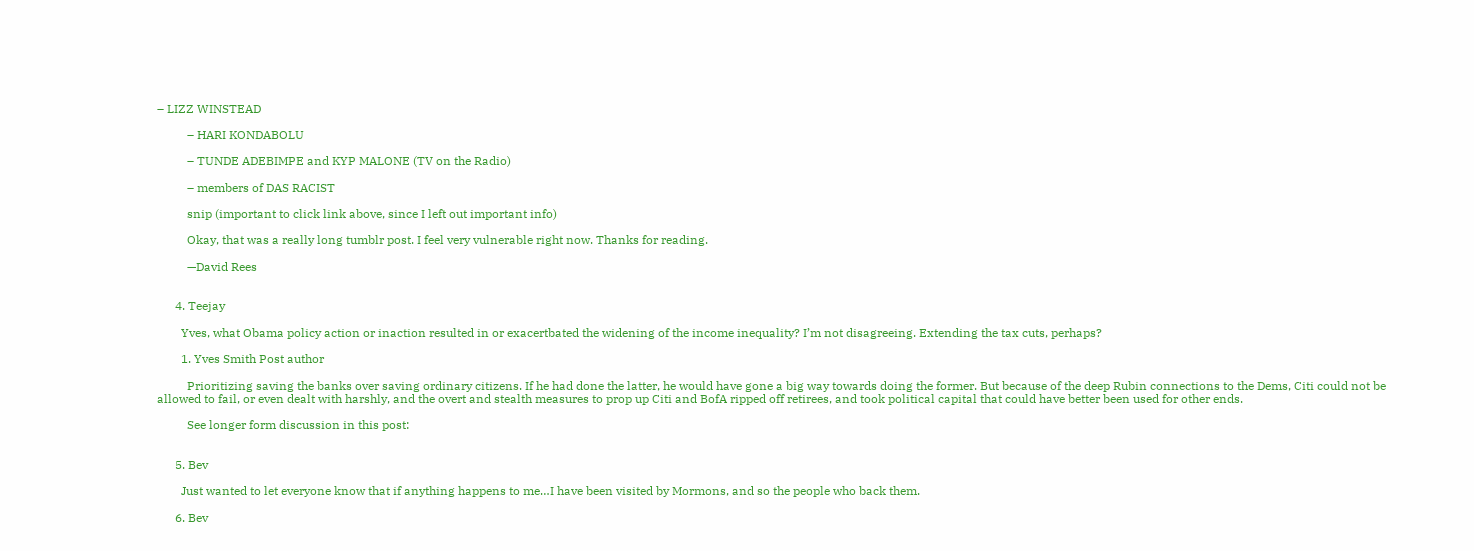– LIZZ WINSTEAD

          – HARI KONDABOLU

          – TUNDE ADEBIMPE and KYP MALONE (TV on the Radio)

          – members of DAS RACIST

          snip (important to click link above, since I left out important info)

          Okay, that was a really long tumblr post. I feel very vulnerable right now. Thanks for reading.

          —David Rees


      4. Teejay

        Yves, what Obama policy action or inaction resulted in or exacertbated the widening of the income inequality? I’m not disagreeing. Extending the tax cuts, perhaps?

        1. Yves Smith Post author

          Prioritizing saving the banks over saving ordinary citizens. If he had done the latter, he would have gone a big way towards doing the former. But because of the deep Rubin connections to the Dems, Citi could not be allowed to fail, or even dealt with harshly, and the overt and stealth measures to prop up Citi and BofA ripped off retirees, and took political capital that could have better been used for other ends.

          See longer form discussion in this post:


      5. Bev

        Just wanted to let everyone know that if anything happens to me…I have been visited by Mormons, and so the people who back them.

      6. Bev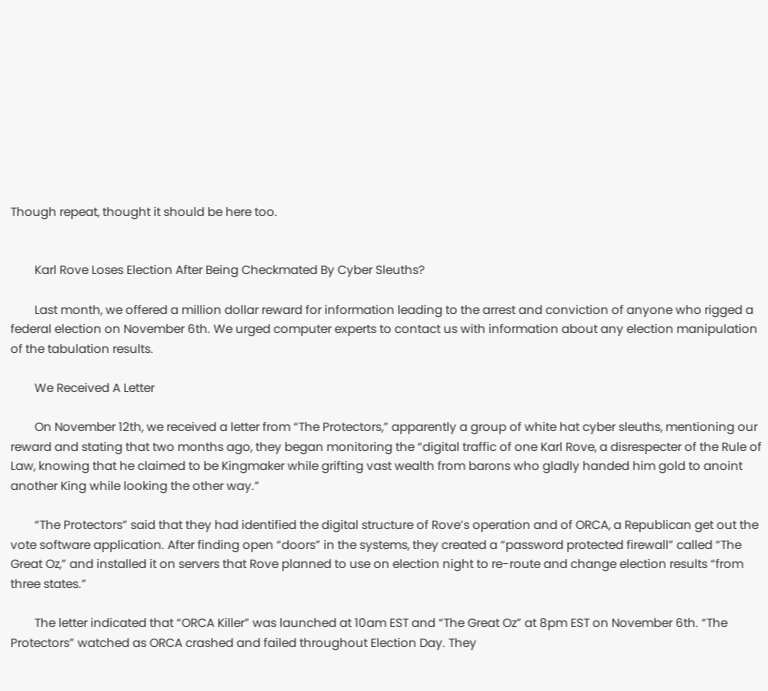Though repeat, thought it should be here too.


        Karl Rove Loses Election After Being Checkmated By Cyber Sleuths?

        Last month, we offered a million dollar reward for information leading to the arrest and conviction of anyone who rigged a federal election on November 6th. We urged computer experts to contact us with information about any election manipulation of the tabulation results.

        We Received A Letter

        On November 12th, we received a letter from “The Protectors,” apparently a group of white hat cyber sleuths, mentioning our reward and stating that two months ago, they began monitoring the “digital traffic of one Karl Rove, a disrespecter of the Rule of Law, knowing that he claimed to be Kingmaker while grifting vast wealth from barons who gladly handed him gold to anoint another King while looking the other way.”

        “The Protectors” said that they had identified the digital structure of Rove’s operation and of ORCA, a Republican get out the vote software application. After finding open “doors” in the systems, they created a “password protected firewall” called “The Great Oz,” and installed it on servers that Rove planned to use on election night to re-route and change election results “from three states.”

        The letter indicated that “ORCA Killer” was launched at 10am EST and “The Great Oz” at 8pm EST on November 6th. “The Protectors” watched as ORCA crashed and failed throughout Election Day. They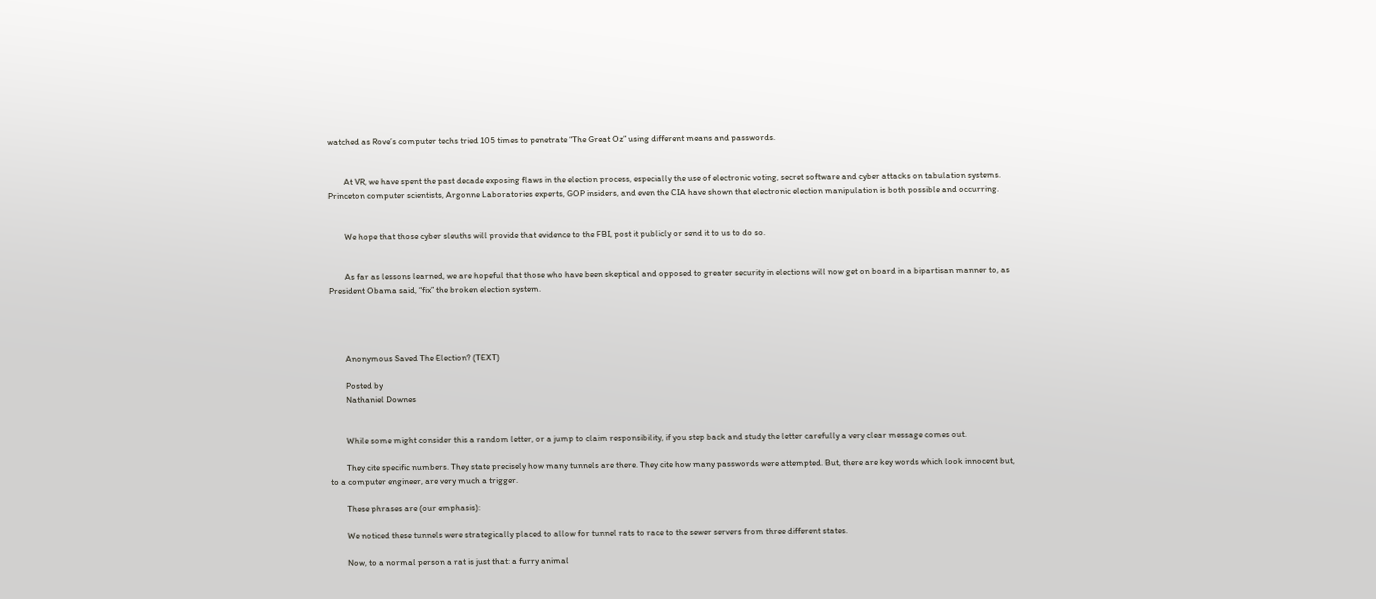watched as Rove’s computer techs tried 105 times to penetrate “The Great Oz” using different means and passwords.


        At VR, we have spent the past decade exposing flaws in the election process, especially the use of electronic voting, secret software and cyber attacks on tabulation systems. Princeton computer scientists, Argonne Laboratories experts, GOP insiders, and even the CIA have shown that electronic election manipulation is both possible and occurring.


        We hope that those cyber sleuths will provide that evidence to the FBI, post it publicly or send it to us to do so.


        As far as lessons learned, we are hopeful that those who have been skeptical and opposed to greater security in elections will now get on board in a bipartisan manner to, as President Obama said, “fix” the broken election system.




        Anonymous Saved The Election? (TEXT)

        Posted by
        Nathaniel Downes


        While some might consider this a random letter, or a jump to claim responsibility, if you step back and study the letter carefully a very clear message comes out.

        They cite specific numbers. They state precisely how many tunnels are there. They cite how many passwords were attempted. But, there are key words which look innocent but, to a computer engineer, are very much a trigger.

        These phrases are (our emphasis):

        We noticed these tunnels were strategically placed to allow for tunnel rats to race to the sewer servers from three different states.

        Now, to a normal person a rat is just that: a furry animal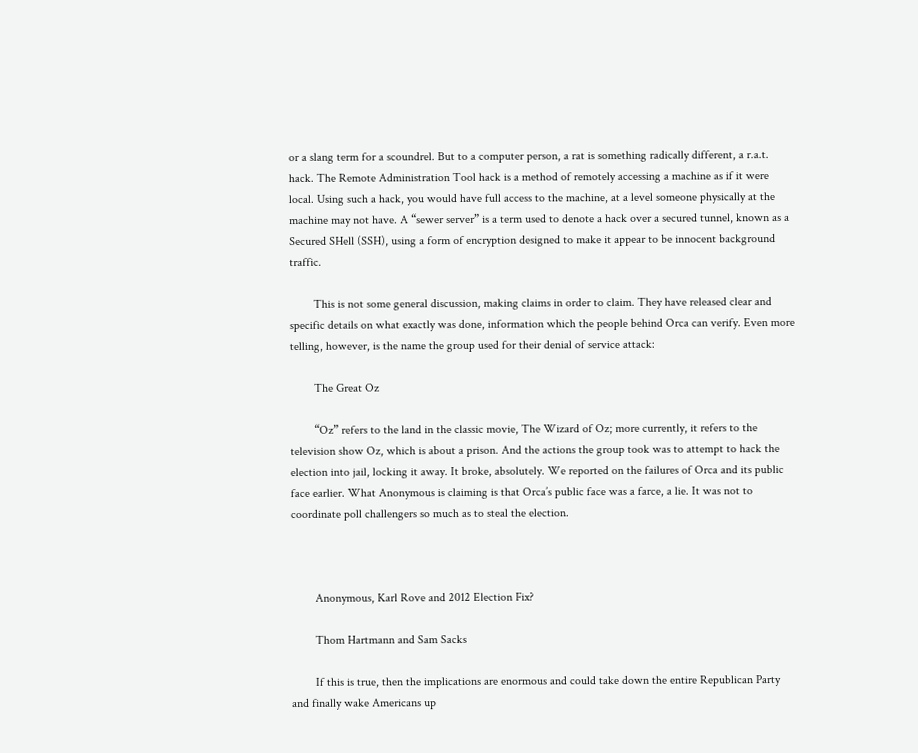or a slang term for a scoundrel. But to a computer person, a rat is something radically different, a r.a.t. hack. The Remote Administration Tool hack is a method of remotely accessing a machine as if it were local. Using such a hack, you would have full access to the machine, at a level someone physically at the machine may not have. A “sewer server” is a term used to denote a hack over a secured tunnel, known as a Secured SHell (SSH), using a form of encryption designed to make it appear to be innocent background traffic.

        This is not some general discussion, making claims in order to claim. They have released clear and specific details on what exactly was done, information which the people behind Orca can verify. Even more telling, however, is the name the group used for their denial of service attack:

        The Great Oz

        “Oz” refers to the land in the classic movie, The Wizard of Oz; more currently, it refers to the television show Oz, which is about a prison. And the actions the group took was to attempt to hack the election into jail, locking it away. It broke, absolutely. We reported on the failures of Orca and its public face earlier. What Anonymous is claiming is that Orca’s public face was a farce, a lie. It was not to coordinate poll challengers so much as to steal the election.



        Anonymous, Karl Rove and 2012 Election Fix?

        Thom Hartmann and Sam Sacks

        If this is true, then the implications are enormous and could take down the entire Republican Party and finally wake Americans up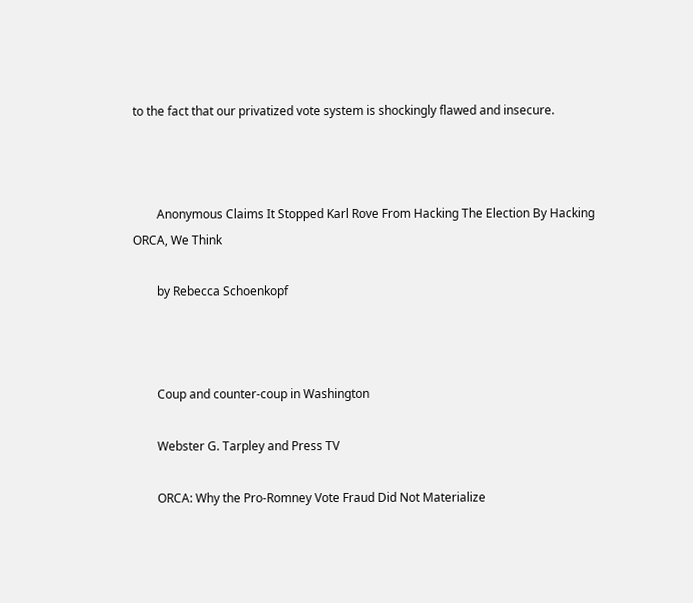to the fact that our privatized vote system is shockingly flawed and insecure.



        Anonymous Claims It Stopped Karl Rove From Hacking The Election By Hacking ORCA, We Think

        by Rebecca Schoenkopf



        Coup and counter-coup in Washington

        Webster G. Tarpley and Press TV

        ORCA: Why the Pro-Romney Vote Fraud Did Not Materialize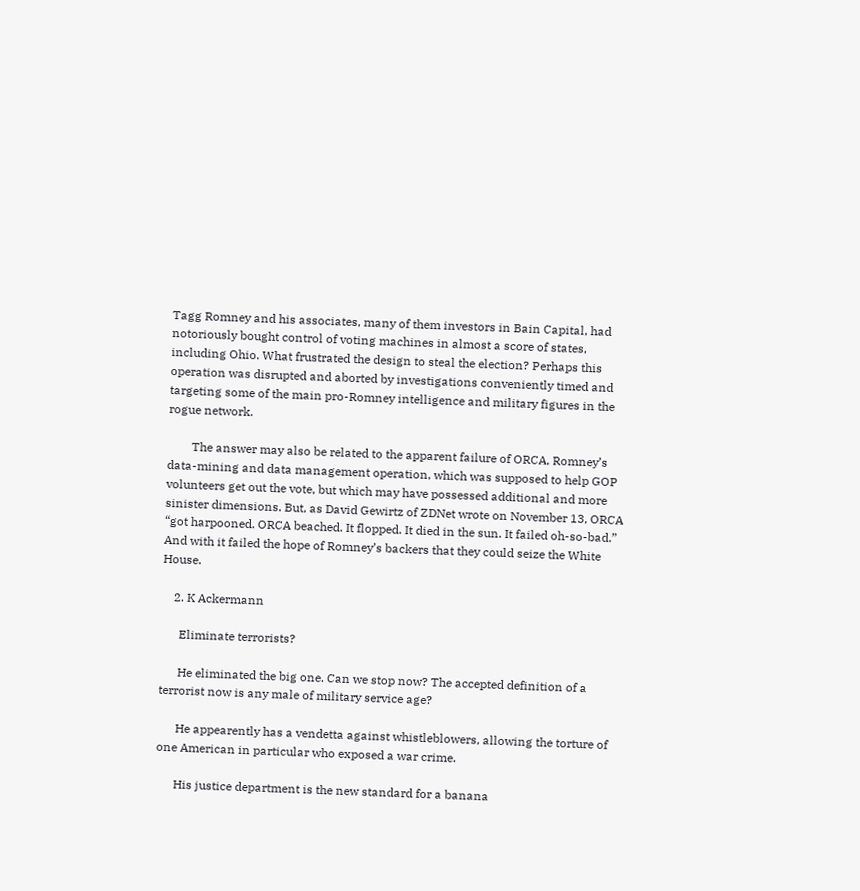Tagg Romney and his associates, many of them investors in Bain Capital, had notoriously bought control of voting machines in almost a score of states, including Ohio. What frustrated the design to steal the election? Perhaps this operation was disrupted and aborted by investigations conveniently timed and targeting some of the main pro-Romney intelligence and military figures in the rogue network.

        The answer may also be related to the apparent failure of ORCA, Romney’s data-mining and data management operation, which was supposed to help GOP volunteers get out the vote, but which may have possessed additional and more sinister dimensions. But, as David Gewirtz of ZDNet wrote on November 13, ORCA “got harpooned. ORCA beached. It flopped. It died in the sun. It failed oh-so-bad.” And with it failed the hope of Romney’s backers that they could seize the White House.

    2. K Ackermann

      Eliminate terrorists?

      He eliminated the big one. Can we stop now? The accepted definition of a terrorist now is any male of military service age?

      He appearently has a vendetta against whistleblowers, allowing the torture of one American in particular who exposed a war crime.

      His justice department is the new standard for a banana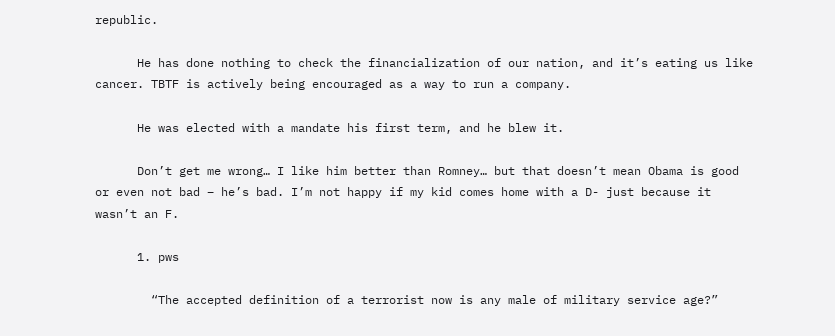republic.

      He has done nothing to check the financialization of our nation, and it’s eating us like cancer. TBTF is actively being encouraged as a way to run a company.

      He was elected with a mandate his first term, and he blew it.

      Don’t get me wrong… I like him better than Romney… but that doesn’t mean Obama is good or even not bad – he’s bad. I’m not happy if my kid comes home with a D- just because it wasn’t an F.

      1. pws

        “The accepted definition of a terrorist now is any male of military service age?”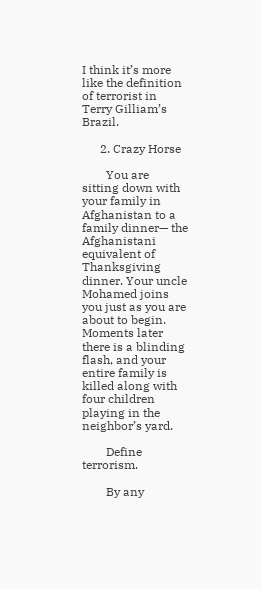I think it’s more like the definition of terrorist in Terry Gilliam’s Brazil.

      2. Crazy Horse

        You are sitting down with your family in Afghanistan to a family dinner— the Afghanistani equivalent of Thanksgiving dinner. Your uncle Mohamed joins you just as you are about to begin. Moments later there is a blinding flash, and your entire family is killed along with four children playing in the neighbor’s yard.

        Define terrorism.

        By any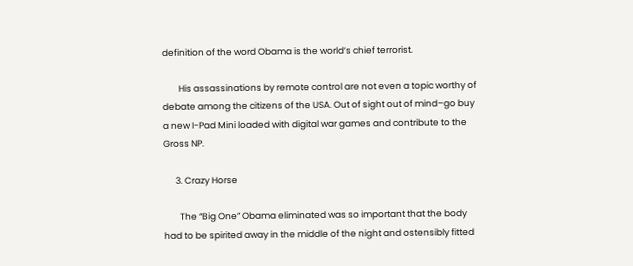definition of the word Obama is the world’s chief terrorist.

        His assassinations by remote control are not even a topic worthy of debate among the citizens of the USA. Out of sight out of mind–go buy a new I-Pad Mini loaded with digital war games and contribute to the Gross NP.

      3. Crazy Horse

        The “Big One” Obama eliminated was so important that the body had to be spirited away in the middle of the night and ostensibly fitted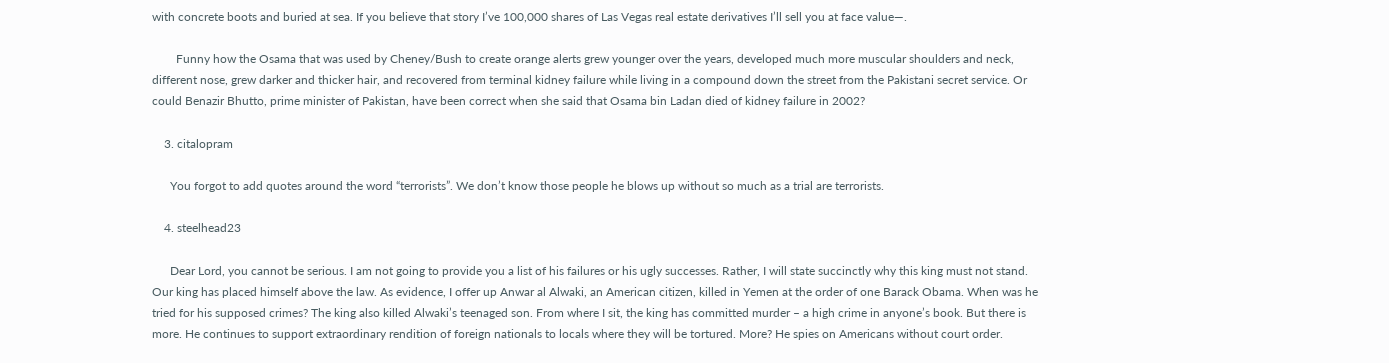with concrete boots and buried at sea. If you believe that story I’ve 100,000 shares of Las Vegas real estate derivatives I’ll sell you at face value—.

        Funny how the Osama that was used by Cheney/Bush to create orange alerts grew younger over the years, developed much more muscular shoulders and neck, different nose, grew darker and thicker hair, and recovered from terminal kidney failure while living in a compound down the street from the Pakistani secret service. Or could Benazir Bhutto, prime minister of Pakistan, have been correct when she said that Osama bin Ladan died of kidney failure in 2002?

    3. citalopram

      You forgot to add quotes around the word “terrorists”. We don’t know those people he blows up without so much as a trial are terrorists.

    4. steelhead23

      Dear Lord, you cannot be serious. I am not going to provide you a list of his failures or his ugly successes. Rather, I will state succinctly why this king must not stand. Our king has placed himself above the law. As evidence, I offer up Anwar al Alwaki, an American citizen, killed in Yemen at the order of one Barack Obama. When was he tried for his supposed crimes? The king also killed Alwaki’s teenaged son. From where I sit, the king has committed murder – a high crime in anyone’s book. But there is more. He continues to support extraordinary rendition of foreign nationals to locals where they will be tortured. More? He spies on Americans without court order.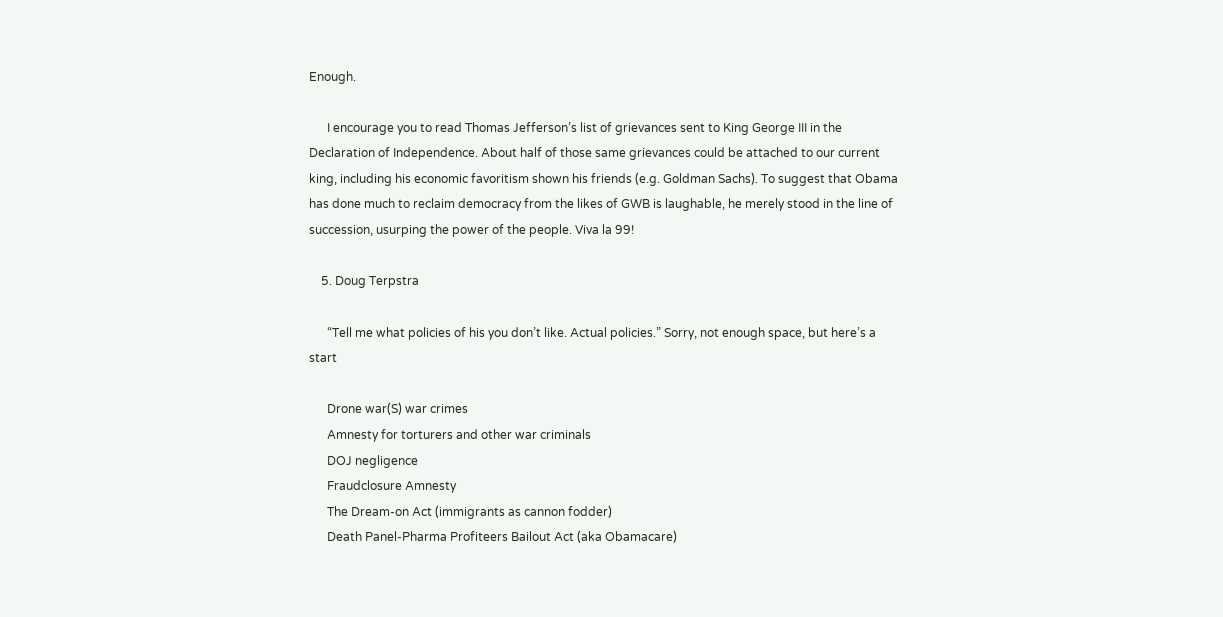Enough.

      I encourage you to read Thomas Jefferson’s list of grievances sent to King George III in the Declaration of Independence. About half of those same grievances could be attached to our current king, including his economic favoritism shown his friends (e.g. Goldman Sachs). To suggest that Obama has done much to reclaim democracy from the likes of GWB is laughable, he merely stood in the line of succession, usurping the power of the people. Viva la 99!

    5. Doug Terpstra

      “Tell me what policies of his you don’t like. Actual policies.” Sorry, not enough space, but here’s a start

      Drone war(S) war crimes
      Amnesty for torturers and other war criminals
      DOJ negligence
      Fraudclosure Amnesty
      The Dream-on Act (immigrants as cannon fodder)
      Death Panel-Pharma Profiteers Bailout Act (aka Obamacare)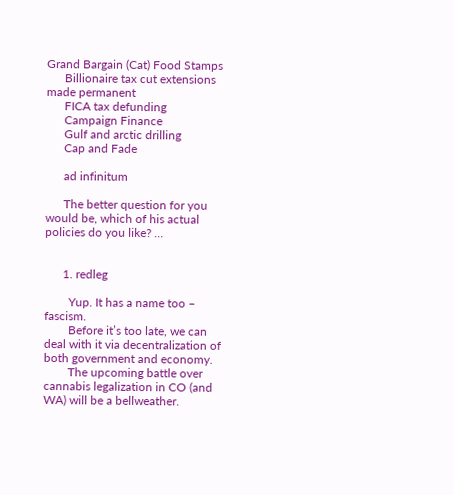Grand Bargain (Cat) Food Stamps
      Billionaire tax cut extensions made permanent
      FICA tax defunding
      Campaign Finance
      Gulf and arctic drilling
      Cap and Fade

      ad infinitum

      The better question for you would be, which of his actual policies do you like? …


      1. redleg

        Yup. It has a name too – fascism.
        Before it’s too late, we can deal with it via decentralization of both government and economy.
        The upcoming battle over cannabis legalization in CO (and WA) will be a bellweather.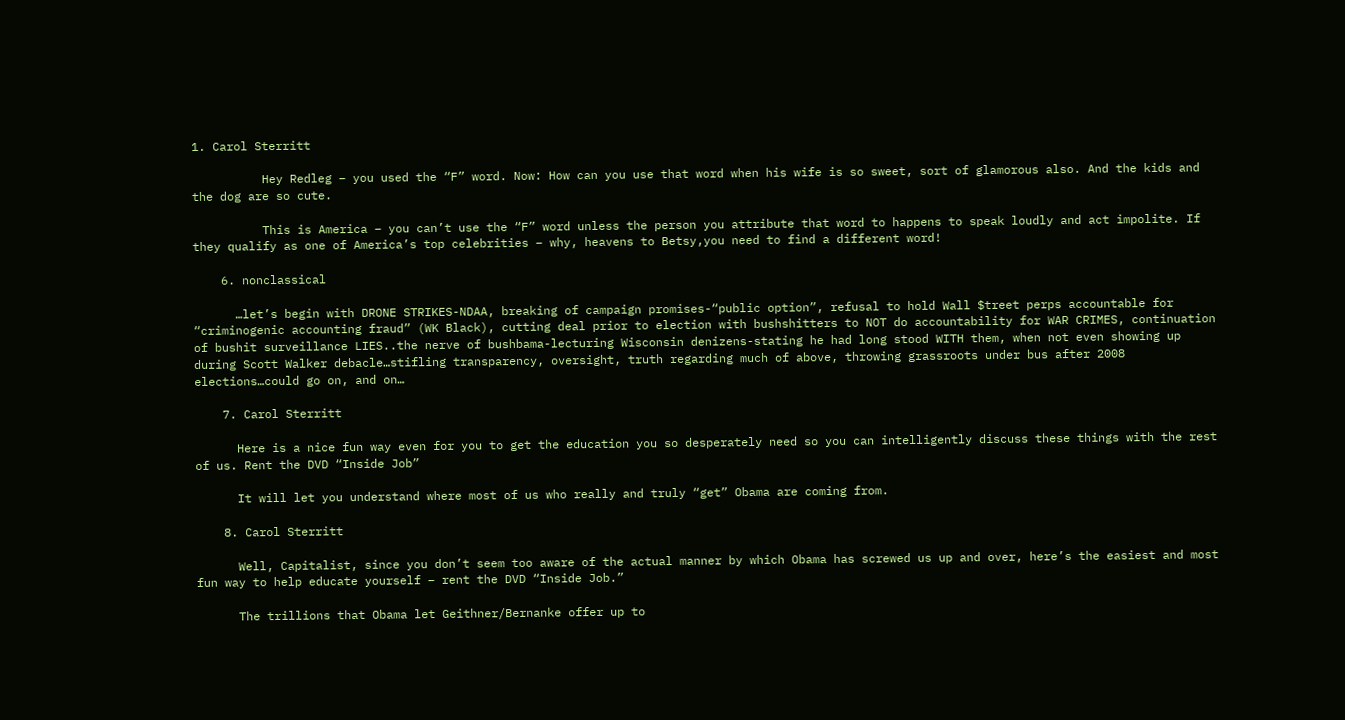1. Carol Sterritt

          Hey Redleg – you used the “F” word. Now: How can you use that word when his wife is so sweet, sort of glamorous also. And the kids and the dog are so cute.

          This is America – you can’t use the “F” word unless the person you attribute that word to happens to speak loudly and act impolite. If they qualify as one of America’s top celebrities – why, heavens to Betsy,you need to find a different word!

    6. nonclassical

      …let’s begin with DRONE STRIKES-NDAA, breaking of campaign promises-“public option”, refusal to hold Wall $treet perps accountable for “criminogenic accounting fraud” (WK Black), cutting deal prior to election with bushshitters to NOT do accountability for WAR CRIMES, continuation of bushit surveillance LIES..the nerve of bushbama-lecturing Wisconsin denizens-stating he had long stood WITH them, when not even showing up during Scott Walker debacle…stifling transparency, oversight, truth regarding much of above, throwing grassroots under bus after 2008 elections…could go on, and on…

    7. Carol Sterritt

      Here is a nice fun way even for you to get the education you so desperately need so you can intelligently discuss these things with the rest of us. Rent the DVD “Inside Job”

      It will let you understand where most of us who really and truly “get” Obama are coming from.

    8. Carol Sterritt

      Well, Capitalist, since you don’t seem too aware of the actual manner by which Obama has screwed us up and over, here’s the easiest and most fun way to help educate yourself – rent the DVD “Inside Job.”

      The trillions that Obama let Geithner/Bernanke offer up to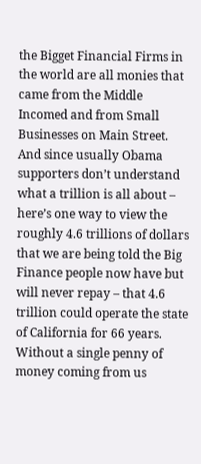the Bigget Financial Firms in the world are all monies that came from the Middle Incomed and from Small Businesses on Main Street. And since usually Obama supporters don’t understand what a trillion is all about – here’s one way to view the roughly 4.6 trillions of dollars that we are being told the Big Finance people now have but will never repay – that 4.6 trillion could operate the state of California for 66 years. Without a single penny of money coming from us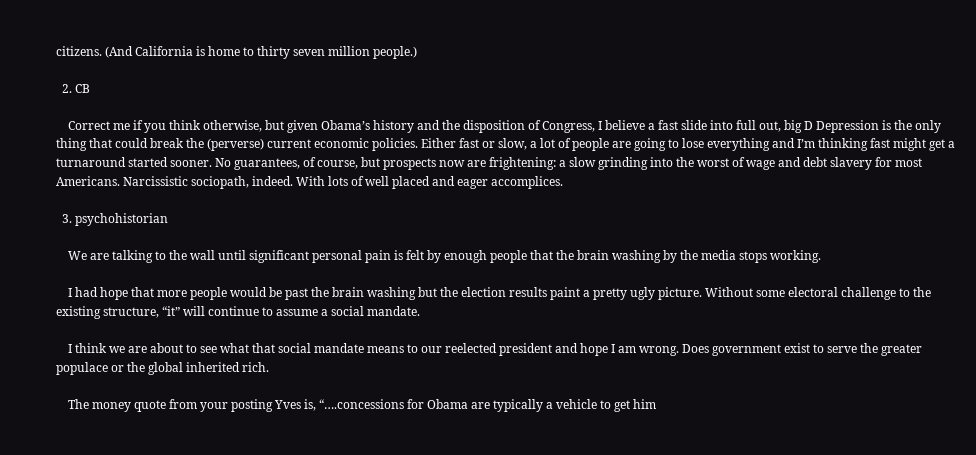citizens. (And California is home to thirty seven million people.)

  2. CB

    Correct me if you think otherwise, but given Obama’s history and the disposition of Congress, I believe a fast slide into full out, big D Depression is the only thing that could break the (perverse) current economic policies. Either fast or slow, a lot of people are going to lose everything and I’m thinking fast might get a turnaround started sooner. No guarantees, of course, but prospects now are frightening: a slow grinding into the worst of wage and debt slavery for most Americans. Narcissistic sociopath, indeed. With lots of well placed and eager accomplices.

  3. psychohistorian

    We are talking to the wall until significant personal pain is felt by enough people that the brain washing by the media stops working.

    I had hope that more people would be past the brain washing but the election results paint a pretty ugly picture. Without some electoral challenge to the existing structure, “it” will continue to assume a social mandate.

    I think we are about to see what that social mandate means to our reelected president and hope I am wrong. Does government exist to serve the greater populace or the global inherited rich.

    The money quote from your posting Yves is, “….concessions for Obama are typically a vehicle to get him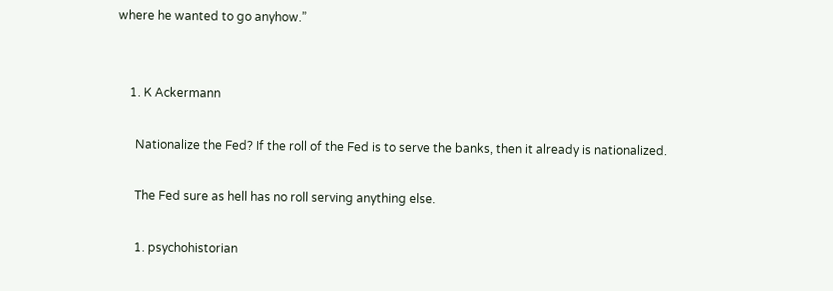where he wanted to go anyhow.”


    1. K Ackermann

      Nationalize the Fed? If the roll of the Fed is to serve the banks, then it already is nationalized.

      The Fed sure as hell has no roll serving anything else.

      1. psychohistorian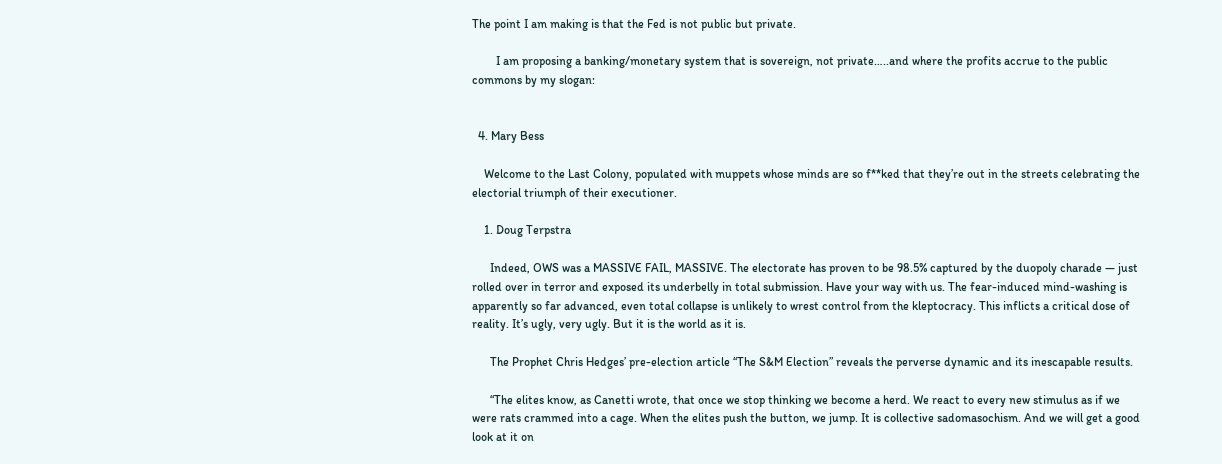The point I am making is that the Fed is not public but private.

        I am proposing a banking/monetary system that is sovereign, not private…..and where the profits accrue to the public commons by my slogan:


  4. Mary Bess

    Welcome to the Last Colony, populated with muppets whose minds are so f**ked that they’re out in the streets celebrating the electorial triumph of their executioner.

    1. Doug Terpstra

      Indeed, OWS was a MASSIVE FAIL, MASSIVE. The electorate has proven to be 98.5% captured by the duopoly charade — just rolled over in terror and exposed its underbelly in total submission. Have your way with us. The fear-induced mind-washing is apparently so far advanced, even total collapse is unlikely to wrest control from the kleptocracy. This inflicts a critical dose of reality. It’s ugly, very ugly. But it is the world as it is.

      The Prophet Chris Hedges’ pre-election article “The S&M Election” reveals the perverse dynamic and its inescapable results.

      “The elites know, as Canetti wrote, that once we stop thinking we become a herd. We react to every new stimulus as if we were rats crammed into a cage. When the elites push the button, we jump. It is collective sadomasochism. And we will get a good look at it on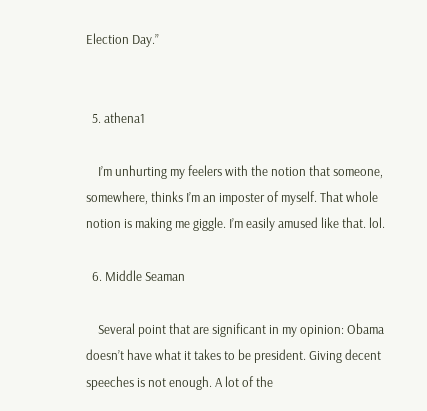Election Day.”


  5. athena1

    I’m unhurting my feelers with the notion that someone, somewhere, thinks I’m an imposter of myself. That whole notion is making me giggle. I’m easily amused like that. lol.

  6. Middle Seaman

    Several point that are significant in my opinion: Obama doesn’t have what it takes to be president. Giving decent speeches is not enough. A lot of the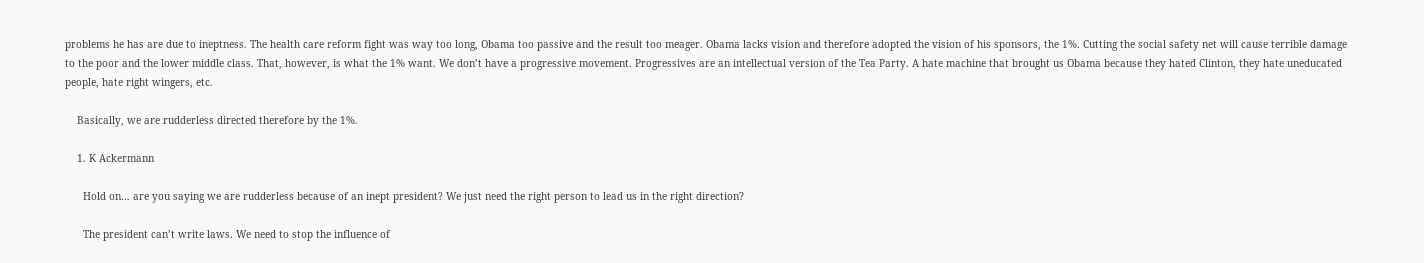problems he has are due to ineptness. The health care reform fight was way too long, Obama too passive and the result too meager. Obama lacks vision and therefore adopted the vision of his sponsors, the 1%. Cutting the social safety net will cause terrible damage to the poor and the lower middle class. That, however, is what the 1% want. We don’t have a progressive movement. Progressives are an intellectual version of the Tea Party. A hate machine that brought us Obama because they hated Clinton, they hate uneducated people, hate right wingers, etc.

    Basically, we are rudderless directed therefore by the 1%.

    1. K Ackermann

      Hold on… are you saying we are rudderless because of an inept president? We just need the right person to lead us in the right direction?

      The president can’t write laws. We need to stop the influence of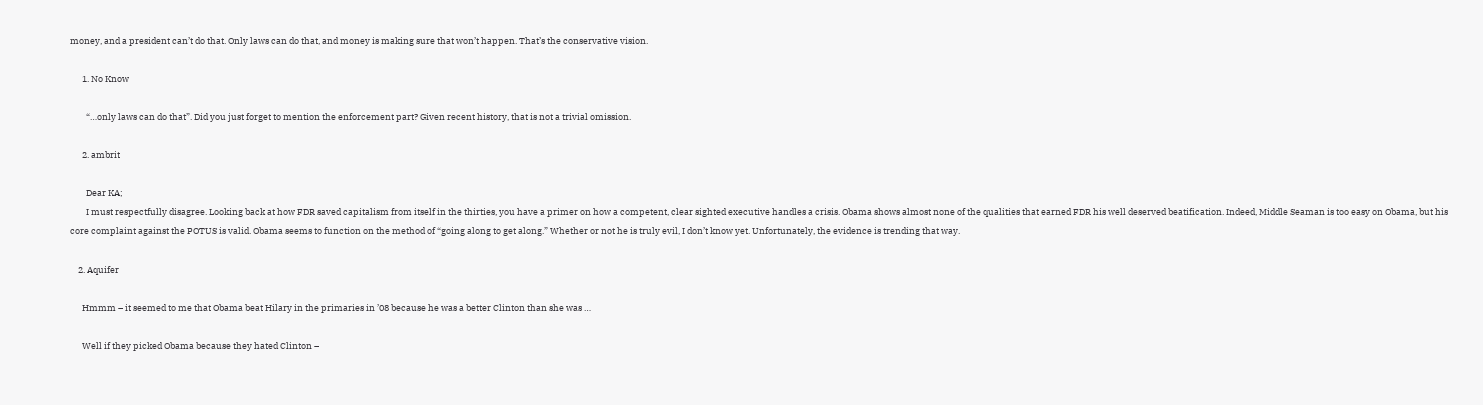money, and a president can’t do that. Only laws can do that, and money is making sure that won’t happen. That’s the conservative vision.

      1. No Know

        “…only laws can do that”. Did you just forget to mention the enforcement part? Given recent history, that is not a trivial omission.

      2. ambrit

        Dear KA;
        I must respectfully disagree. Looking back at how FDR saved capitalism from itself in the thirties, you have a primer on how a competent, clear sighted executive handles a crisis. Obama shows almost none of the qualities that earned FDR his well deserved beatification. Indeed, Middle Seaman is too easy on Obama, but his core complaint against the POTUS is valid. Obama seems to function on the method of “going along to get along.” Whether or not he is truly evil, I don’t know yet. Unfortunately, the evidence is trending that way.

    2. Aquifer

      Hmmm – it seemed to me that Obama beat Hilary in the primaries in ’08 because he was a better Clinton than she was …

      Well if they picked Obama because they hated Clinton –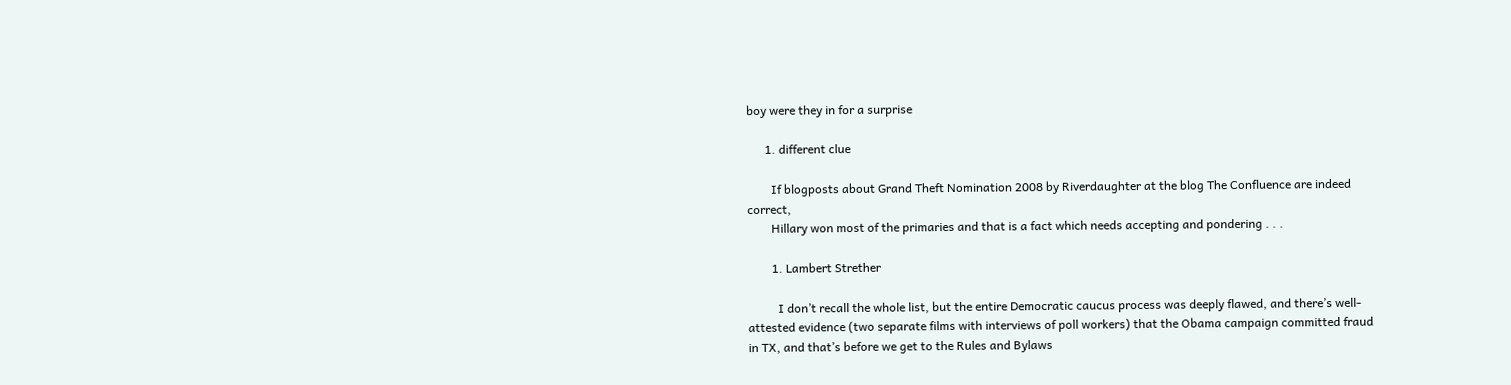boy were they in for a surprise

      1. different clue

        If blogposts about Grand Theft Nomination 2008 by Riverdaughter at the blog The Confluence are indeed correct,
        Hillary won most of the primaries and that is a fact which needs accepting and pondering . . .

        1. Lambert Strether

          I don’t recall the whole list, but the entire Democratic caucus process was deeply flawed, and there’s well-attested evidence (two separate films with interviews of poll workers) that the Obama campaign committed fraud in TX, and that’s before we get to the Rules and Bylaws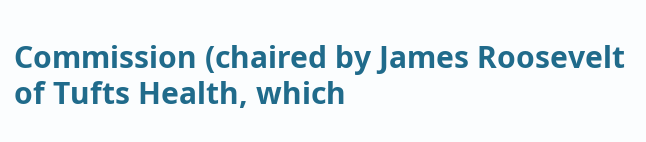Commission (chaired by James Roosevelt of Tufts Health, which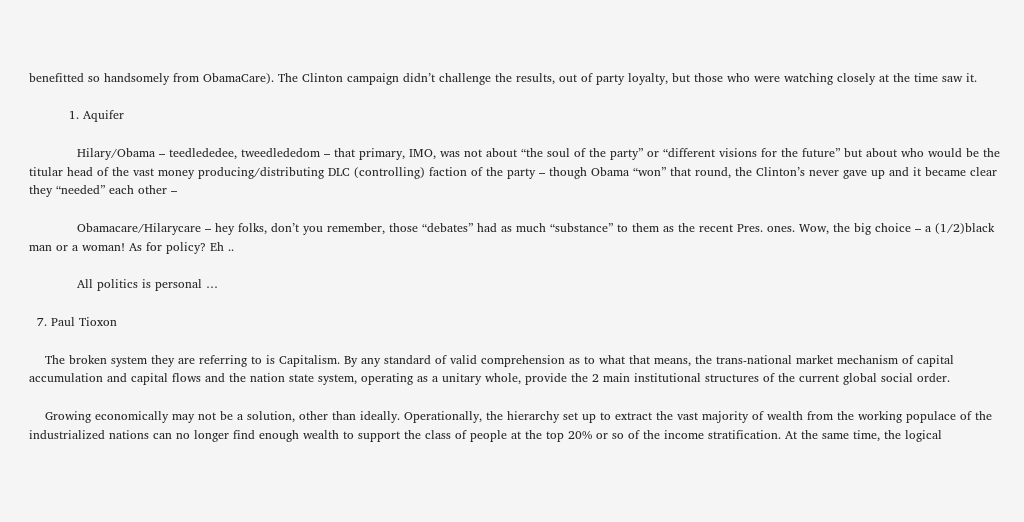benefitted so handsomely from ObamaCare). The Clinton campaign didn’t challenge the results, out of party loyalty, but those who were watching closely at the time saw it.

          1. Aquifer

            Hilary/Obama – teedlededee, tweedlededom – that primary, IMO, was not about “the soul of the party” or “different visions for the future” but about who would be the titular head of the vast money producing/distributing DLC (controlling) faction of the party – though Obama “won” that round, the Clinton’s never gave up and it became clear they “needed” each other –

            Obamacare/Hilarycare – hey folks, don’t you remember, those “debates” had as much “substance” to them as the recent Pres. ones. Wow, the big choice – a (1/2)black man or a woman! As for policy? Eh ..

            All politics is personal …

  7. Paul Tioxon

    The broken system they are referring to is Capitalism. By any standard of valid comprehension as to what that means, the trans-national market mechanism of capital accumulation and capital flows and the nation state system, operating as a unitary whole, provide the 2 main institutional structures of the current global social order.

    Growing economically may not be a solution, other than ideally. Operationally, the hierarchy set up to extract the vast majority of wealth from the working populace of the industrialized nations can no longer find enough wealth to support the class of people at the top 20% or so of the income stratification. At the same time, the logical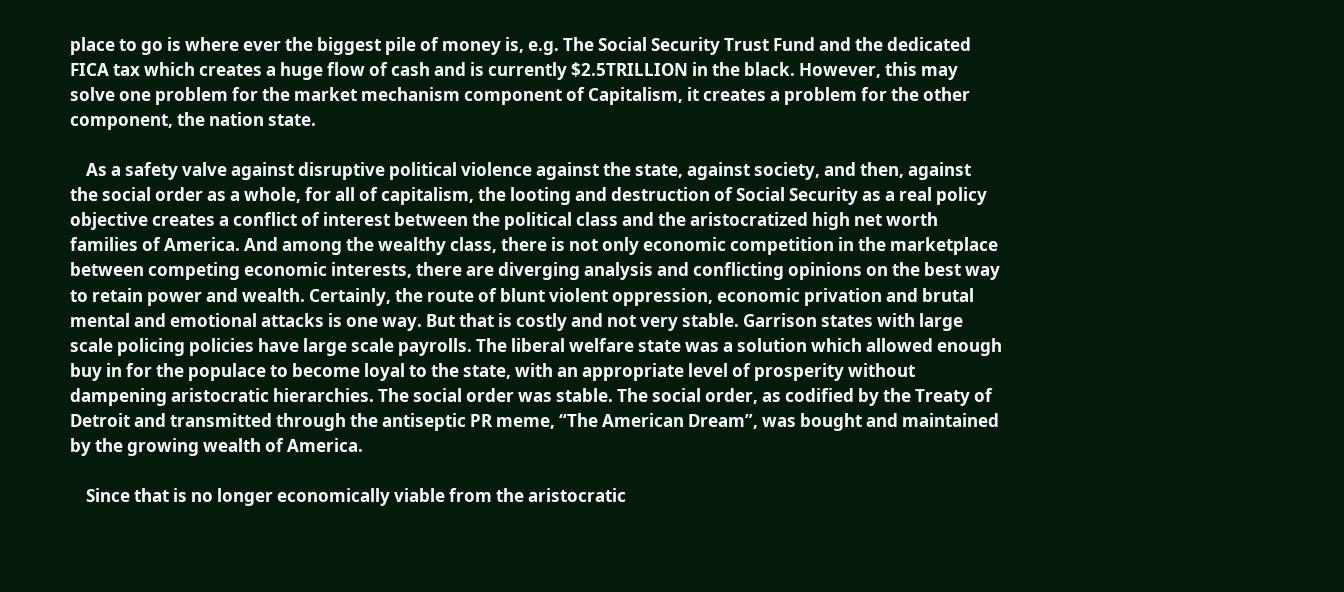place to go is where ever the biggest pile of money is, e.g. The Social Security Trust Fund and the dedicated FICA tax which creates a huge flow of cash and is currently $2.5TRILLION in the black. However, this may solve one problem for the market mechanism component of Capitalism, it creates a problem for the other component, the nation state.

    As a safety valve against disruptive political violence against the state, against society, and then, against the social order as a whole, for all of capitalism, the looting and destruction of Social Security as a real policy objective creates a conflict of interest between the political class and the aristocratized high net worth families of America. And among the wealthy class, there is not only economic competition in the marketplace between competing economic interests, there are diverging analysis and conflicting opinions on the best way to retain power and wealth. Certainly, the route of blunt violent oppression, economic privation and brutal mental and emotional attacks is one way. But that is costly and not very stable. Garrison states with large scale policing policies have large scale payrolls. The liberal welfare state was a solution which allowed enough buy in for the populace to become loyal to the state, with an appropriate level of prosperity without dampening aristocratic hierarchies. The social order was stable. The social order, as codified by the Treaty of Detroit and transmitted through the antiseptic PR meme, “The American Dream”, was bought and maintained by the growing wealth of America.

    Since that is no longer economically viable from the aristocratic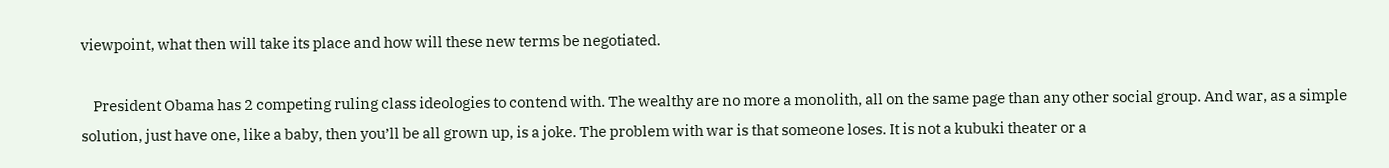viewpoint, what then will take its place and how will these new terms be negotiated.

    President Obama has 2 competing ruling class ideologies to contend with. The wealthy are no more a monolith, all on the same page than any other social group. And war, as a simple solution, just have one, like a baby, then you’ll be all grown up, is a joke. The problem with war is that someone loses. It is not a kubuki theater or a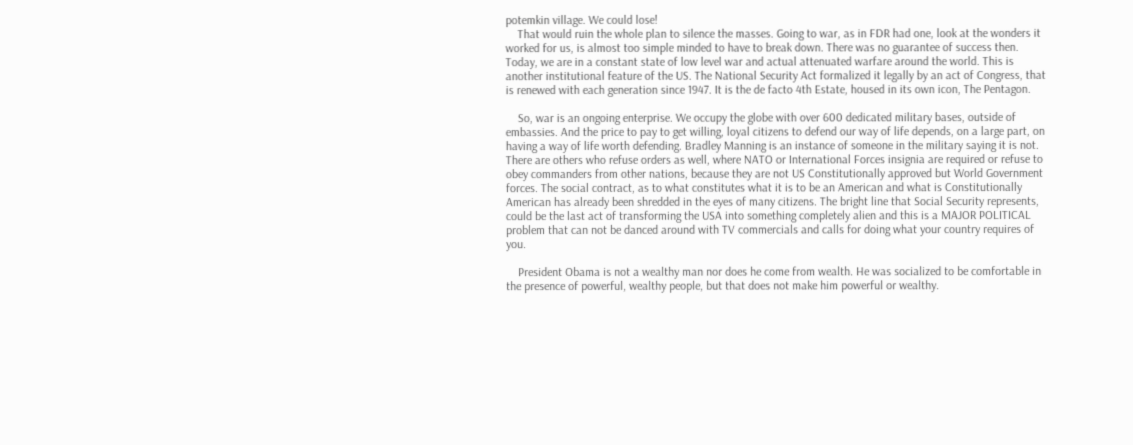potemkin village. We could lose!
    That would ruin the whole plan to silence the masses. Going to war, as in FDR had one, look at the wonders it worked for us, is almost too simple minded to have to break down. There was no guarantee of success then. Today, we are in a constant state of low level war and actual attenuated warfare around the world. This is another institutional feature of the US. The National Security Act formalized it legally by an act of Congress, that is renewed with each generation since 1947. It is the de facto 4th Estate, housed in its own icon, The Pentagon.

    So, war is an ongoing enterprise. We occupy the globe with over 600 dedicated military bases, outside of embassies. And the price to pay to get willing, loyal citizens to defend our way of life depends, on a large part, on having a way of life worth defending. Bradley Manning is an instance of someone in the military saying it is not. There are others who refuse orders as well, where NATO or International Forces insignia are required or refuse to obey commanders from other nations, because they are not US Constitutionally approved but World Government forces. The social contract, as to what constitutes what it is to be an American and what is Constitutionally American has already been shredded in the eyes of many citizens. The bright line that Social Security represents, could be the last act of transforming the USA into something completely alien and this is a MAJOR POLITICAL problem that can not be danced around with TV commercials and calls for doing what your country requires of you.

    President Obama is not a wealthy man nor does he come from wealth. He was socialized to be comfortable in the presence of powerful, wealthy people, but that does not make him powerful or wealthy.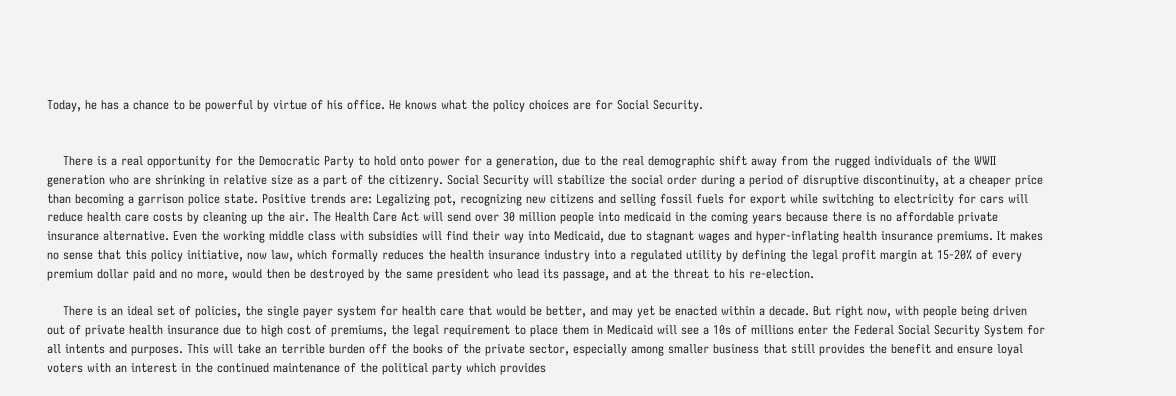Today, he has a chance to be powerful by virtue of his office. He knows what the policy choices are for Social Security.


    There is a real opportunity for the Democratic Party to hold onto power for a generation, due to the real demographic shift away from the rugged individuals of the WWII generation who are shrinking in relative size as a part of the citizenry. Social Security will stabilize the social order during a period of disruptive discontinuity, at a cheaper price than becoming a garrison police state. Positive trends are: Legalizing pot, recognizing new citizens and selling fossil fuels for export while switching to electricity for cars will reduce health care costs by cleaning up the air. The Health Care Act will send over 30 million people into medicaid in the coming years because there is no affordable private insurance alternative. Even the working middle class with subsidies will find their way into Medicaid, due to stagnant wages and hyper-inflating health insurance premiums. It makes no sense that this policy initiative, now law, which formally reduces the health insurance industry into a regulated utility by defining the legal profit margin at 15-20% of every premium dollar paid and no more, would then be destroyed by the same president who lead its passage, and at the threat to his re-election.

    There is an ideal set of policies, the single payer system for health care that would be better, and may yet be enacted within a decade. But right now, with people being driven out of private health insurance due to high cost of premiums, the legal requirement to place them in Medicaid will see a 10s of millions enter the Federal Social Security System for all intents and purposes. This will take an terrible burden off the books of the private sector, especially among smaller business that still provides the benefit and ensure loyal voters with an interest in the continued maintenance of the political party which provides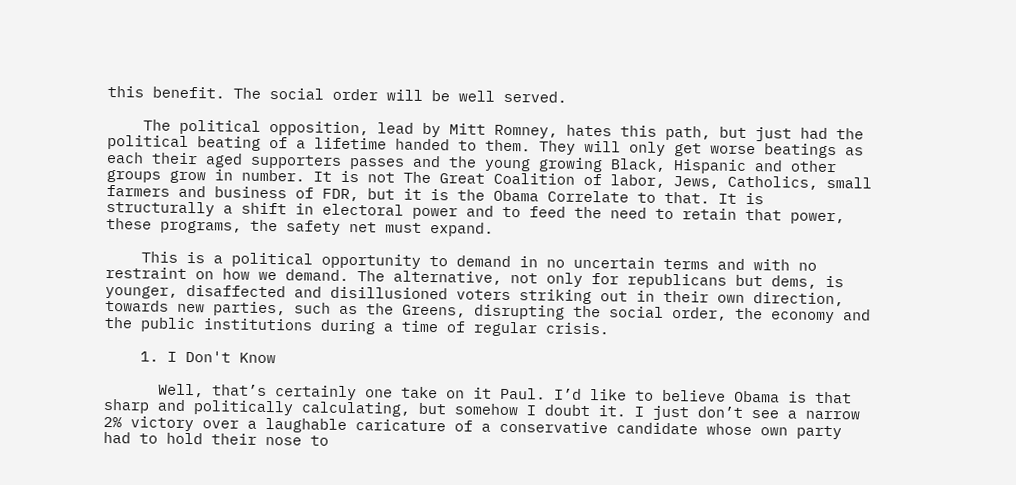this benefit. The social order will be well served.

    The political opposition, lead by Mitt Romney, hates this path, but just had the political beating of a lifetime handed to them. They will only get worse beatings as each their aged supporters passes and the young growing Black, Hispanic and other groups grow in number. It is not The Great Coalition of labor, Jews, Catholics, small farmers and business of FDR, but it is the Obama Correlate to that. It is structurally a shift in electoral power and to feed the need to retain that power, these programs, the safety net must expand.

    This is a political opportunity to demand in no uncertain terms and with no restraint on how we demand. The alternative, not only for republicans but dems, is younger, disaffected and disillusioned voters striking out in their own direction, towards new parties, such as the Greens, disrupting the social order, the economy and the public institutions during a time of regular crisis.

    1. I Don't Know

      Well, that’s certainly one take on it Paul. I’d like to believe Obama is that sharp and politically calculating, but somehow I doubt it. I just don’t see a narrow 2% victory over a laughable caricature of a conservative candidate whose own party had to hold their nose to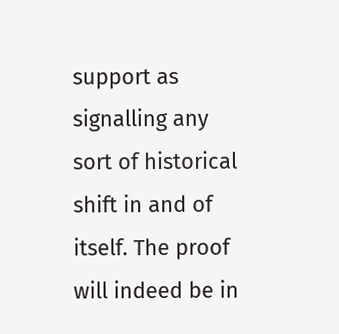support as signalling any sort of historical shift in and of itself. The proof will indeed be in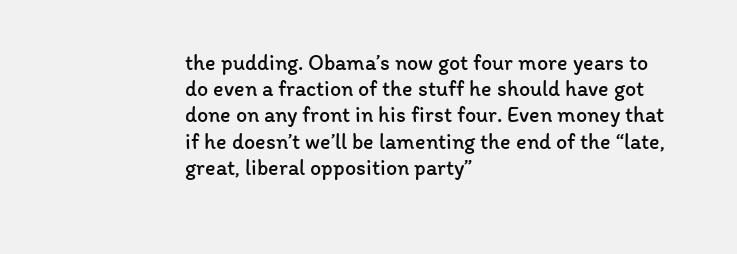the pudding. Obama’s now got four more years to do even a fraction of the stuff he should have got done on any front in his first four. Even money that if he doesn’t we’ll be lamenting the end of the “late, great, liberal opposition party”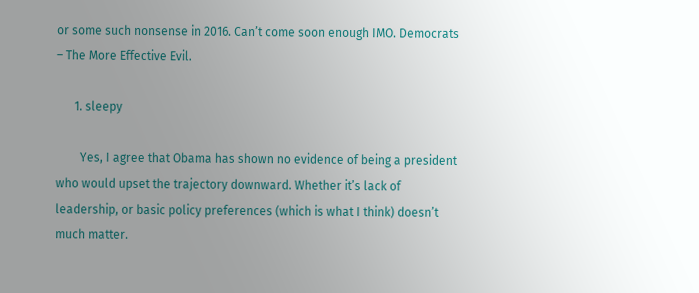or some such nonsense in 2016. Can’t come soon enough IMO. Democrats – The More Effective Evil.

      1. sleepy

        Yes, I agree that Obama has shown no evidence of being a president who would upset the trajectory downward. Whether it’s lack of leadership, or basic policy preferences (which is what I think) doesn’t much matter.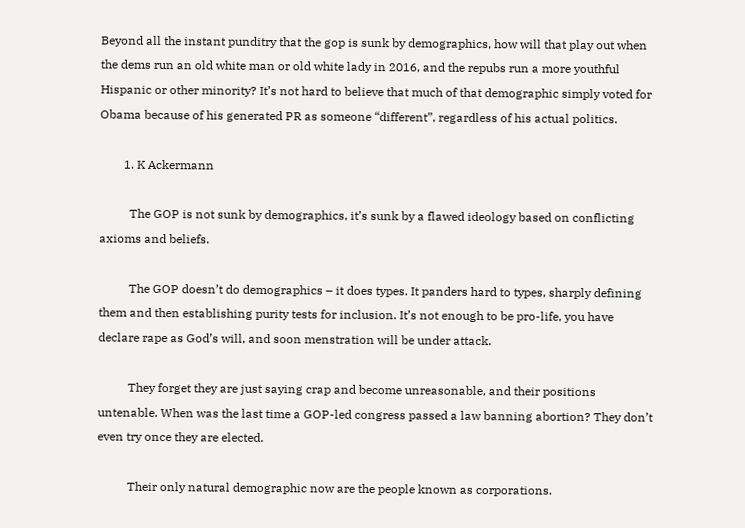Beyond all the instant punditry that the gop is sunk by demographics, how will that play out when the dems run an old white man or old white lady in 2016, and the repubs run a more youthful Hispanic or other minority? It’s not hard to believe that much of that demographic simply voted for Obama because of his generated PR as someone “different”, regardless of his actual politics.

        1. K Ackermann

          The GOP is not sunk by demographics, it’s sunk by a flawed ideology based on conflicting axioms and beliefs.

          The GOP doesn’t do demographics – it does types. It panders hard to types, sharply defining them and then establishing purity tests for inclusion. It’s not enough to be pro-life, you have declare rape as God’s will, and soon menstration will be under attack.

          They forget they are just saying crap and become unreasonable, and their positions untenable. When was the last time a GOP-led congress passed a law banning abortion? They don’t even try once they are elected.

          Their only natural demographic now are the people known as corporations.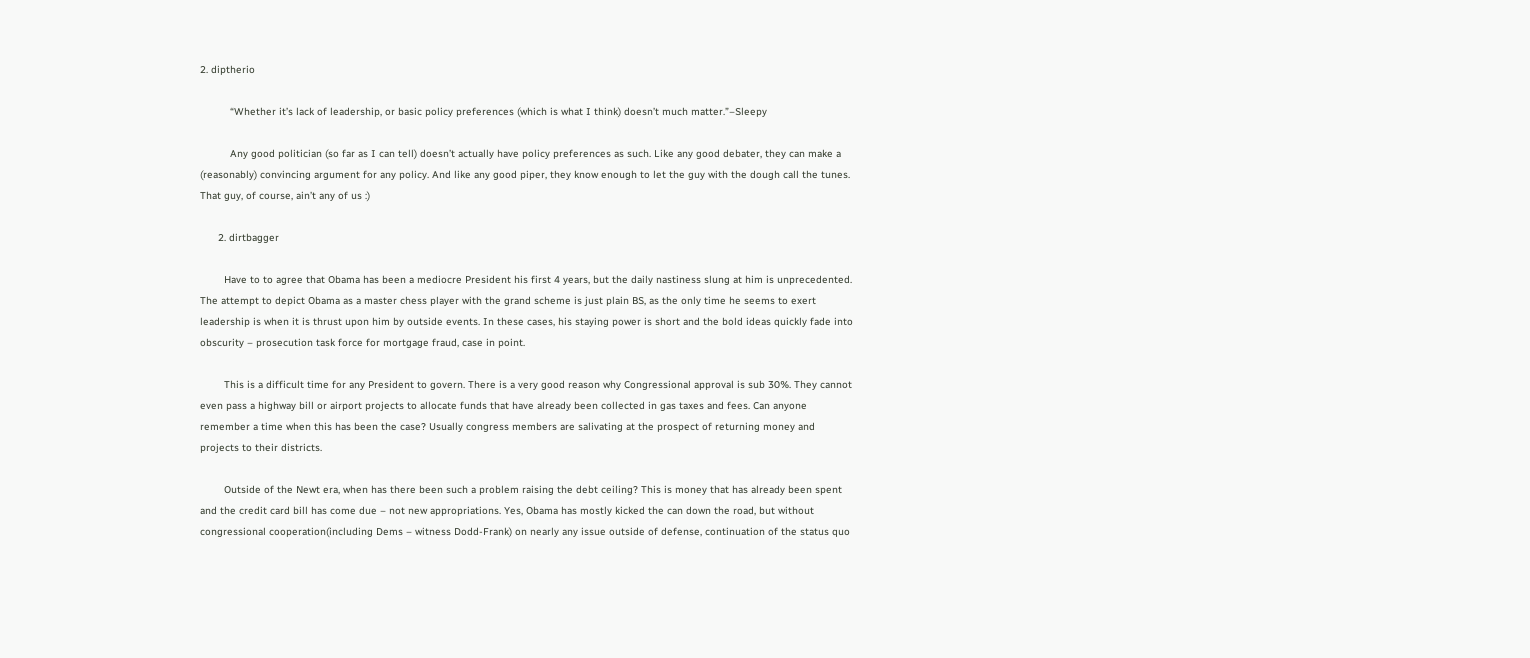2. diptherio

          “Whether it’s lack of leadership, or basic policy preferences (which is what I think) doesn’t much matter.”–Sleepy

          Any good politician (so far as I can tell) doesn’t actually have policy preferences as such. Like any good debater, they can make a (reasonably) convincing argument for any policy. And like any good piper, they know enough to let the guy with the dough call the tunes. That guy, of course, ain’t any of us :)

      2. dirtbagger

        Have to to agree that Obama has been a mediocre President his first 4 years, but the daily nastiness slung at him is unprecedented. The attempt to depict Obama as a master chess player with the grand scheme is just plain BS, as the only time he seems to exert leadership is when it is thrust upon him by outside events. In these cases, his staying power is short and the bold ideas quickly fade into obscurity – prosecution task force for mortgage fraud, case in point.

        This is a difficult time for any President to govern. There is a very good reason why Congressional approval is sub 30%. They cannot even pass a highway bill or airport projects to allocate funds that have already been collected in gas taxes and fees. Can anyone remember a time when this has been the case? Usually congress members are salivating at the prospect of returning money and projects to their districts.

        Outside of the Newt era, when has there been such a problem raising the debt ceiling? This is money that has already been spent and the credit card bill has come due – not new appropriations. Yes, Obama has mostly kicked the can down the road, but without congressional cooperation(including Dems – witness Dodd-Frank) on nearly any issue outside of defense, continuation of the status quo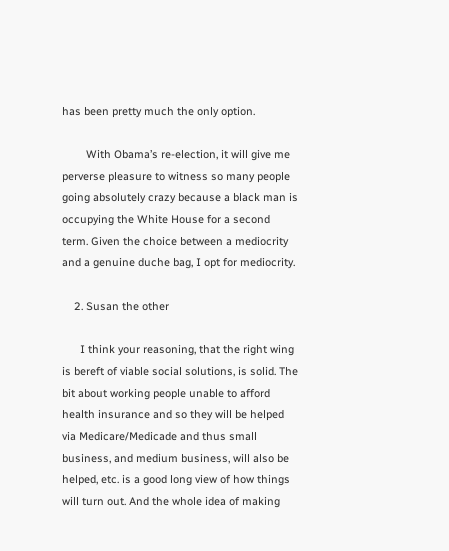has been pretty much the only option.

        With Obama’s re-election, it will give me perverse pleasure to witness so many people going absolutely crazy because a black man is occupying the White House for a second term. Given the choice between a mediocrity and a genuine duche bag, I opt for mediocrity.

    2. Susan the other

      I think your reasoning, that the right wing is bereft of viable social solutions, is solid. The bit about working people unable to afford health insurance and so they will be helped via Medicare/Medicade and thus small business, and medium business, will also be helped, etc. is a good long view of how things will turn out. And the whole idea of making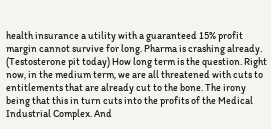health insurance a utility with a guaranteed 15% profit margin cannot survive for long. Pharma is crashing already. (Testosterone pit today) How long term is the question. Right now, in the medium term, we are all threatened with cuts to entitlements that are already cut to the bone. The irony being that this in turn cuts into the profits of the Medical Industrial Complex. And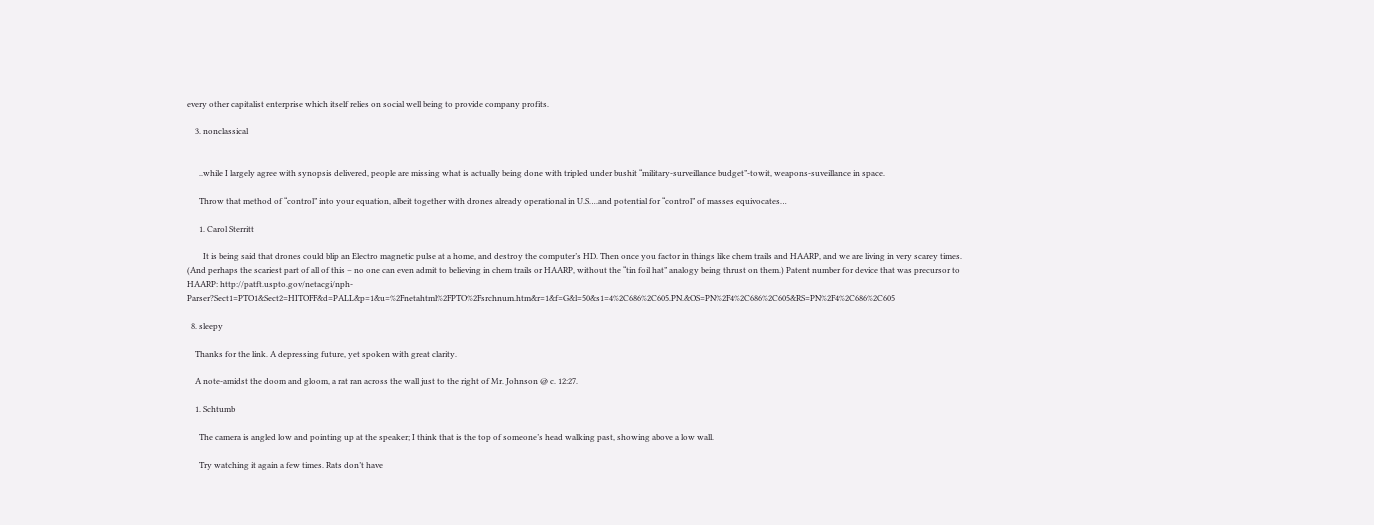every other capitalist enterprise which itself relies on social well being to provide company profits.

    3. nonclassical


      ..while I largely agree with synopsis delivered, people are missing what is actually being done with tripled under bushit “military-surveillance budget”-towit, weapons-suveillance in space.

      Throw that method of “control” into your equation, albeit together with drones already operational in U.S….and potential for “control” of masses equivocates…

      1. Carol Sterritt

        It is being said that drones could blip an Electro magnetic pulse at a home, and destroy the computer’s HD. Then once you factor in things like chem trails and HAARP, and we are living in very scarey times. (And perhaps the scariest part of all of this – no one can even admit to believing in chem trails or HAARP, without the “tin foil hat” analogy being thrust on them.) Patent number for device that was precursor to HAARP: http://patft.uspto.gov/netacgi/nph-Parser?Sect1=PTO1&Sect2=HITOFF&d=PALL&p=1&u=%2Fnetahtml%2FPTO%2Fsrchnum.htm&r=1&f=G&l=50&s1=4%2C686%2C605.PN.&OS=PN%2F4%2C686%2C605&RS=PN%2F4%2C686%2C605

  8. sleepy

    Thanks for the link. A depressing future, yet spoken with great clarity.

    A note-amidst the doom and gloom, a rat ran across the wall just to the right of Mr. Johnson @ c. 12:27.

    1. Schtumb

      The camera is angled low and pointing up at the speaker; I think that is the top of someone’s head walking past, showing above a low wall.

      Try watching it again a few times. Rats don’t have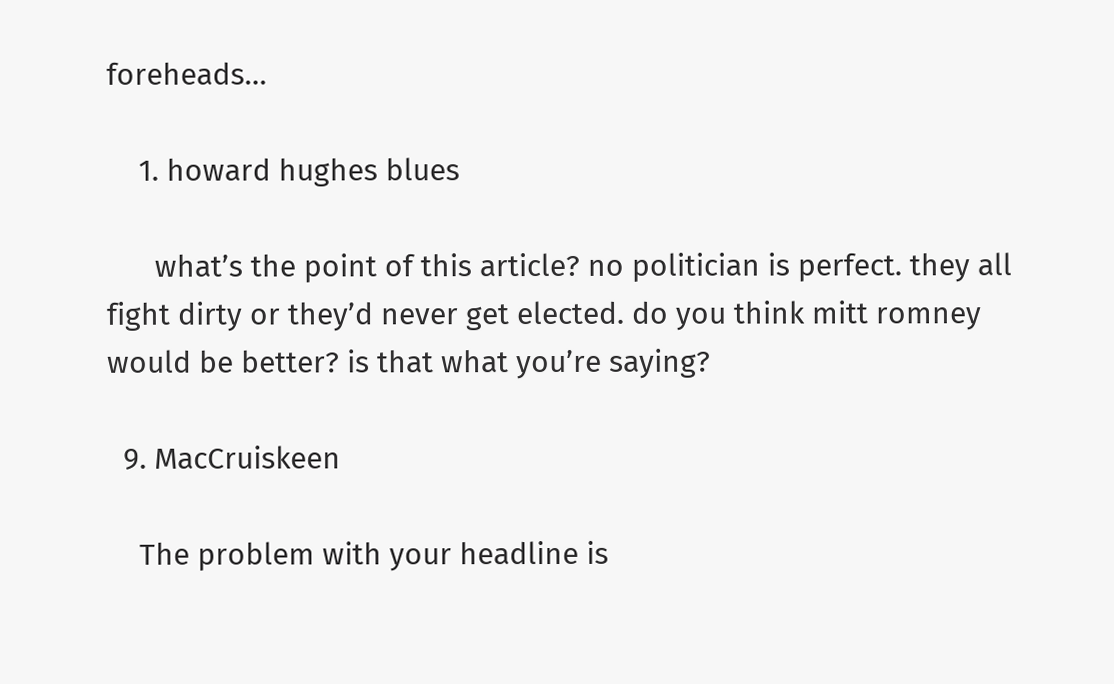foreheads…

    1. howard hughes blues

      what’s the point of this article? no politician is perfect. they all fight dirty or they’d never get elected. do you think mitt romney would be better? is that what you’re saying?

  9. MacCruiskeen

    The problem with your headline is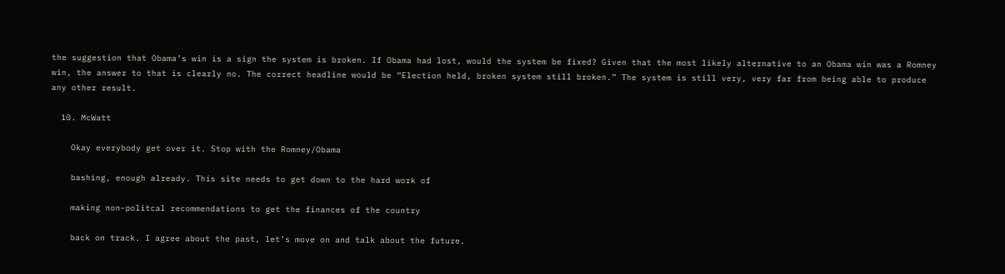the suggestion that Obama’s win is a sign the system is broken. If Obama had lost, would the system be fixed? Given that the most likely alternative to an Obama win was a Romney win, the answer to that is clearly no. The correct headline would be “Election held, broken system still broken.” The system is still very, very far from being able to produce any other result.

  10. McWatt

    Okay everybody get over it. Stop with the Romney/Obama

    bashing, enough already. This site needs to get down to the hard work of

    making non-politcal recommendations to get the finances of the country

    back on track. I agree about the past, let’s move on and talk about the future.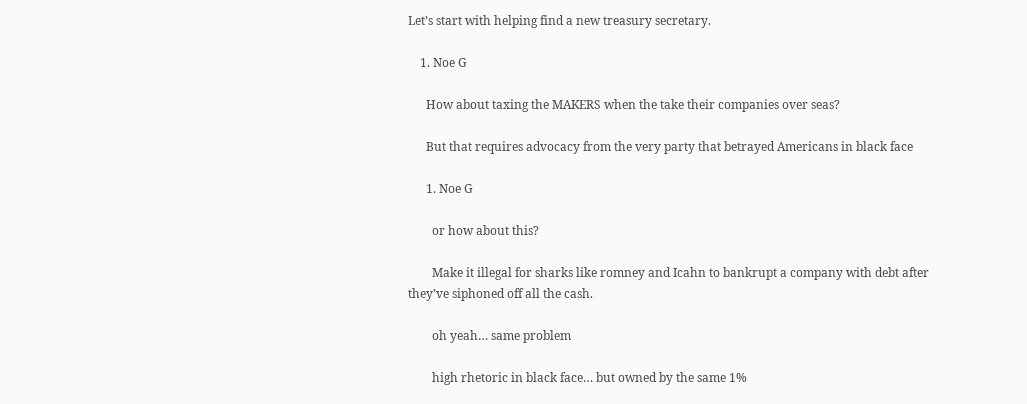Let’s start with helping find a new treasury secretary.

    1. Noe G

      How about taxing the MAKERS when the take their companies over seas?

      But that requires advocacy from the very party that betrayed Americans in black face

      1. Noe G

        or how about this?

        Make it illegal for sharks like romney and Icahn to bankrupt a company with debt after they’ve siphoned off all the cash.

        oh yeah… same problem

        high rhetoric in black face… but owned by the same 1%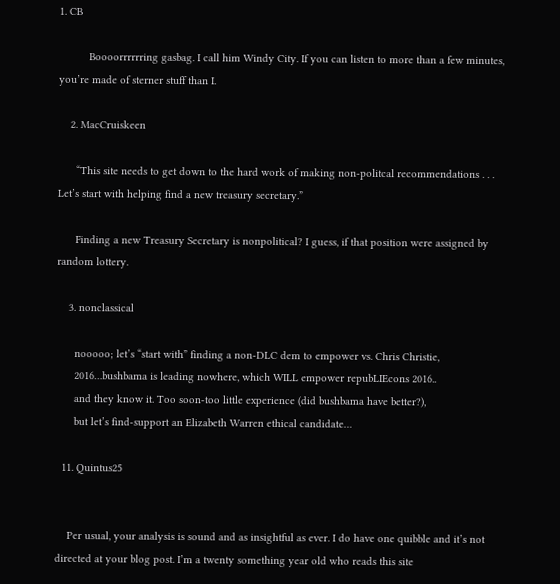1. CB

          Boooorrrrrring gasbag. I call him Windy City. If you can listen to more than a few minutes, you’re made of sterner stuff than I.

    2. MacCruiskeen

      “This site needs to get down to the hard work of making non-politcal recommendations . . . Let’s start with helping find a new treasury secretary.”

      Finding a new Treasury Secretary is nonpolitical? I guess, if that position were assigned by random lottery.

    3. nonclassical

      nooooo; let’s “start with” finding a non-DLC dem to empower vs. Chris Christie,
      2016…bushbama is leading nowhere, which WILL empower repubLIEcons 2016..
      and they know it. Too soon-too little experience (did bushbama have better?),
      but let’s find-support an Elizabeth Warren ethical candidate…

  11. Quintus25


    Per usual, your analysis is sound and as insightful as ever. I do have one quibble and it’s not directed at your blog post. I’m a twenty something year old who reads this site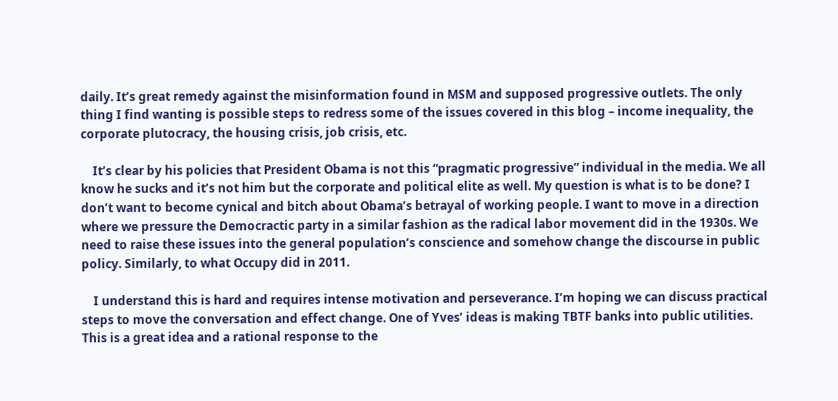daily. It’s great remedy against the misinformation found in MSM and supposed progressive outlets. The only thing I find wanting is possible steps to redress some of the issues covered in this blog – income inequality, the corporate plutocracy, the housing crisis, job crisis, etc.

    It’s clear by his policies that President Obama is not this “pragmatic progressive” individual in the media. We all know he sucks and it’s not him but the corporate and political elite as well. My question is what is to be done? I don’t want to become cynical and bitch about Obama’s betrayal of working people. I want to move in a direction where we pressure the Democractic party in a similar fashion as the radical labor movement did in the 1930s. We need to raise these issues into the general population’s conscience and somehow change the discourse in public policy. Similarly, to what Occupy did in 2011.

    I understand this is hard and requires intense motivation and perseverance. I’m hoping we can discuss practical steps to move the conversation and effect change. One of Yves’ ideas is making TBTF banks into public utilities. This is a great idea and a rational response to the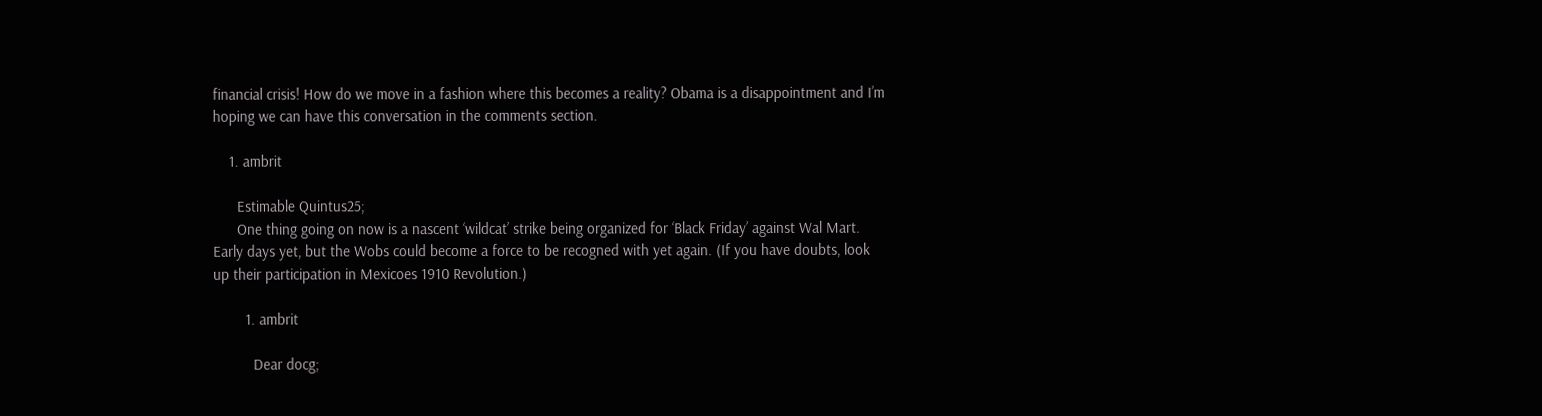financial crisis! How do we move in a fashion where this becomes a reality? Obama is a disappointment and I’m hoping we can have this conversation in the comments section.

    1. ambrit

      Estimable Quintus25;
      One thing going on now is a nascent ‘wildcat’ strike being organized for ‘Black Friday’ against Wal Mart. Early days yet, but the Wobs could become a force to be recogned with yet again. (If you have doubts, look up their participation in Mexicoes 1910 Revolution.)

        1. ambrit

          Dear docg;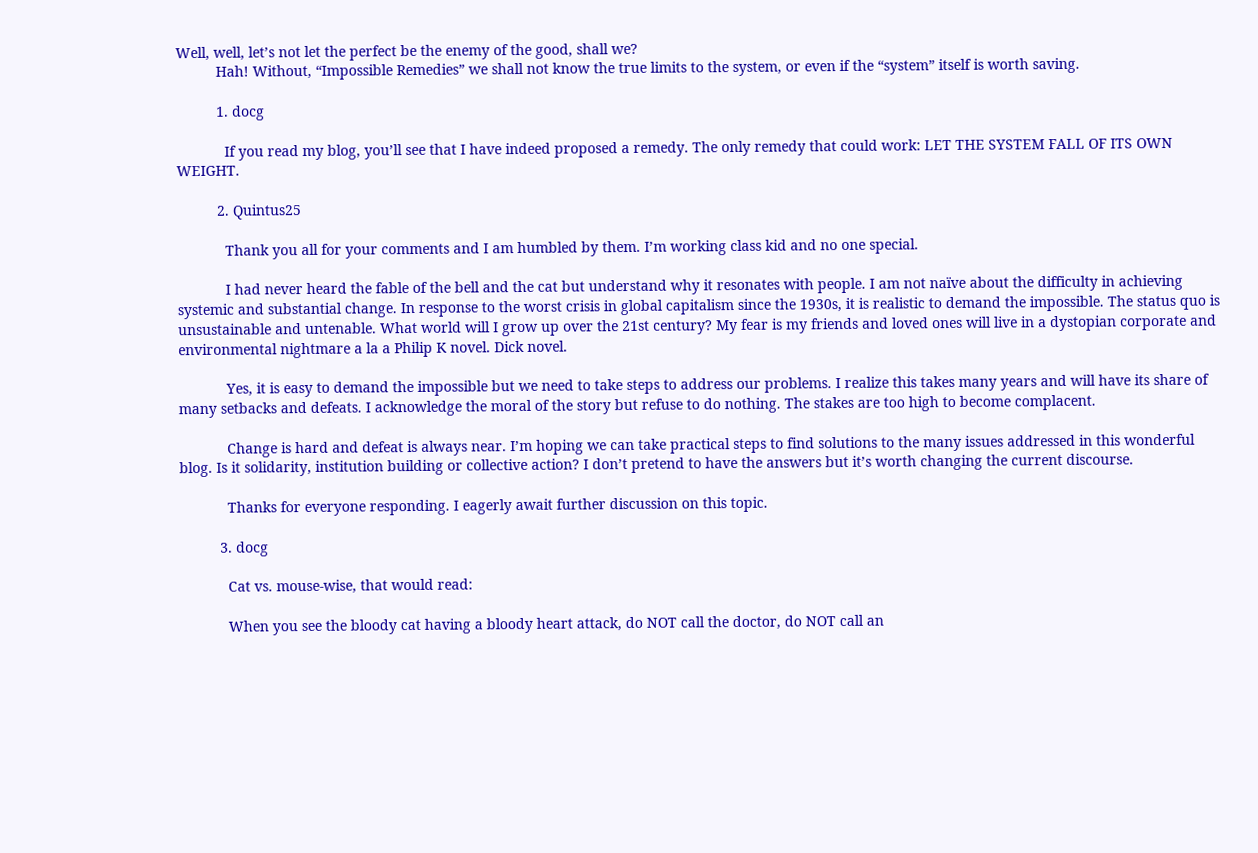Well, well, let’s not let the perfect be the enemy of the good, shall we?
          Hah! Without, “Impossible Remedies” we shall not know the true limits to the system, or even if the “system” itself is worth saving.

          1. docg

            If you read my blog, you’ll see that I have indeed proposed a remedy. The only remedy that could work: LET THE SYSTEM FALL OF ITS OWN WEIGHT.

          2. Quintus25

            Thank you all for your comments and I am humbled by them. I’m working class kid and no one special.

            I had never heard the fable of the bell and the cat but understand why it resonates with people. I am not naïve about the difficulty in achieving systemic and substantial change. In response to the worst crisis in global capitalism since the 1930s, it is realistic to demand the impossible. The status quo is unsustainable and untenable. What world will I grow up over the 21st century? My fear is my friends and loved ones will live in a dystopian corporate and environmental nightmare a la a Philip K novel. Dick novel.

            Yes, it is easy to demand the impossible but we need to take steps to address our problems. I realize this takes many years and will have its share of many setbacks and defeats. I acknowledge the moral of the story but refuse to do nothing. The stakes are too high to become complacent.

            Change is hard and defeat is always near. I’m hoping we can take practical steps to find solutions to the many issues addressed in this wonderful blog. Is it solidarity, institution building or collective action? I don’t pretend to have the answers but it’s worth changing the current discourse.

            Thanks for everyone responding. I eagerly await further discussion on this topic.

          3. docg

            Cat vs. mouse-wise, that would read:

            When you see the bloody cat having a bloody heart attack, do NOT call the doctor, do NOT call an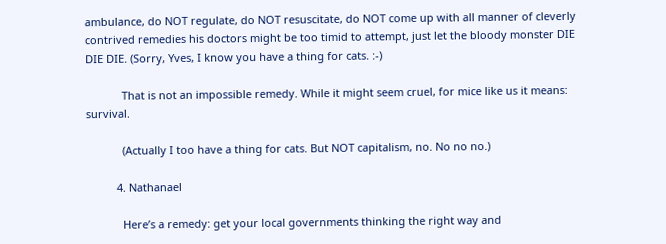ambulance, do NOT regulate, do NOT resuscitate, do NOT come up with all manner of cleverly contrived remedies his doctors might be too timid to attempt, just let the bloody monster DIE DIE DIE. (Sorry, Yves, I know you have a thing for cats. :-)

            That is not an impossible remedy. While it might seem cruel, for mice like us it means: survival.

            (Actually I too have a thing for cats. But NOT capitalism, no. No no no.)

          4. Nathanael

            Here’s a remedy: get your local governments thinking the right way and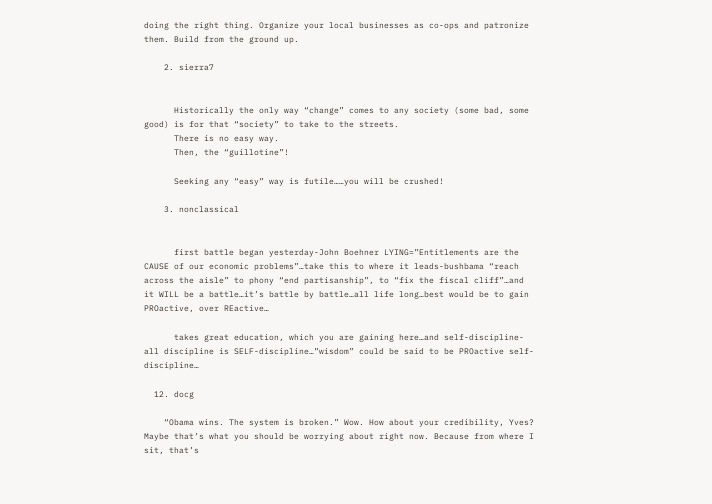doing the right thing. Organize your local businesses as co-ops and patronize them. Build from the ground up.

    2. sierra7


      Historically the only way “change” comes to any society (some bad, some good) is for that “society” to take to the streets.
      There is no easy way.
      Then, the “guillotine”!

      Seeking any “easy” way is futile……you will be crushed!

    3. nonclassical


      first battle began yesterday-John Boehner LYING=”Entitlements are the CAUSE of our economic problems”…take this to where it leads-bushbama “reach across the aisle” to phony “end partisanship”, to “fix the fiscal cliff”…and it WILL be a battle…it’s battle by battle…all life long…best would be to gain PROactive, over REactive…

      takes great education, which you are gaining here…and self-discipline-all discipline is SELF-discipline…”wisdom” could be said to be PROactive self-discipline…

  12. docg

    “Obama wins. The system is broken.” Wow. How about your credibility, Yves? Maybe that’s what you should be worrying about right now. Because from where I sit, that’s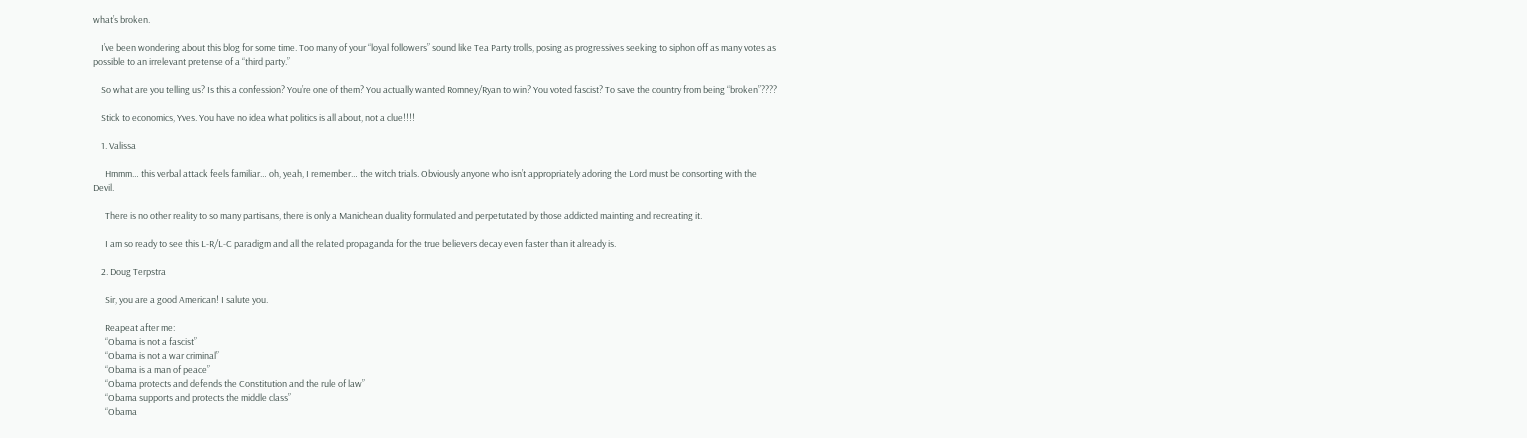what’s broken.

    I’ve been wondering about this blog for some time. Too many of your “loyal followers” sound like Tea Party trolls, posing as progressives seeking to siphon off as many votes as possible to an irrelevant pretense of a “third party.”

    So what are you telling us? Is this a confession? You’re one of them? You actually wanted Romney/Ryan to win? You voted fascist? To save the country from being “broken”????

    Stick to economics, Yves. You have no idea what politics is all about, not a clue!!!!

    1. Valissa

      Hmmm… this verbal attack feels familiar… oh, yeah, I remember… the witch trials. Obviously anyone who isn’t appropriately adoring the Lord must be consorting with the Devil.

      There is no other reality to so many partisans, there is only a Manichean duality formulated and perpetutated by those addicted mainting and recreating it.

      I am so ready to see this L-R/L-C paradigm and all the related propaganda for the true believers decay even faster than it already is.

    2. Doug Terpstra

      Sir, you are a good American! I salute you.

      Reapeat after me:
      “Obama is not a fascist”
      “Obama is not a war criminal”
      “Obama is a man of peace”
      “Obama protects and defends the Constitution and the rule of law”
      “Obama supports and protects the middle class”
      “Obama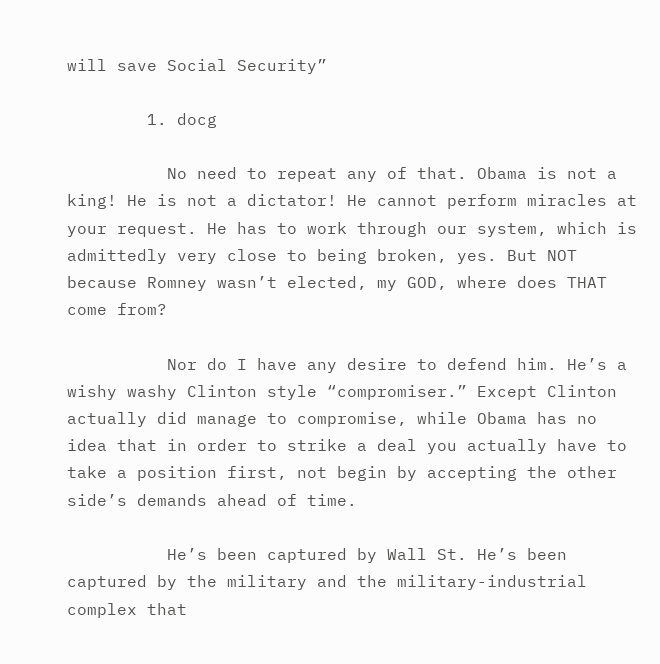will save Social Security”

        1. docg

          No need to repeat any of that. Obama is not a king! He is not a dictator! He cannot perform miracles at your request. He has to work through our system, which is admittedly very close to being broken, yes. But NOT because Romney wasn’t elected, my GOD, where does THAT come from?

          Nor do I have any desire to defend him. He’s a wishy washy Clinton style “compromiser.” Except Clinton actually did manage to compromise, while Obama has no idea that in order to strike a deal you actually have to take a position first, not begin by accepting the other side’s demands ahead of time.

          He’s been captured by Wall St. He’s been captured by the military and the military-industrial complex that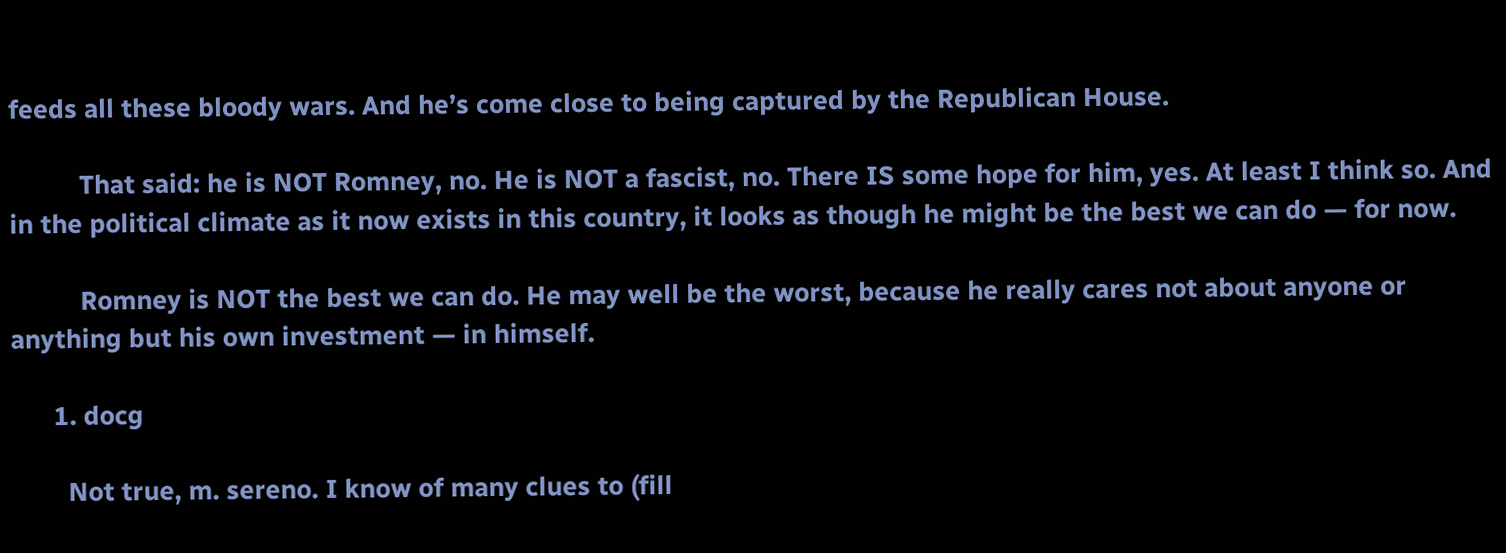feeds all these bloody wars. And he’s come close to being captured by the Republican House.

          That said: he is NOT Romney, no. He is NOT a fascist, no. There IS some hope for him, yes. At least I think so. And in the political climate as it now exists in this country, it looks as though he might be the best we can do — for now.

          Romney is NOT the best we can do. He may well be the worst, because he really cares not about anyone or anything but his own investment — in himself.

      1. docg

        Not true, m. sereno. I know of many clues to (fill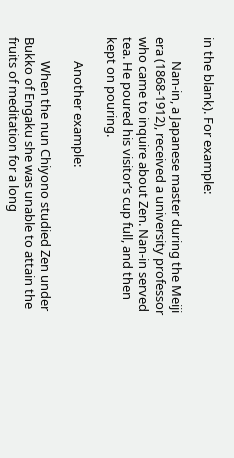in the blank). For example:

        Nan-in, a Japanese master during the Meiji era (1868-1912), received a university professor who came to inquire about Zen. Nan-in served tea. He poured his visitor’s cup full, and then kept on pouring.

        Another example:

        When the nun Chiyono studied Zen under Bukko of Engaku she was unable to attain the fruits of meditation for a long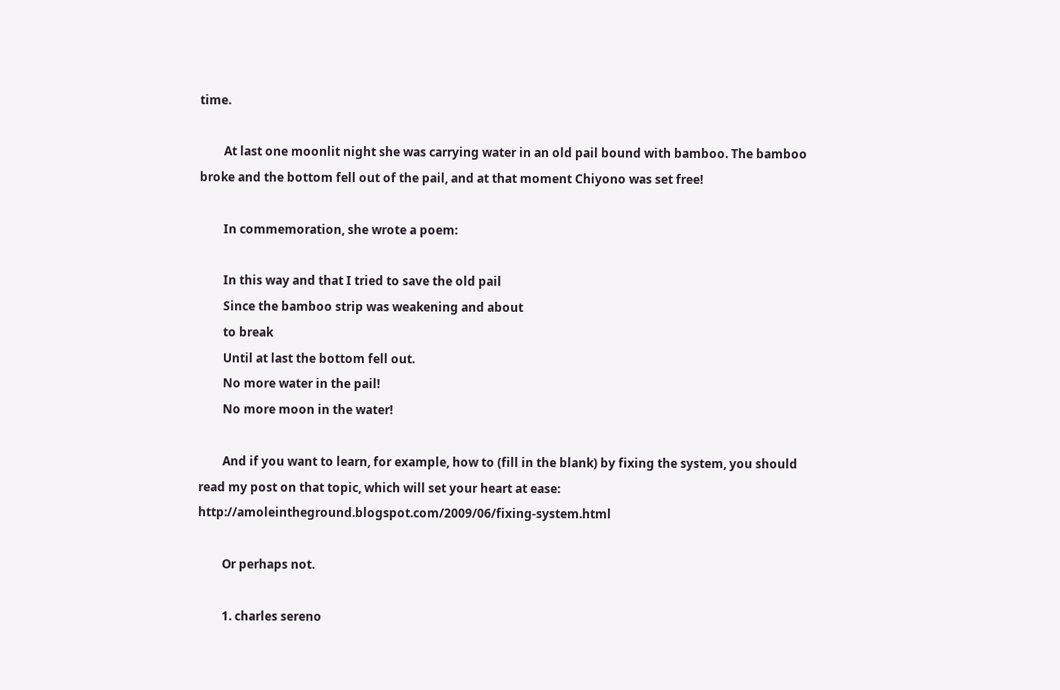time.

        At last one moonlit night she was carrying water in an old pail bound with bamboo. The bamboo broke and the bottom fell out of the pail, and at that moment Chiyono was set free!

        In commemoration, she wrote a poem:

        In this way and that I tried to save the old pail
        Since the bamboo strip was weakening and about
        to break
        Until at last the bottom fell out.
        No more water in the pail!
        No more moon in the water!

        And if you want to learn, for example, how to (fill in the blank) by fixing the system, you should read my post on that topic, which will set your heart at ease: http://amoleintheground.blogspot.com/2009/06/fixing-system.html

        Or perhaps not.

        1. charles sereno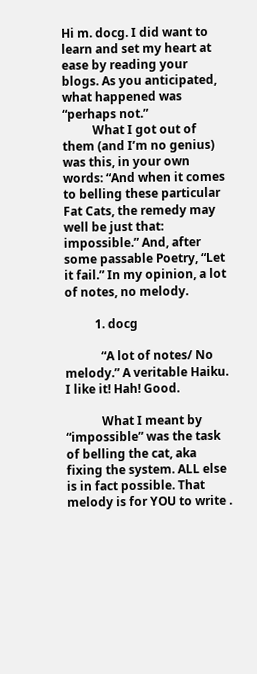Hi m. docg. I did want to learn and set my heart at ease by reading your blogs. As you anticipated, what happened was “perhaps not.”
          What I got out of them (and I’m no genius) was this, in your own words: “And when it comes to belling these particular Fat Cats, the remedy may well be just that: impossible.” And, after some passable Poetry, “Let it fail.” In my opinion, a lot of notes, no melody.

          1. docg

            “A lot of notes/ No melody.” A veritable Haiku. I like it! Hah! Good.

            What I meant by “impossible” was the task of belling the cat, aka fixing the system. ALL else is in fact possible. That melody is for YOU to write .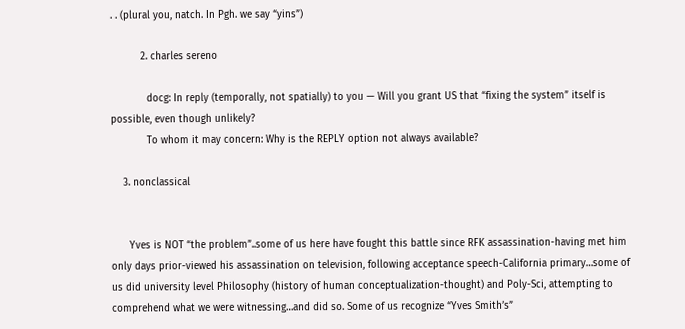. . (plural you, natch. In Pgh. we say “yins”)

          2. charles sereno

            docg: In reply (temporally, not spatially) to you — Will you grant US that “fixing the system” itself is possible, even though unlikely?
            To whom it may concern: Why is the REPLY option not always available?

    3. nonclassical


      Yves is NOT “the problem”..some of us here have fought this battle since RFK assassination-having met him only days prior-viewed his assassination on television, following acceptance speech-California primary…some of us did university level Philosophy (history of human conceptualization-thought) and Poly-Sci, attempting to comprehend what we were witnessing…and did so. Some of us recognize “Yves Smith’s”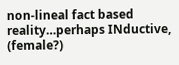non-lineal fact based reality…perhaps INductive, (female?)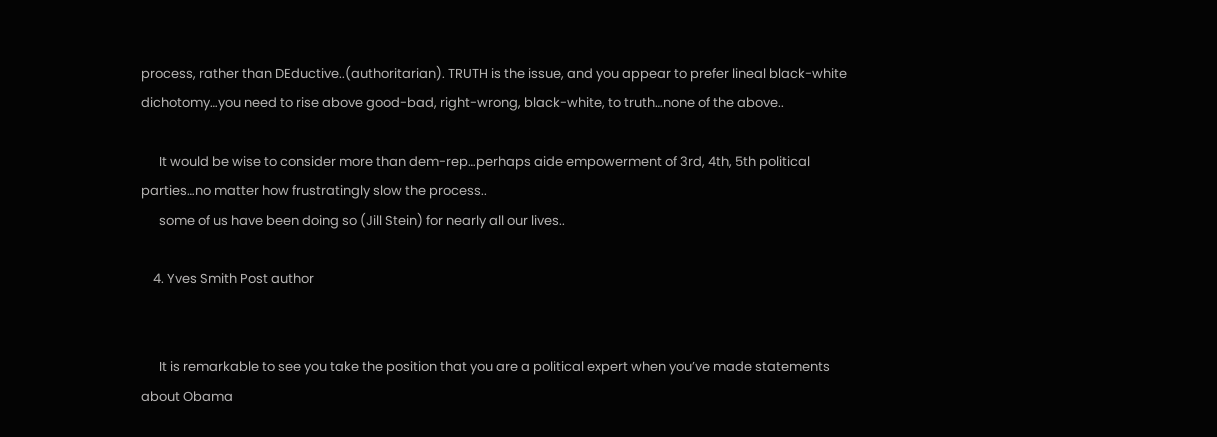process, rather than DEductive..(authoritarian). TRUTH is the issue, and you appear to prefer lineal black-white dichotomy…you need to rise above good-bad, right-wrong, black-white, to truth…none of the above..

      It would be wise to consider more than dem-rep…perhaps aide empowerment of 3rd, 4th, 5th political parties…no matter how frustratingly slow the process..
      some of us have been doing so (Jill Stein) for nearly all our lives..

    4. Yves Smith Post author


      It is remarkable to see you take the position that you are a political expert when you’ve made statements about Obama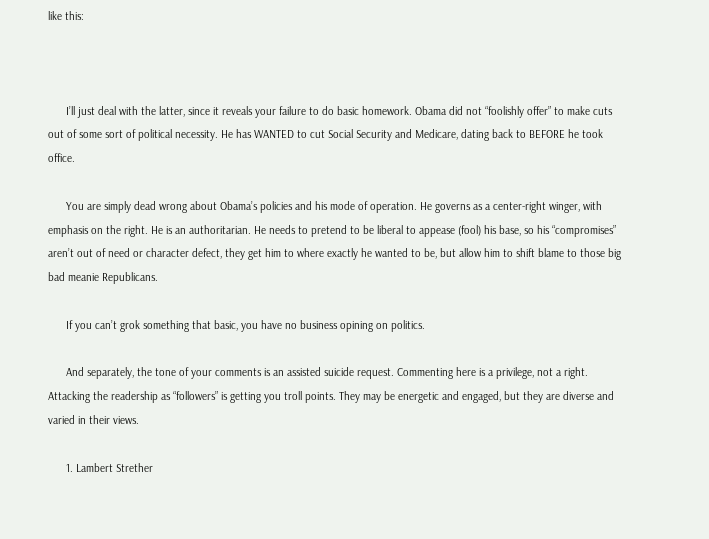like this:



      I’ll just deal with the latter, since it reveals your failure to do basic homework. Obama did not “foolishly offer” to make cuts out of some sort of political necessity. He has WANTED to cut Social Security and Medicare, dating back to BEFORE he took office.

      You are simply dead wrong about Obama’s policies and his mode of operation. He governs as a center-right winger, with emphasis on the right. He is an authoritarian. He needs to pretend to be liberal to appease (fool) his base, so his “compromises” aren’t out of need or character defect, they get him to where exactly he wanted to be, but allow him to shift blame to those big bad meanie Republicans.

      If you can’t grok something that basic, you have no business opining on politics.

      And separately, the tone of your comments is an assisted suicide request. Commenting here is a privilege, not a right. Attacking the readership as “followers” is getting you troll points. They may be energetic and engaged, but they are diverse and varied in their views.

      1. Lambert Strether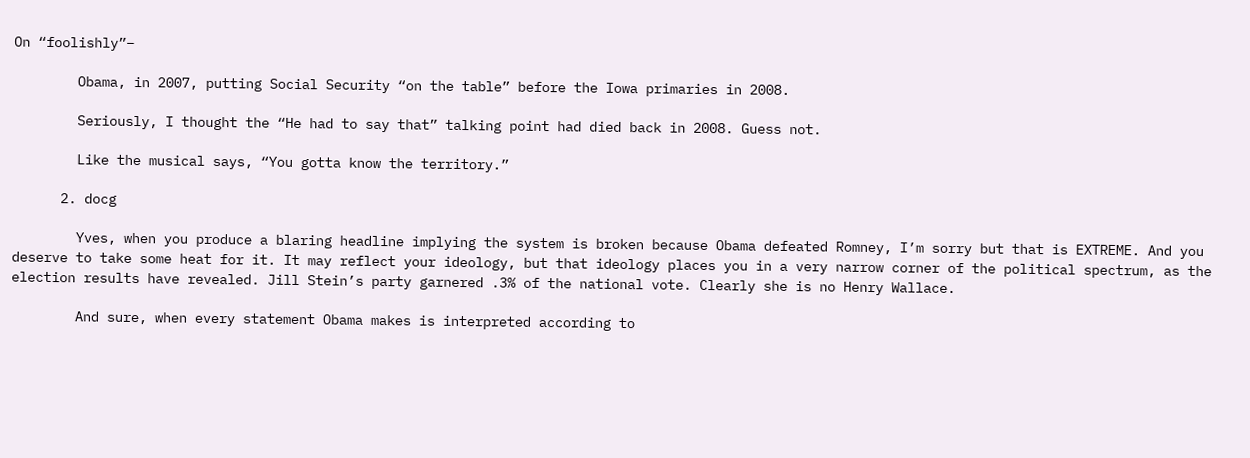On “foolishly”–

        Obama, in 2007, putting Social Security “on the table” before the Iowa primaries in 2008.

        Seriously, I thought the “He had to say that” talking point had died back in 2008. Guess not.

        Like the musical says, “You gotta know the territory.”

      2. docg

        Yves, when you produce a blaring headline implying the system is broken because Obama defeated Romney, I’m sorry but that is EXTREME. And you deserve to take some heat for it. It may reflect your ideology, but that ideology places you in a very narrow corner of the political spectrum, as the election results have revealed. Jill Stein’s party garnered .3% of the national vote. Clearly she is no Henry Wallace.

        And sure, when every statement Obama makes is interpreted according to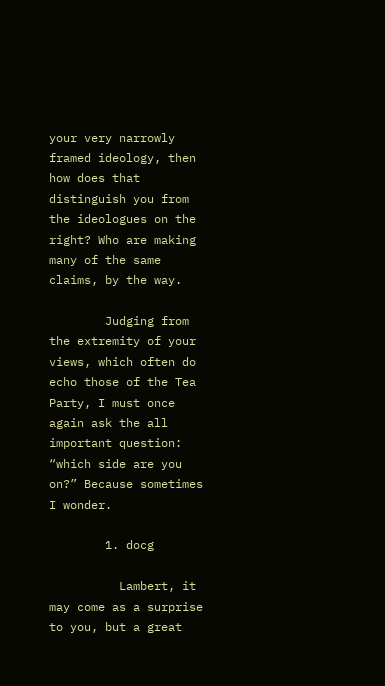your very narrowly framed ideology, then how does that distinguish you from the ideologues on the right? Who are making many of the same claims, by the way.

        Judging from the extremity of your views, which often do echo those of the Tea Party, I must once again ask the all important question: “which side are you on?” Because sometimes I wonder.

        1. docg

          Lambert, it may come as a surprise to you, but a great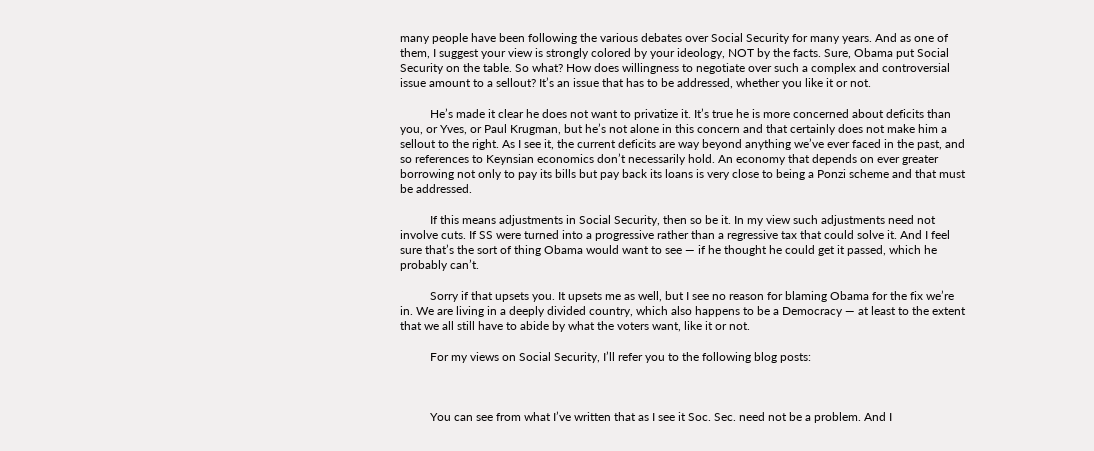many people have been following the various debates over Social Security for many years. And as one of them, I suggest your view is strongly colored by your ideology, NOT by the facts. Sure, Obama put Social Security on the table. So what? How does willingness to negotiate over such a complex and controversial issue amount to a sellout? It’s an issue that has to be addressed, whether you like it or not.

          He’s made it clear he does not want to privatize it. It’s true he is more concerned about deficits than you, or Yves, or Paul Krugman, but he’s not alone in this concern and that certainly does not make him a sellout to the right. As I see it, the current deficits are way beyond anything we’ve ever faced in the past, and so references to Keynsian economics don’t necessarily hold. An economy that depends on ever greater borrowing not only to pay its bills but pay back its loans is very close to being a Ponzi scheme and that must be addressed.

          If this means adjustments in Social Security, then so be it. In my view such adjustments need not involve cuts. If SS were turned into a progressive rather than a regressive tax that could solve it. And I feel sure that’s the sort of thing Obama would want to see — if he thought he could get it passed, which he probably can’t.

          Sorry if that upsets you. It upsets me as well, but I see no reason for blaming Obama for the fix we’re in. We are living in a deeply divided country, which also happens to be a Democracy — at least to the extent that we all still have to abide by what the voters want, like it or not.

          For my views on Social Security, I’ll refer you to the following blog posts:



          You can see from what I’ve written that as I see it Soc. Sec. need not be a problem. And I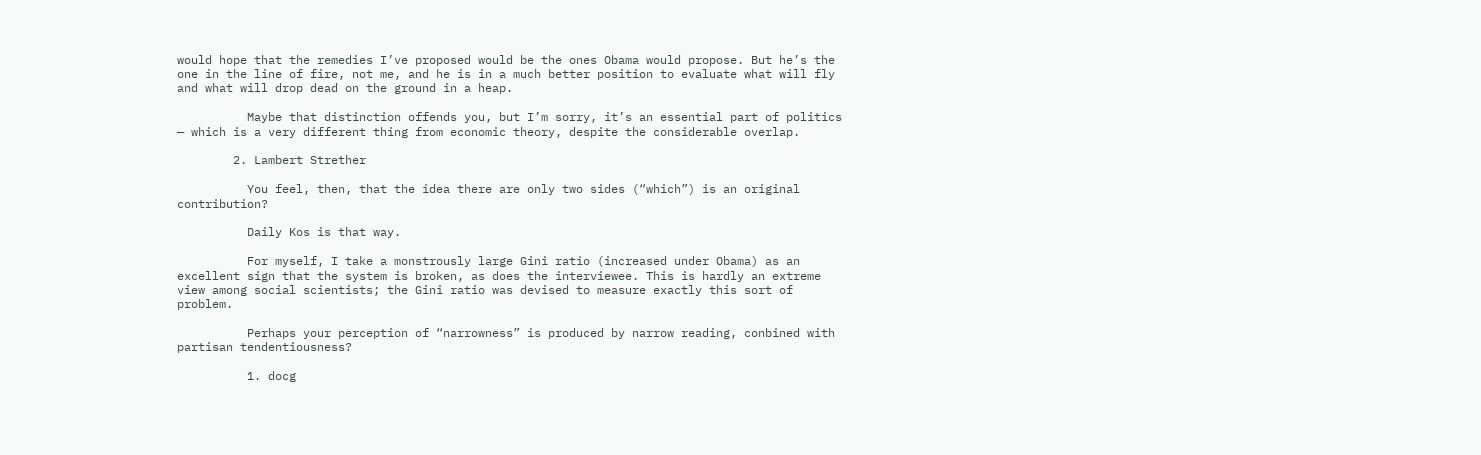would hope that the remedies I’ve proposed would be the ones Obama would propose. But he’s the one in the line of fire, not me, and he is in a much better position to evaluate what will fly and what will drop dead on the ground in a heap.

          Maybe that distinction offends you, but I’m sorry, it’s an essential part of politics — which is a very different thing from economic theory, despite the considerable overlap.

        2. Lambert Strether

          You feel, then, that the idea there are only two sides (“which”) is an original contribution?

          Daily Kos is that way.

          For myself, I take a monstrously large Gini ratio (increased under Obama) as an excellent sign that the system is broken, as does the interviewee. This is hardly an extreme view among social scientists; the Gini ratio was devised to measure exactly this sort of problem.

          Perhaps your perception of “narrowness” is produced by narrow reading, conbined with partisan tendentiousness?

          1. docg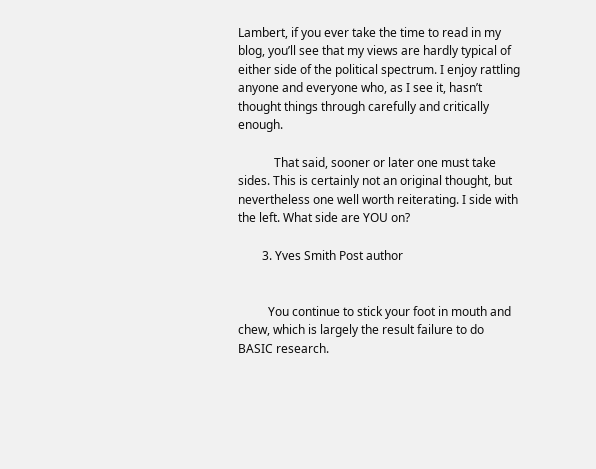Lambert, if you ever take the time to read in my blog, you’ll see that my views are hardly typical of either side of the political spectrum. I enjoy rattling anyone and everyone who, as I see it, hasn’t thought things through carefully and critically enough.

            That said, sooner or later one must take sides. This is certainly not an original thought, but nevertheless one well worth reiterating. I side with the left. What side are YOU on?

        3. Yves Smith Post author


          You continue to stick your foot in mouth and chew, which is largely the result failure to do BASIC research.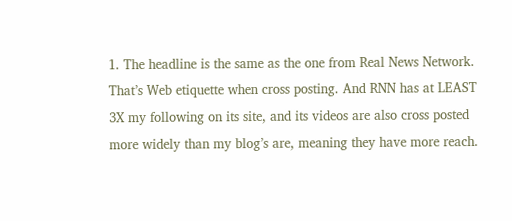1. The headline is the same as the one from Real News Network. That’s Web etiquette when cross posting. And RNN has at LEAST 3X my following on its site, and its videos are also cross posted more widely than my blog’s are, meaning they have more reach.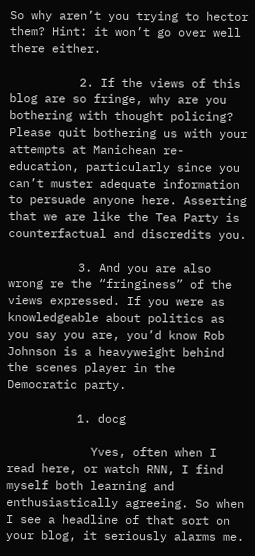So why aren’t you trying to hector them? Hint: it won’t go over well there either.

          2. If the views of this blog are so fringe, why are you bothering with thought policing? Please quit bothering us with your attempts at Manichean re-education, particularly since you can’t muster adequate information to persuade anyone here. Asserting that we are like the Tea Party is counterfactual and discredits you.

          3. And you are also wrong re the “fringiness” of the views expressed. If you were as knowledgeable about politics as you say you are, you’d know Rob Johnson is a heavyweight behind the scenes player in the Democratic party.

          1. docg

            Yves, often when I read here, or watch RNN, I find myself both learning and enthusiastically agreeing. So when I see a headline of that sort on your blog, it seriously alarms me.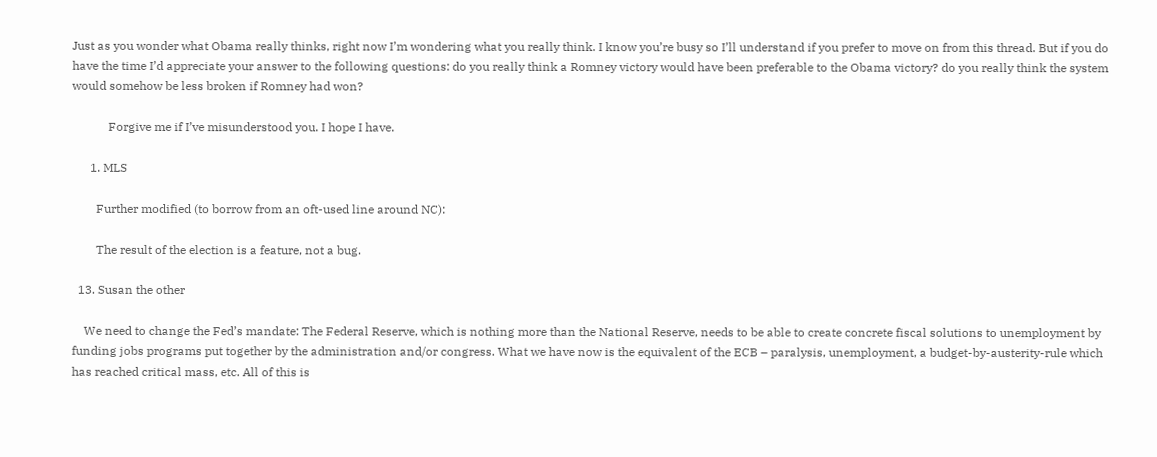Just as you wonder what Obama really thinks, right now I’m wondering what you really think. I know you’re busy so I’ll understand if you prefer to move on from this thread. But if you do have the time I’d appreciate your answer to the following questions: do you really think a Romney victory would have been preferable to the Obama victory? do you really think the system would somehow be less broken if Romney had won?

            Forgive me if I’ve misunderstood you. I hope I have.

      1. MLS

        Further modified (to borrow from an oft-used line around NC):

        The result of the election is a feature, not a bug.

  13. Susan the other

    We need to change the Fed’s mandate: The Federal Reserve, which is nothing more than the National Reserve, needs to be able to create concrete fiscal solutions to unemployment by funding jobs programs put together by the administration and/or congress. What we have now is the equivalent of the ECB – paralysis, unemployment, a budget-by-austerity-rule which has reached critical mass, etc. All of this is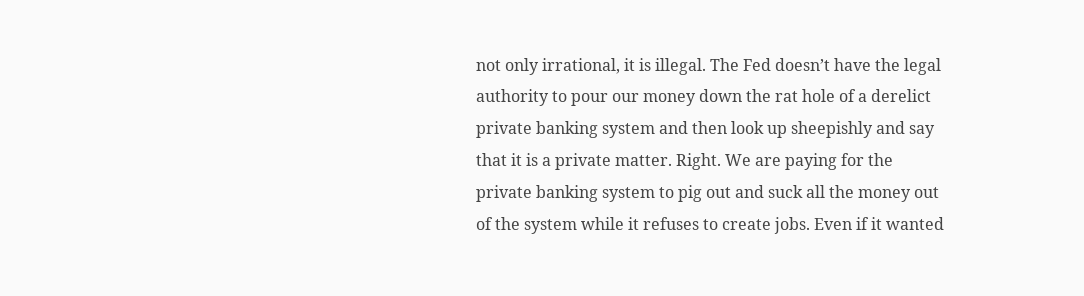not only irrational, it is illegal. The Fed doesn’t have the legal authority to pour our money down the rat hole of a derelict private banking system and then look up sheepishly and say that it is a private matter. Right. We are paying for the private banking system to pig out and suck all the money out of the system while it refuses to create jobs. Even if it wanted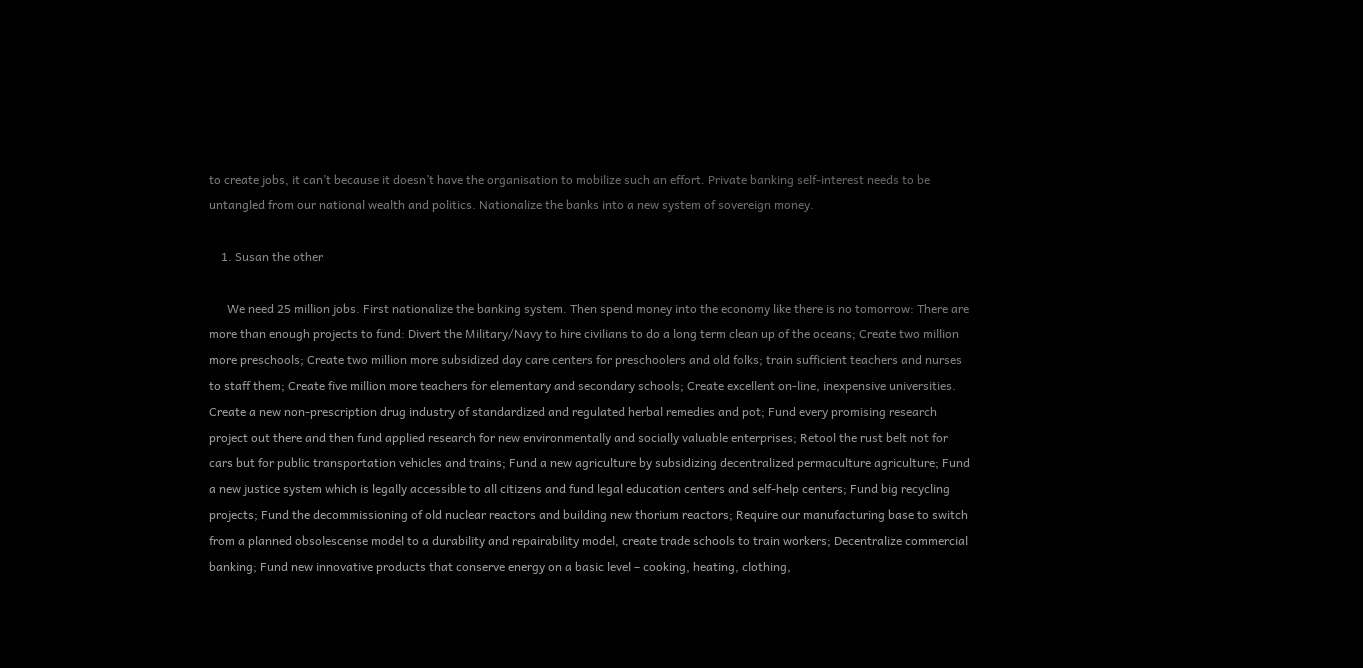to create jobs, it can’t because it doesn’t have the organisation to mobilize such an effort. Private banking self-interest needs to be untangled from our national wealth and politics. Nationalize the banks into a new system of sovereign money.

    1. Susan the other

      We need 25 million jobs. First nationalize the banking system. Then spend money into the economy like there is no tomorrow: There are more than enough projects to fund: Divert the Military/Navy to hire civilians to do a long term clean up of the oceans; Create two million more preschools; Create two million more subsidized day care centers for preschoolers and old folks; train sufficient teachers and nurses to staff them; Create five million more teachers for elementary and secondary schools; Create excellent on-line, inexpensive universities. Create a new non-prescription drug industry of standardized and regulated herbal remedies and pot; Fund every promising research project out there and then fund applied research for new environmentally and socially valuable enterprises; Retool the rust belt not for cars but for public transportation vehicles and trains; Fund a new agriculture by subsidizing decentralized permaculture agriculture; Fund a new justice system which is legally accessible to all citizens and fund legal education centers and self-help centers; Fund big recycling projects; Fund the decommissioning of old nuclear reactors and building new thorium reactors; Require our manufacturing base to switch from a planned obsolescense model to a durability and repairability model, create trade schools to train workers; Decentralize commercial banking; Fund new innovative products that conserve energy on a basic level – cooking, heating, clothing,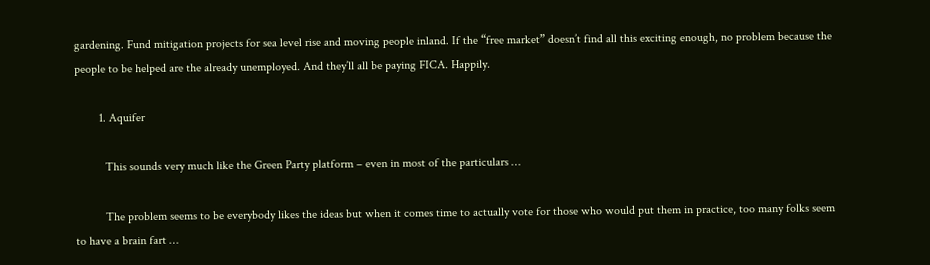gardening. Fund mitigation projects for sea level rise and moving people inland. If the “free market” doesn’t find all this exciting enough, no problem because the people to be helped are the already unemployed. And they’ll all be paying FICA. Happily.

        1. Aquifer

          This sounds very much like the Green Party platform – even in most of the particulars …

          The problem seems to be everybody likes the ideas but when it comes time to actually vote for those who would put them in practice, too many folks seem to have a brain fart …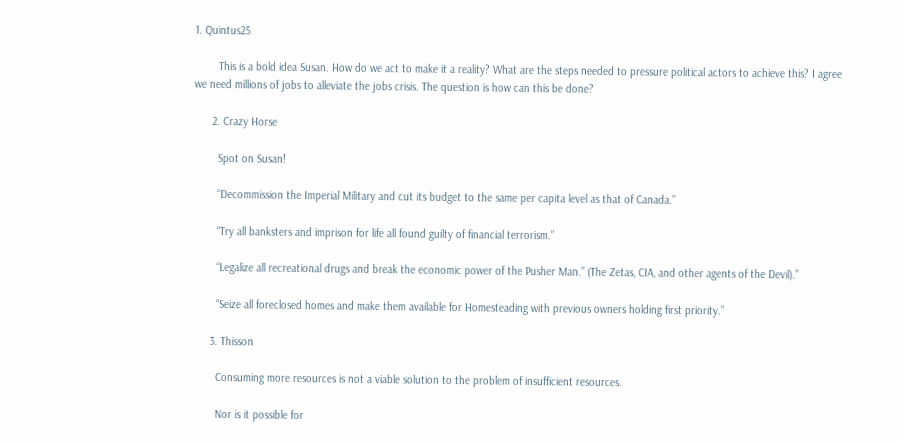1. Quintus25

        This is a bold idea Susan. How do we act to make it a reality? What are the steps needed to pressure political actors to achieve this? I agree we need millions of jobs to alleviate the jobs crisis. The question is how can this be done?

      2. Crazy Horse

        Spot on Susan!

        “Decommission the Imperial Military and cut its budget to the same per capita level as that of Canada.”

        “Try all banksters and imprison for life all found guilty of financial terrorism.”

        “Legalize all recreational drugs and break the economic power of the Pusher Man.” (The Zetas, CIA, and other agents of the Devil).”

        “Seize all foreclosed homes and make them available for Homesteading with previous owners holding first priority.”

      3. Thisson

        Consuming more resources is not a viable solution to the problem of insufficient resources.

        Nor is it possible for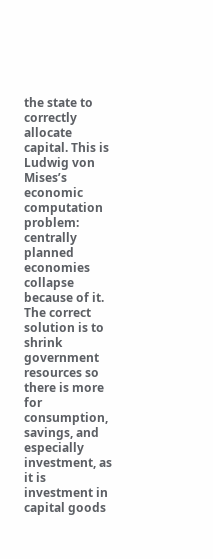the state to correctly allocate capital. This is Ludwig von Mises’s economic computation problem: centrally planned economies collapse because of it. The correct solution is to shrink government resources so there is more for consumption, savings, and especially investment, as it is investment in capital goods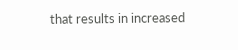that results in increased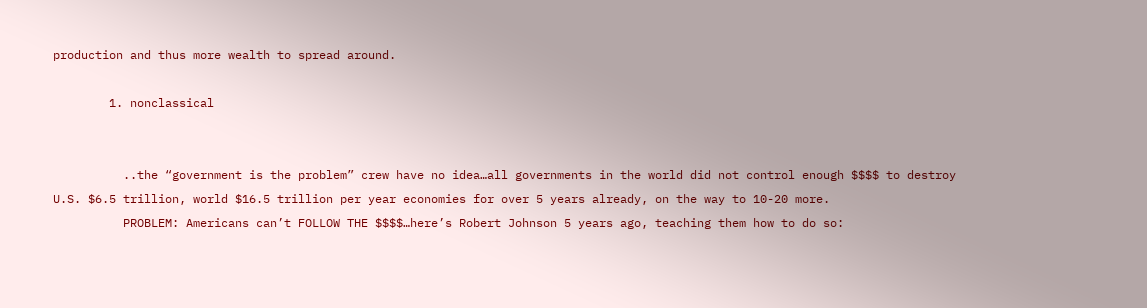production and thus more wealth to spread around.

        1. nonclassical


          ..the “government is the problem” crew have no idea…all governments in the world did not control enough $$$$ to destroy U.S. $6.5 trillion, world $16.5 trillion per year economies for over 5 years already, on the way to 10-20 more.
          PROBLEM: Americans can’t FOLLOW THE $$$$…here’s Robert Johnson 5 years ago, teaching them how to do so: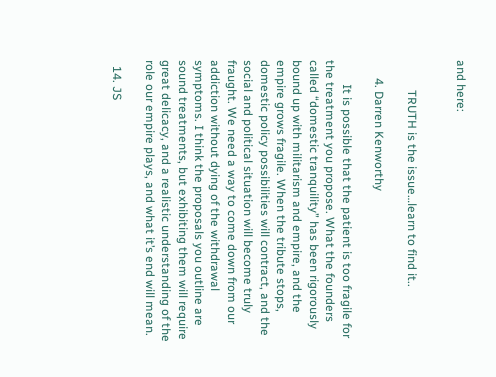and here:


          TRUTH is the issue…learn to find it..

      4. Darren Kenworthy

        It is possible that the patient is too fragile for the treatment you propose. What the founders called “domestic tranquility” has been rigorously bound up with militarism and empire, and the empire grows fragile. When the tribute stops, domestic policy possibilities will contract, and the social and political situation will become truly fraught. We need a way to come down from our addiction without dying of the withdrawal symptoms. I think the proposals you outline are sound treatments, but exhibiting them will require great delicacy, and a realistic understanding of the role our empire plays, and what it’s end will mean.

  14. JS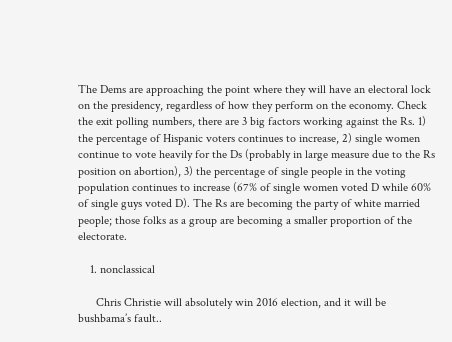The Dems are approaching the point where they will have an electoral lock on the presidency, regardless of how they perform on the economy. Check the exit polling numbers, there are 3 big factors working against the Rs. 1) the percentage of Hispanic voters continues to increase, 2) single women continue to vote heavily for the Ds (probably in large measure due to the Rs position on abortion), 3) the percentage of single people in the voting population continues to increase (67% of single women voted D while 60% of single guys voted D). The Rs are becoming the party of white married people; those folks as a group are becoming a smaller proportion of the electorate.

    1. nonclassical

      Chris Christie will absolutely win 2016 election, and it will be bushbama’s fault..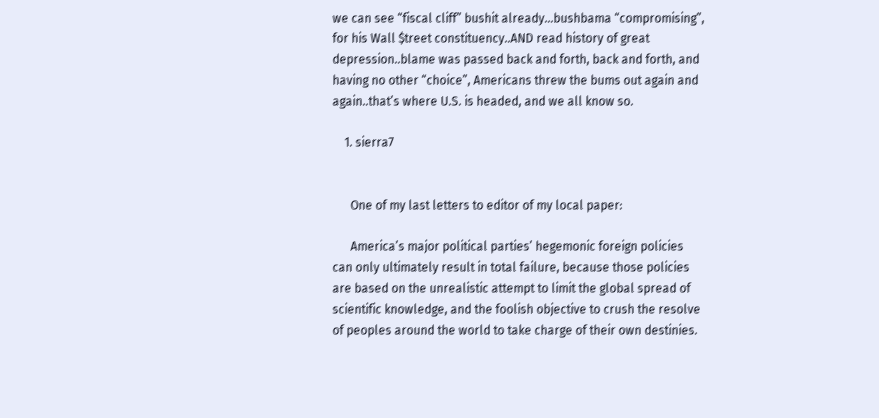we can see “fiscal cliff” bushit already…bushbama “compromising”, for his Wall $treet constituency..AND read history of great depression..blame was passed back and forth, back and forth, and having no other “choice”, Americans threw the bums out again and again..that’s where U.S. is headed, and we all know so.

    1. sierra7


      One of my last letters to editor of my local paper:

      America’s major political parties’ hegemonic foreign policies can only ultimately result in total failure, because those policies are based on the unrealistic attempt to limit the global spread of scientific knowledge, and the foolish objective to crush the resolve of peoples around the world to take charge of their own destinies.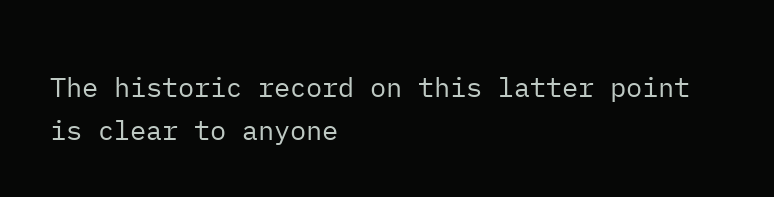The historic record on this latter point is clear to anyone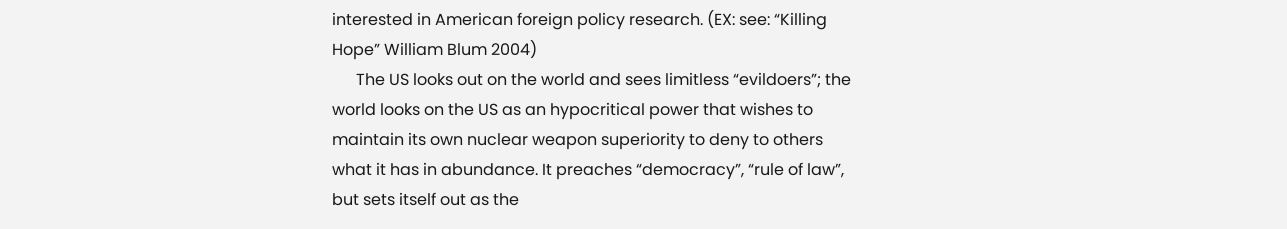interested in American foreign policy research. (EX: see: “Killing Hope” William Blum 2004)
      The US looks out on the world and sees limitless “evildoers”; the world looks on the US as an hypocritical power that wishes to maintain its own nuclear weapon superiority to deny to others what it has in abundance. It preaches “democracy”, “rule of law”, but sets itself out as the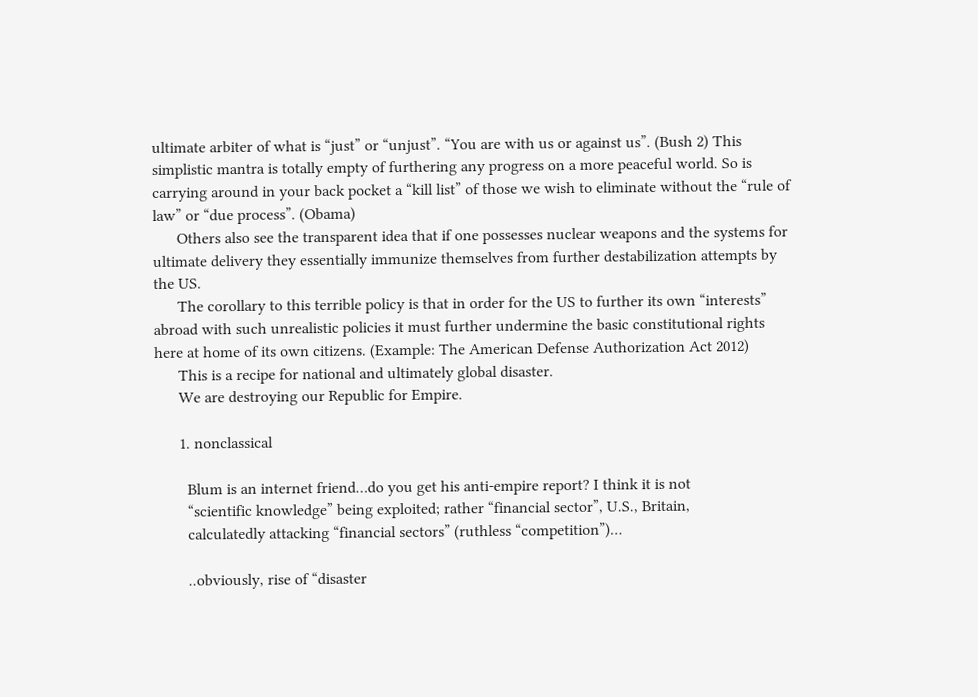ultimate arbiter of what is “just” or “unjust”. “You are with us or against us”. (Bush 2) This simplistic mantra is totally empty of furthering any progress on a more peaceful world. So is carrying around in your back pocket a “kill list” of those we wish to eliminate without the “rule of law” or “due process”. (Obama)
      Others also see the transparent idea that if one possesses nuclear weapons and the systems for ultimate delivery they essentially immunize themselves from further destabilization attempts by the US.
      The corollary to this terrible policy is that in order for the US to further its own “interests” abroad with such unrealistic policies it must further undermine the basic constitutional rights here at home of its own citizens. (Example: The American Defense Authorization Act 2012)
      This is a recipe for national and ultimately global disaster.
      We are destroying our Republic for Empire.

      1. nonclassical

        Blum is an internet friend…do you get his anti-empire report? I think it is not
        “scientific knowledge” being exploited; rather “financial sector”, U.S., Britain,
        calculatedly attacking “financial sectors” (ruthless “competition”)…

        ..obviously, rise of “disaster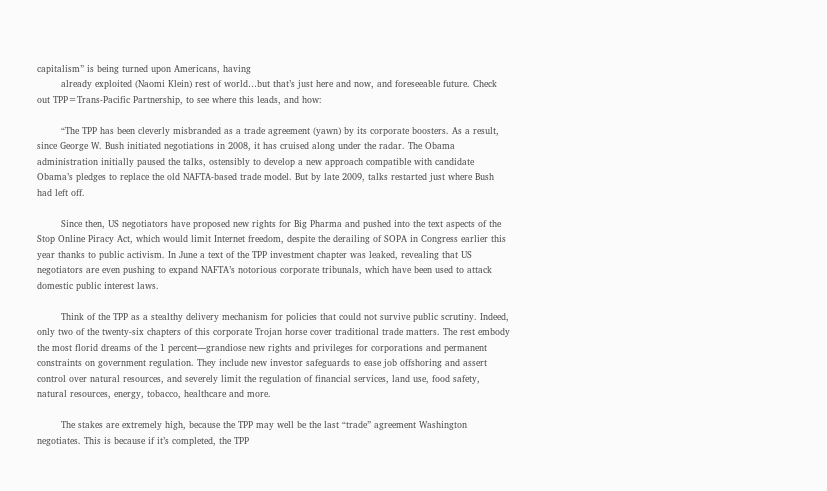capitalism” is being turned upon Americans, having
        already exploited (Naomi Klein) rest of world…but that’s just here and now, and foreseeable future. Check out TPP=Trans-Pacific Partnership, to see where this leads, and how:

        “The TPP has been cleverly misbranded as a trade agreement (yawn) by its corporate boosters. As a result, since George W. Bush initiated negotiations in 2008, it has cruised along under the radar. The Obama administration initially paused the talks, ostensibly to develop a new approach compatible with candidate Obama’s pledges to replace the old NAFTA-based trade model. But by late 2009, talks restarted just where Bush had left off.

        Since then, US negotiators have proposed new rights for Big Pharma and pushed into the text aspects of the Stop Online Piracy Act, which would limit Internet freedom, despite the derailing of SOPA in Congress earlier this year thanks to public activism. In June a text of the TPP investment chapter was leaked, revealing that US negotiators are even pushing to expand NAFTA’s notorious corporate tribunals, which have been used to attack domestic public interest laws.

        Think of the TPP as a stealthy delivery mechanism for policies that could not survive public scrutiny. Indeed, only two of the twenty-six chapters of this corporate Trojan horse cover traditional trade matters. The rest embody the most florid dreams of the 1 percent—grandiose new rights and privileges for corporations and permanent constraints on government regulation. They include new investor safeguards to ease job offshoring and assert control over natural resources, and severely limit the regulation of financial services, land use, food safety, natural resources, energy, tobacco, healthcare and more.

        The stakes are extremely high, because the TPP may well be the last “trade” agreement Washington negotiates. This is because if it’s completed, the TPP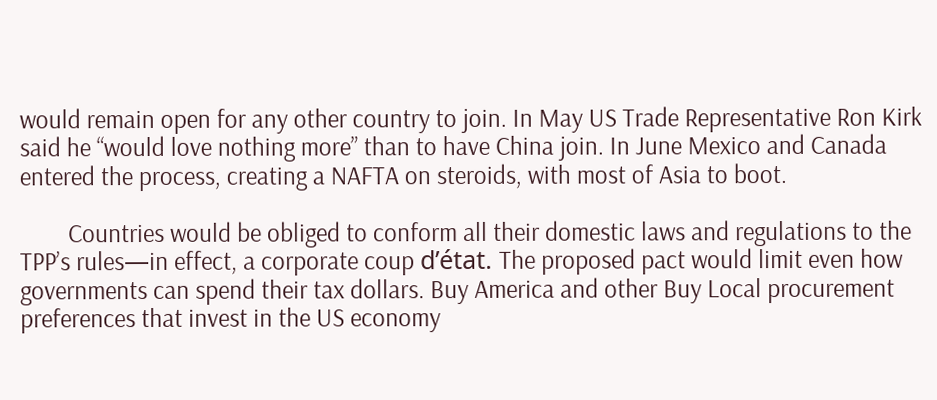would remain open for any other country to join. In May US Trade Representative Ron Kirk said he “would love nothing more” than to have China join. In June Mexico and Canada entered the process, creating a NAFTA on steroids, with most of Asia to boot.

        Countries would be obliged to conform all their domestic laws and regulations to the TPP’s rules—in effect, a corporate coup d’état. The proposed pact would limit even how governments can spend their tax dollars. Buy America and other Buy Local procurement preferences that invest in the US economy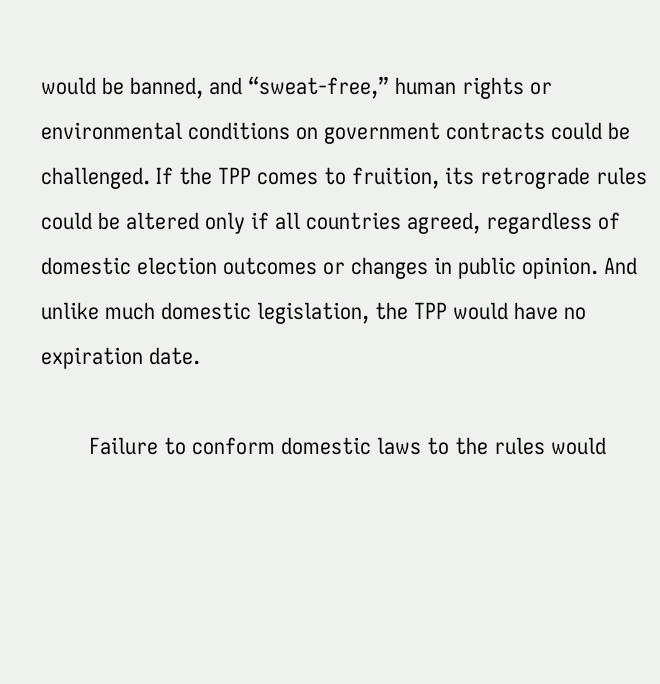would be banned, and “sweat-free,” human rights or environmental conditions on government contracts could be challenged. If the TPP comes to fruition, its retrograde rules could be altered only if all countries agreed, regardless of domestic election outcomes or changes in public opinion. And unlike much domestic legislation, the TPP would have no expiration date.

        Failure to conform domestic laws to the rules would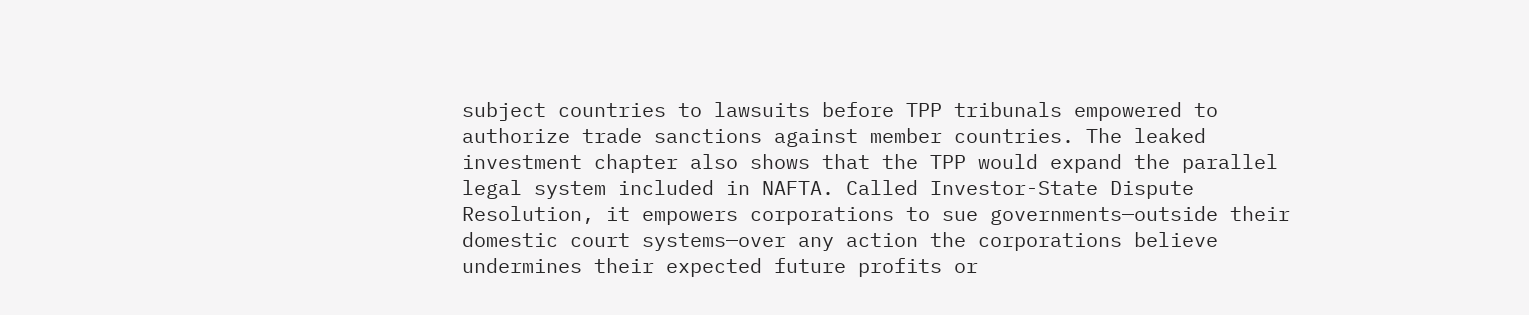subject countries to lawsuits before TPP tribunals empowered to authorize trade sanctions against member countries. The leaked investment chapter also shows that the TPP would expand the parallel legal system included in NAFTA. Called Investor-State Dispute Resolution, it empowers corporations to sue governments—outside their domestic court systems—over any action the corporations believe undermines their expected future profits or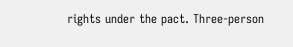rights under the pact. Three-person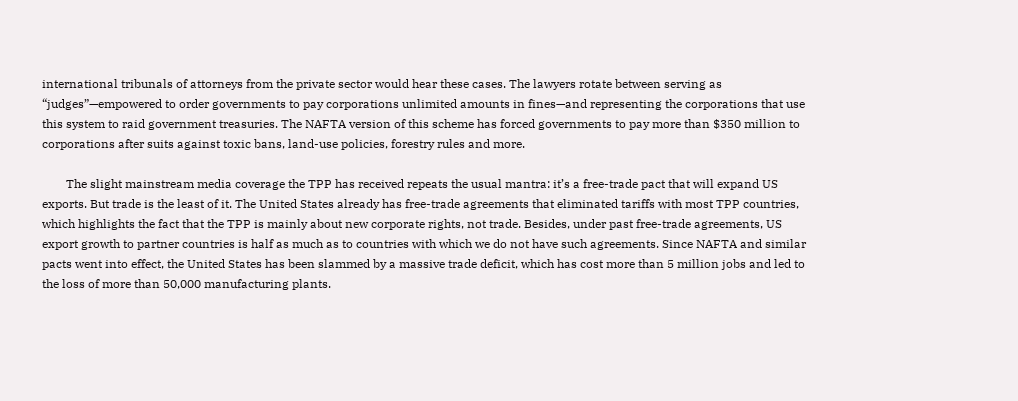international tribunals of attorneys from the private sector would hear these cases. The lawyers rotate between serving as “judges”—empowered to order governments to pay corporations unlimited amounts in fines—and representing the corporations that use this system to raid government treasuries. The NAFTA version of this scheme has forced governments to pay more than $350 million to corporations after suits against toxic bans, land-use policies, forestry rules and more.

        The slight mainstream media coverage the TPP has received repeats the usual mantra: it’s a free-trade pact that will expand US exports. But trade is the least of it. The United States already has free-trade agreements that eliminated tariffs with most TPP countries, which highlights the fact that the TPP is mainly about new corporate rights, not trade. Besides, under past free-trade agreements, US export growth to partner countries is half as much as to countries with which we do not have such agreements. Since NAFTA and similar pacts went into effect, the United States has been slammed by a massive trade deficit, which has cost more than 5 million jobs and led to the loss of more than 50,000 manufacturing plants.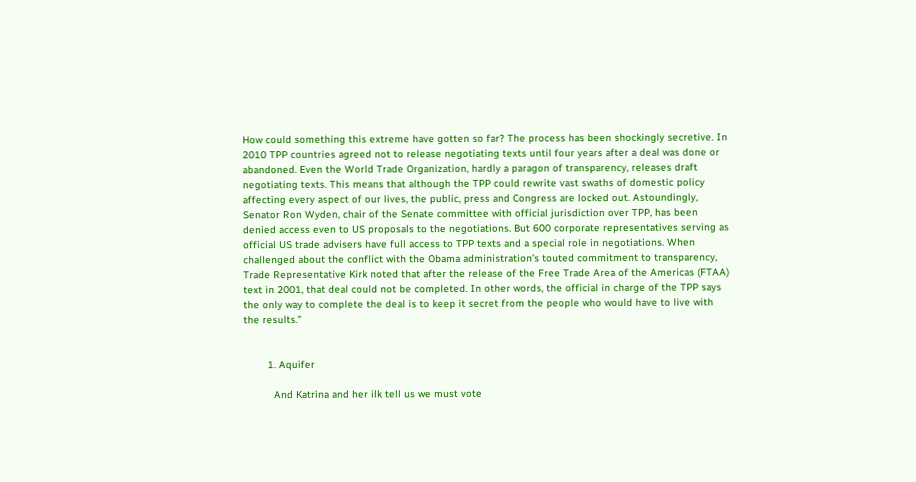How could something this extreme have gotten so far? The process has been shockingly secretive. In 2010 TPP countries agreed not to release negotiating texts until four years after a deal was done or abandoned. Even the World Trade Organization, hardly a paragon of transparency, releases draft negotiating texts. This means that although the TPP could rewrite vast swaths of domestic policy affecting every aspect of our lives, the public, press and Congress are locked out. Astoundingly, Senator Ron Wyden, chair of the Senate committee with official jurisdiction over TPP, has been denied access even to US proposals to the negotiations. But 600 corporate representatives serving as official US trade advisers have full access to TPP texts and a special role in negotiations. When challenged about the conflict with the Obama administration’s touted commitment to transparency, Trade Representative Kirk noted that after the release of the Free Trade Area of the Americas (FTAA) text in 2001, that deal could not be completed. In other words, the official in charge of the TPP says the only way to complete the deal is to keep it secret from the people who would have to live with the results.”


        1. Aquifer

          And Katrina and her ilk tell us we must vote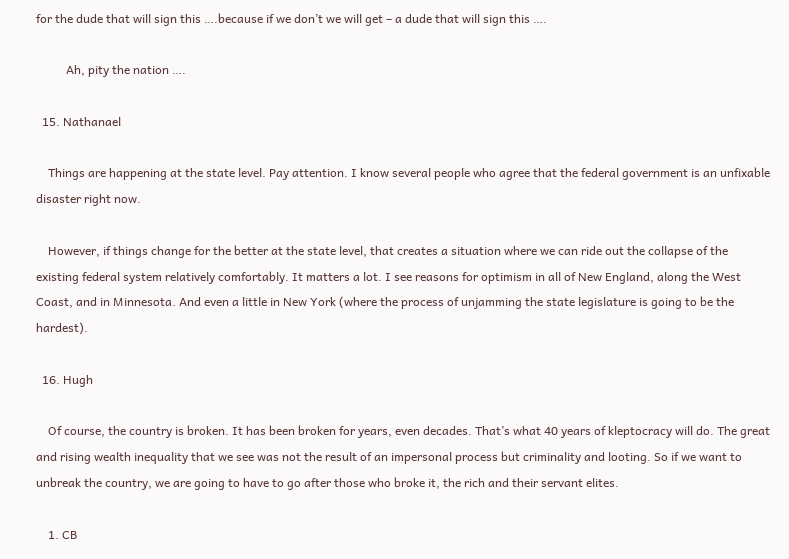for the dude that will sign this ….because if we don’t we will get – a dude that will sign this ….

          Ah, pity the nation ….

  15. Nathanael

    Things are happening at the state level. Pay attention. I know several people who agree that the federal government is an unfixable disaster right now.

    However, if things change for the better at the state level, that creates a situation where we can ride out the collapse of the existing federal system relatively comfortably. It matters a lot. I see reasons for optimism in all of New England, along the West Coast, and in Minnesota. And even a little in New York (where the process of unjamming the state legislature is going to be the hardest).

  16. Hugh

    Of course, the country is broken. It has been broken for years, even decades. That’s what 40 years of kleptocracy will do. The great and rising wealth inequality that we see was not the result of an impersonal process but criminality and looting. So if we want to unbreak the country, we are going to have to go after those who broke it, the rich and their servant elites.

    1. CB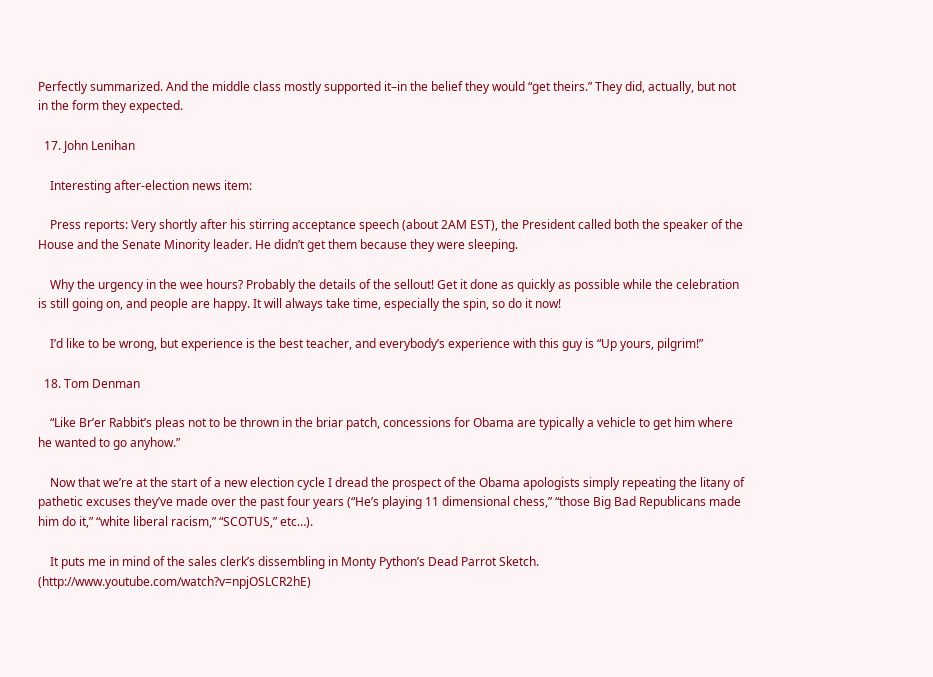Perfectly summarized. And the middle class mostly supported it–in the belief they would “get theirs.” They did, actually, but not in the form they expected.

  17. John Lenihan

    Interesting after-election news item:

    Press reports: Very shortly after his stirring acceptance speech (about 2AM EST), the President called both the speaker of the House and the Senate Minority leader. He didn’t get them because they were sleeping.

    Why the urgency in the wee hours? Probably the details of the sellout! Get it done as quickly as possible while the celebration is still going on, and people are happy. It will always take time, especially the spin, so do it now!

    I’d like to be wrong, but experience is the best teacher, and everybody’s experience with this guy is “Up yours, pilgrim!”

  18. Tom Denman

    “Like Br’er Rabbit’s pleas not to be thrown in the briar patch, concessions for Obama are typically a vehicle to get him where he wanted to go anyhow.”

    Now that we’re at the start of a new election cycle I dread the prospect of the Obama apologists simply repeating the litany of pathetic excuses they’ve made over the past four years (“He’s playing 11 dimensional chess,” “those Big Bad Republicans made him do it,” “white liberal racism,” “SCOTUS,” etc…).

    It puts me in mind of the sales clerk’s dissembling in Monty Python’s Dead Parrot Sketch. (http://www.youtube.com/watch?v=npjOSLCR2hE)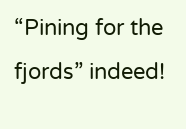“Pining for the fjords” indeed!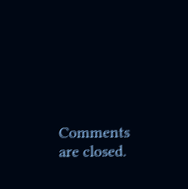Comments are closed.